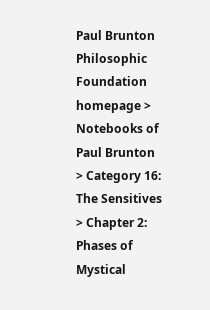Paul Brunton Philosophic Foundation homepage > Notebooks of Paul Brunton > Category 16: The Sensitives > Chapter 2: Phases of Mystical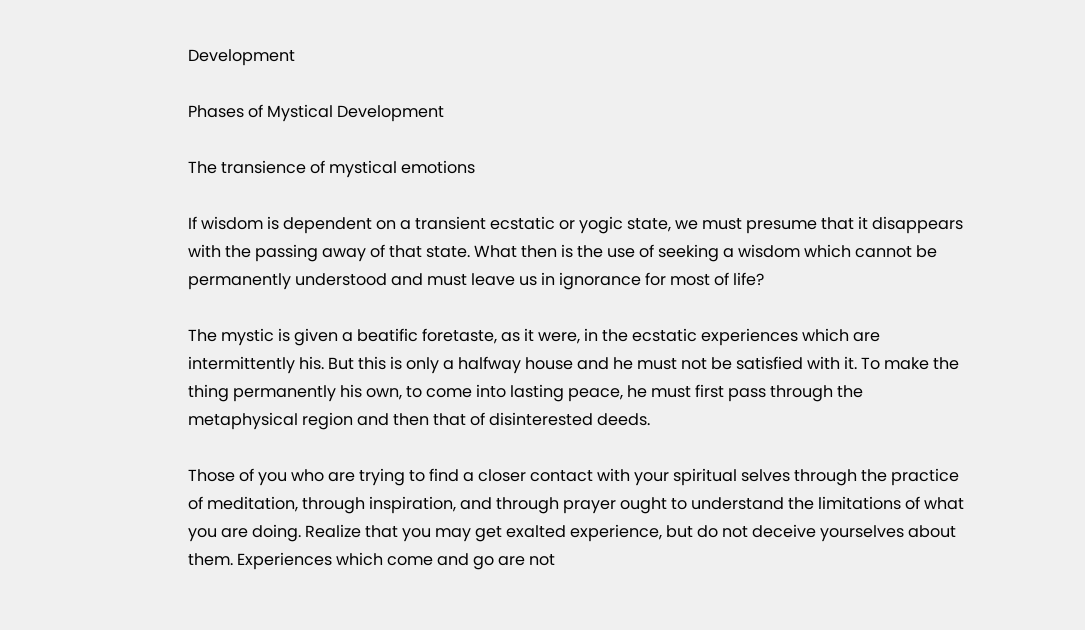Development

Phases of Mystical Development

The transience of mystical emotions

If wisdom is dependent on a transient ecstatic or yogic state, we must presume that it disappears with the passing away of that state. What then is the use of seeking a wisdom which cannot be permanently understood and must leave us in ignorance for most of life?

The mystic is given a beatific foretaste, as it were, in the ecstatic experiences which are intermittently his. But this is only a halfway house and he must not be satisfied with it. To make the thing permanently his own, to come into lasting peace, he must first pass through the metaphysical region and then that of disinterested deeds.

Those of you who are trying to find a closer contact with your spiritual selves through the practice of meditation, through inspiration, and through prayer ought to understand the limitations of what you are doing. Realize that you may get exalted experience, but do not deceive yourselves about them. Experiences which come and go are not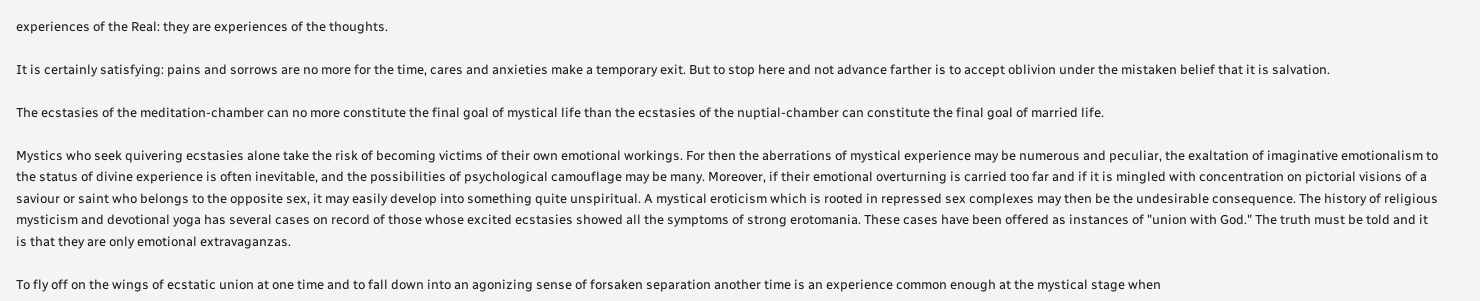experiences of the Real: they are experiences of the thoughts.

It is certainly satisfying: pains and sorrows are no more for the time, cares and anxieties make a temporary exit. But to stop here and not advance farther is to accept oblivion under the mistaken belief that it is salvation.

The ecstasies of the meditation-chamber can no more constitute the final goal of mystical life than the ecstasies of the nuptial-chamber can constitute the final goal of married life.

Mystics who seek quivering ecstasies alone take the risk of becoming victims of their own emotional workings. For then the aberrations of mystical experience may be numerous and peculiar, the exaltation of imaginative emotionalism to the status of divine experience is often inevitable, and the possibilities of psychological camouflage may be many. Moreover, if their emotional overturning is carried too far and if it is mingled with concentration on pictorial visions of a saviour or saint who belongs to the opposite sex, it may easily develop into something quite unspiritual. A mystical eroticism which is rooted in repressed sex complexes may then be the undesirable consequence. The history of religious mysticism and devotional yoga has several cases on record of those whose excited ecstasies showed all the symptoms of strong erotomania. These cases have been offered as instances of "union with God." The truth must be told and it is that they are only emotional extravaganzas.

To fly off on the wings of ecstatic union at one time and to fall down into an agonizing sense of forsaken separation another time is an experience common enough at the mystical stage when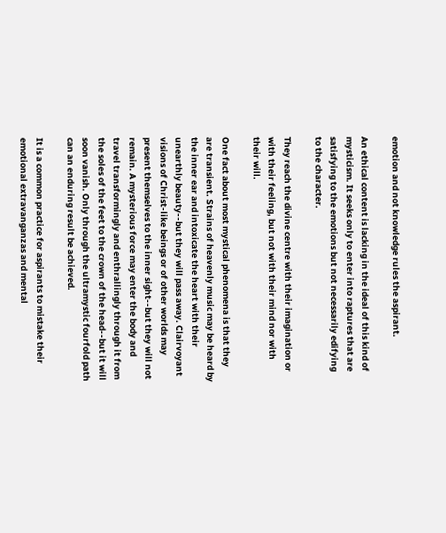emotion and not knowledge rules the aspirant.

An ethical content is lacking in the ideal of this kind of mysticism. It seeks only to enter into raptures that are satisfying to the emotions but not necessarily edifying to the character.

They reach the divine centre with their imagination or with their feeling, but not with their mind nor with their will.

One fact about most mystical phenomena is that they are transient. Strains of heavenly music may be heard by the inner ear and intoxicate the heart with their unearthly beauty--but they will pass away. Clairvoyant visions of Christ-like beings or of other worlds may present themselves to the inner sight--but they will not remain. A mysterious force may enter the body and travel transformingly and enthrallingly through it from the soles of the feet to the crown of the head--but it will soon vanish. Only through the ultramystic fourfold path can an enduring result be achieved.

It is a common practice for aspirants to mistake their emotional extravanganzas and mental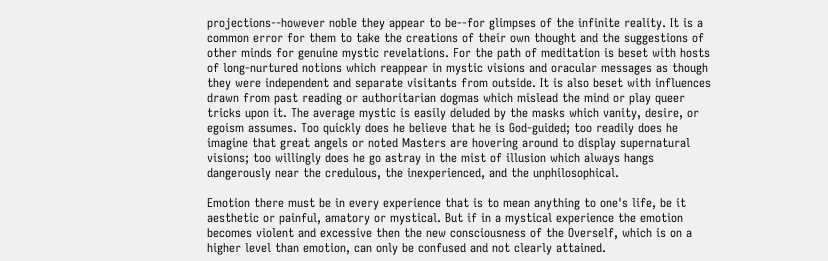projections--however noble they appear to be--for glimpses of the infinite reality. It is a common error for them to take the creations of their own thought and the suggestions of other minds for genuine mystic revelations. For the path of meditation is beset with hosts of long-nurtured notions which reappear in mystic visions and oracular messages as though they were independent and separate visitants from outside. It is also beset with influences drawn from past reading or authoritarian dogmas which mislead the mind or play queer tricks upon it. The average mystic is easily deluded by the masks which vanity, desire, or egoism assumes. Too quickly does he believe that he is God-guided; too readily does he imagine that great angels or noted Masters are hovering around to display supernatural visions; too willingly does he go astray in the mist of illusion which always hangs dangerously near the credulous, the inexperienced, and the unphilosophical.

Emotion there must be in every experience that is to mean anything to one's life, be it aesthetic or painful, amatory or mystical. But if in a mystical experience the emotion becomes violent and excessive then the new consciousness of the Overself, which is on a higher level than emotion, can only be confused and not clearly attained.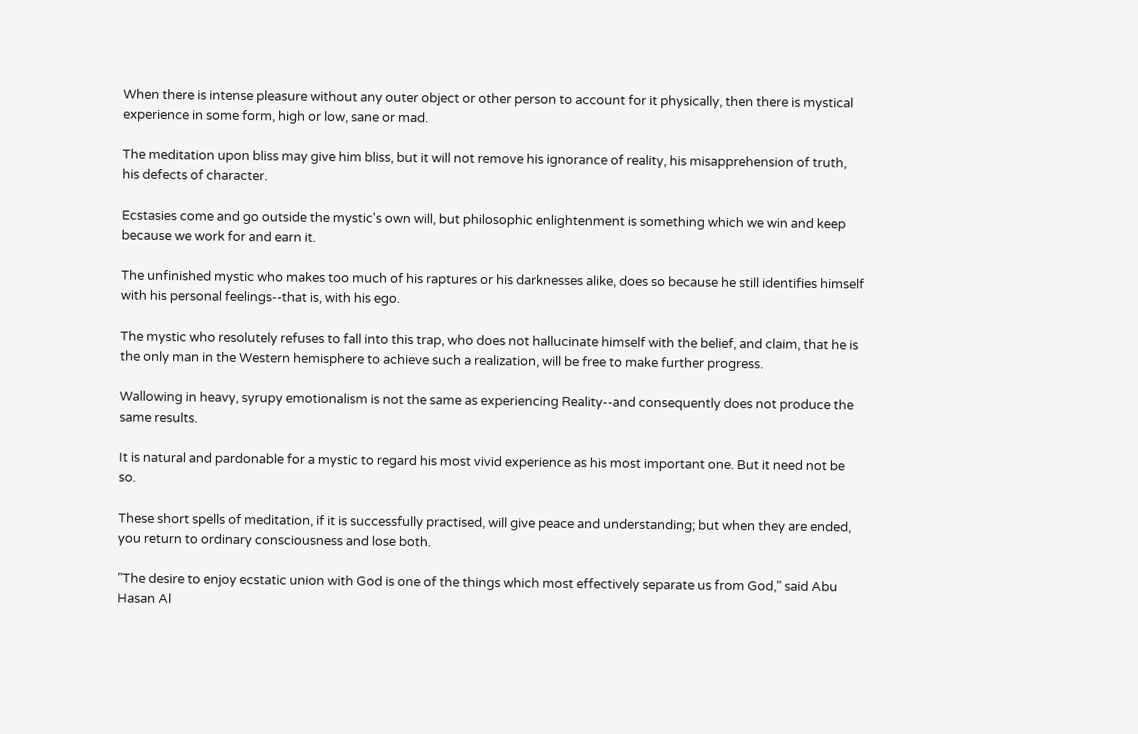When there is intense pleasure without any outer object or other person to account for it physically, then there is mystical experience in some form, high or low, sane or mad.

The meditation upon bliss may give him bliss, but it will not remove his ignorance of reality, his misapprehension of truth, his defects of character.

Ecstasies come and go outside the mystic's own will, but philosophic enlightenment is something which we win and keep because we work for and earn it.

The unfinished mystic who makes too much of his raptures or his darknesses alike, does so because he still identifies himself with his personal feelings--that is, with his ego.

The mystic who resolutely refuses to fall into this trap, who does not hallucinate himself with the belief, and claim, that he is the only man in the Western hemisphere to achieve such a realization, will be free to make further progress.

Wallowing in heavy, syrupy emotionalism is not the same as experiencing Reality--and consequently does not produce the same results.

It is natural and pardonable for a mystic to regard his most vivid experience as his most important one. But it need not be so.

These short spells of meditation, if it is successfully practised, will give peace and understanding; but when they are ended, you return to ordinary consciousness and lose both.

"The desire to enjoy ecstatic union with God is one of the things which most effectively separate us from God," said Abu Hasan Al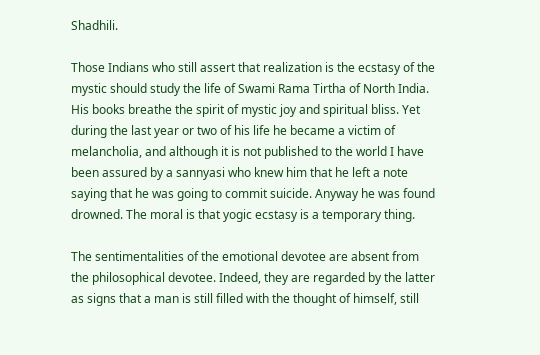Shadhili.

Those Indians who still assert that realization is the ecstasy of the mystic should study the life of Swami Rama Tirtha of North India. His books breathe the spirit of mystic joy and spiritual bliss. Yet during the last year or two of his life he became a victim of melancholia, and although it is not published to the world I have been assured by a sannyasi who knew him that he left a note saying that he was going to commit suicide. Anyway he was found drowned. The moral is that yogic ecstasy is a temporary thing.

The sentimentalities of the emotional devotee are absent from the philosophical devotee. Indeed, they are regarded by the latter as signs that a man is still filled with the thought of himself, still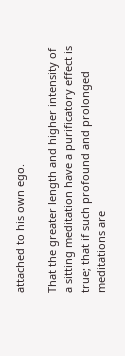attached to his own ego.

That the greater length and higher intensity of a sitting meditation have a purificatory effect is true; that if such profound and prolonged meditations are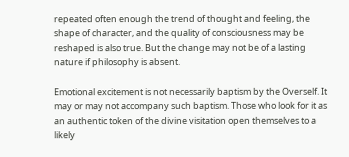repeated often enough the trend of thought and feeling, the shape of character, and the quality of consciousness may be reshaped is also true. But the change may not be of a lasting nature if philosophy is absent.

Emotional excitement is not necessarily baptism by the Overself. It may or may not accompany such baptism. Those who look for it as an authentic token of the divine visitation open themselves to a likely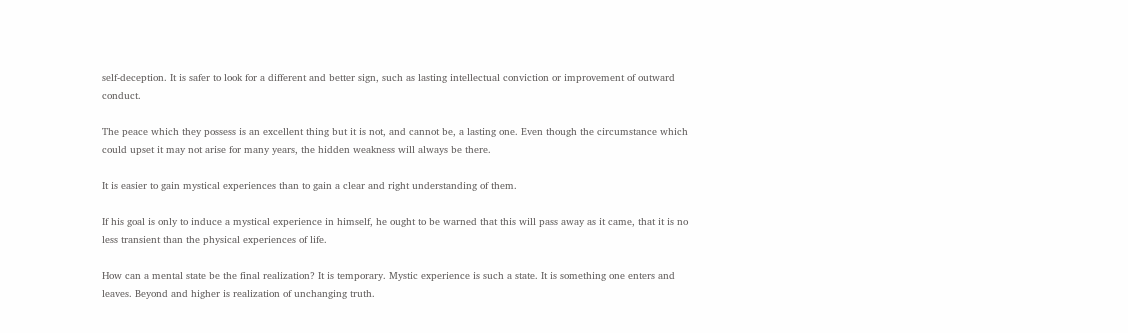self-deception. It is safer to look for a different and better sign, such as lasting intellectual conviction or improvement of outward conduct.

The peace which they possess is an excellent thing but it is not, and cannot be, a lasting one. Even though the circumstance which could upset it may not arise for many years, the hidden weakness will always be there.

It is easier to gain mystical experiences than to gain a clear and right understanding of them.

If his goal is only to induce a mystical experience in himself, he ought to be warned that this will pass away as it came, that it is no less transient than the physical experiences of life.

How can a mental state be the final realization? It is temporary. Mystic experience is such a state. It is something one enters and leaves. Beyond and higher is realization of unchanging truth.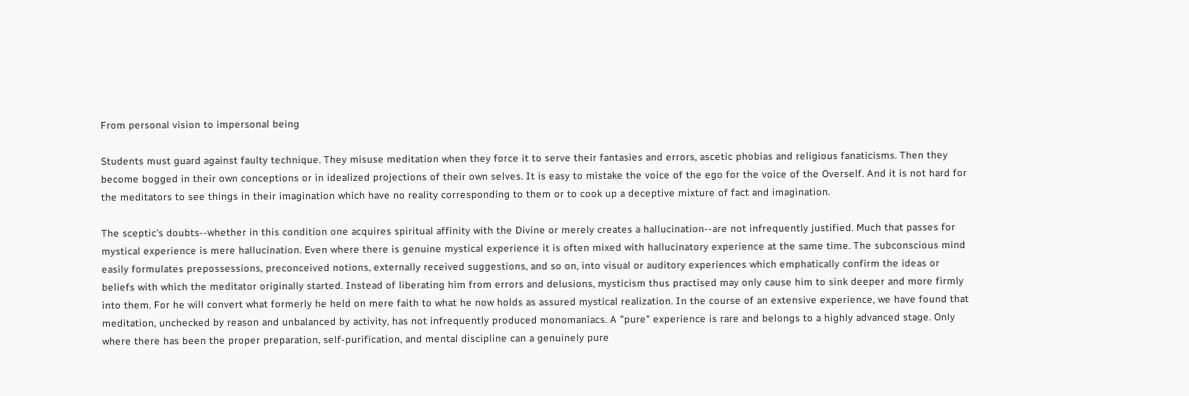From personal vision to impersonal being

Students must guard against faulty technique. They misuse meditation when they force it to serve their fantasies and errors, ascetic phobias and religious fanaticisms. Then they become bogged in their own conceptions or in idealized projections of their own selves. It is easy to mistake the voice of the ego for the voice of the Overself. And it is not hard for the meditators to see things in their imagination which have no reality corresponding to them or to cook up a deceptive mixture of fact and imagination.

The sceptic's doubts--whether in this condition one acquires spiritual affinity with the Divine or merely creates a hallucination--are not infrequently justified. Much that passes for mystical experience is mere hallucination. Even where there is genuine mystical experience it is often mixed with hallucinatory experience at the same time. The subconscious mind easily formulates prepossessions, preconceived notions, externally received suggestions, and so on, into visual or auditory experiences which emphatically confirm the ideas or beliefs with which the meditator originally started. Instead of liberating him from errors and delusions, mysticism thus practised may only cause him to sink deeper and more firmly into them. For he will convert what formerly he held on mere faith to what he now holds as assured mystical realization. In the course of an extensive experience, we have found that meditation, unchecked by reason and unbalanced by activity, has not infrequently produced monomaniacs. A "pure" experience is rare and belongs to a highly advanced stage. Only where there has been the proper preparation, self-purification, and mental discipline can a genuinely pure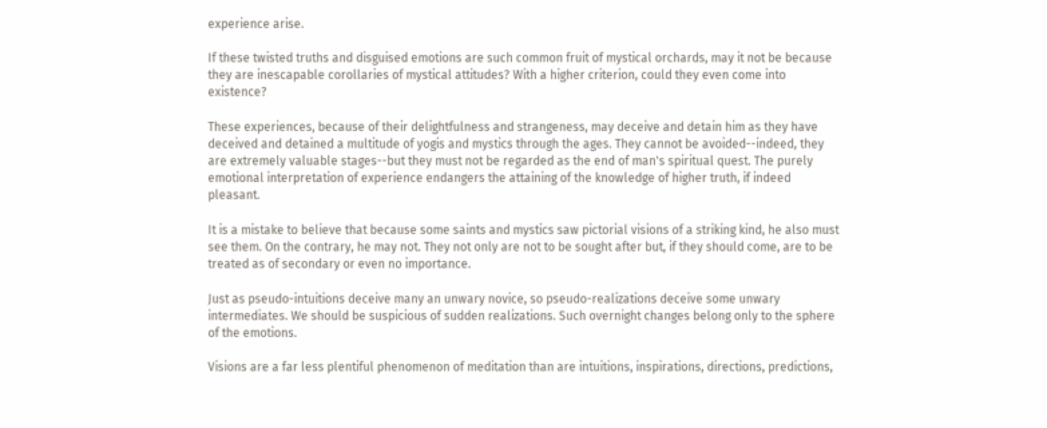experience arise.

If these twisted truths and disguised emotions are such common fruit of mystical orchards, may it not be because they are inescapable corollaries of mystical attitudes? With a higher criterion, could they even come into existence?

These experiences, because of their delightfulness and strangeness, may deceive and detain him as they have deceived and detained a multitude of yogis and mystics through the ages. They cannot be avoided--indeed, they are extremely valuable stages--but they must not be regarded as the end of man's spiritual quest. The purely emotional interpretation of experience endangers the attaining of the knowledge of higher truth, if indeed pleasant.

It is a mistake to believe that because some saints and mystics saw pictorial visions of a striking kind, he also must see them. On the contrary, he may not. They not only are not to be sought after but, if they should come, are to be treated as of secondary or even no importance.

Just as pseudo-intuitions deceive many an unwary novice, so pseudo-realizations deceive some unwary intermediates. We should be suspicious of sudden realizations. Such overnight changes belong only to the sphere of the emotions.

Visions are a far less plentiful phenomenon of meditation than are intuitions, inspirations, directions, predictions,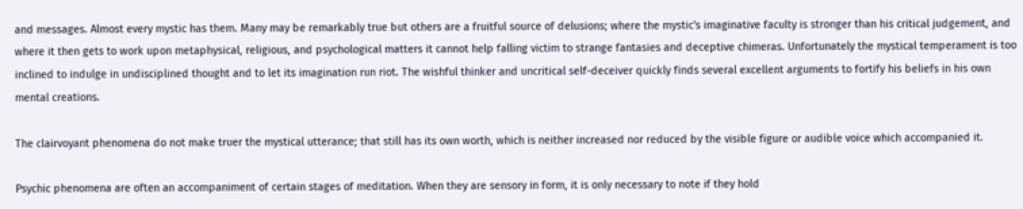and messages. Almost every mystic has them. Many may be remarkably true but others are a fruitful source of delusions; where the mystic's imaginative faculty is stronger than his critical judgement, and where it then gets to work upon metaphysical, religious, and psychological matters it cannot help falling victim to strange fantasies and deceptive chimeras. Unfortunately the mystical temperament is too inclined to indulge in undisciplined thought and to let its imagination run riot. The wishful thinker and uncritical self-deceiver quickly finds several excellent arguments to fortify his beliefs in his own mental creations.

The clairvoyant phenomena do not make truer the mystical utterance; that still has its own worth, which is neither increased nor reduced by the visible figure or audible voice which accompanied it.

Psychic phenomena are often an accompaniment of certain stages of meditation. When they are sensory in form, it is only necessary to note if they hold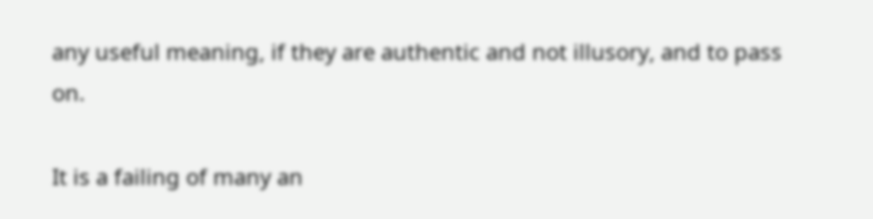any useful meaning, if they are authentic and not illusory, and to pass on.

It is a failing of many an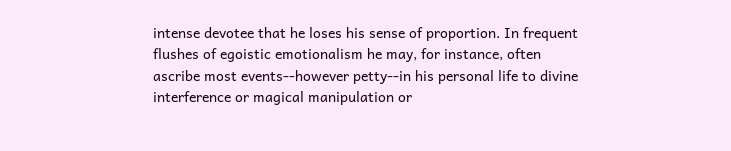intense devotee that he loses his sense of proportion. In frequent flushes of egoistic emotionalism he may, for instance, often ascribe most events--however petty--in his personal life to divine interference or magical manipulation or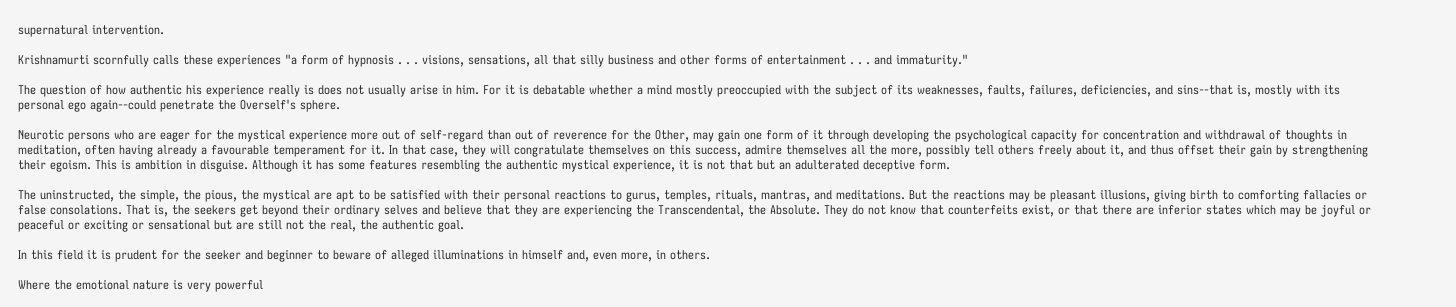supernatural intervention.

Krishnamurti scornfully calls these experiences "a form of hypnosis . . . visions, sensations, all that silly business and other forms of entertainment . . . and immaturity."

The question of how authentic his experience really is does not usually arise in him. For it is debatable whether a mind mostly preoccupied with the subject of its weaknesses, faults, failures, deficiencies, and sins--that is, mostly with its personal ego again--could penetrate the Overself's sphere.

Neurotic persons who are eager for the mystical experience more out of self-regard than out of reverence for the Other, may gain one form of it through developing the psychological capacity for concentration and withdrawal of thoughts in meditation, often having already a favourable temperament for it. In that case, they will congratulate themselves on this success, admire themselves all the more, possibly tell others freely about it, and thus offset their gain by strengthening their egoism. This is ambition in disguise. Although it has some features resembling the authentic mystical experience, it is not that but an adulterated deceptive form.

The uninstructed, the simple, the pious, the mystical are apt to be satisfied with their personal reactions to gurus, temples, rituals, mantras, and meditations. But the reactions may be pleasant illusions, giving birth to comforting fallacies or false consolations. That is, the seekers get beyond their ordinary selves and believe that they are experiencing the Transcendental, the Absolute. They do not know that counterfeits exist, or that there are inferior states which may be joyful or peaceful or exciting or sensational but are still not the real, the authentic goal.

In this field it is prudent for the seeker and beginner to beware of alleged illuminations in himself and, even more, in others.

Where the emotional nature is very powerful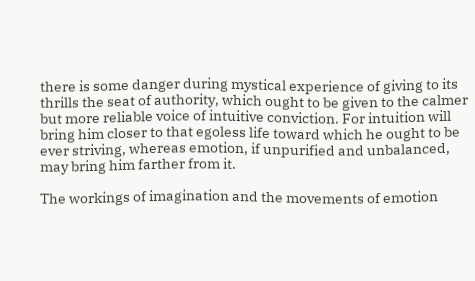there is some danger during mystical experience of giving to its thrills the seat of authority, which ought to be given to the calmer but more reliable voice of intuitive conviction. For intuition will bring him closer to that egoless life toward which he ought to be ever striving, whereas emotion, if unpurified and unbalanced, may bring him farther from it.

The workings of imagination and the movements of emotion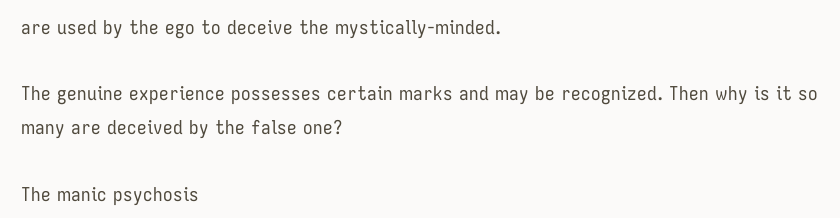are used by the ego to deceive the mystically-minded.

The genuine experience possesses certain marks and may be recognized. Then why is it so many are deceived by the false one?

The manic psychosis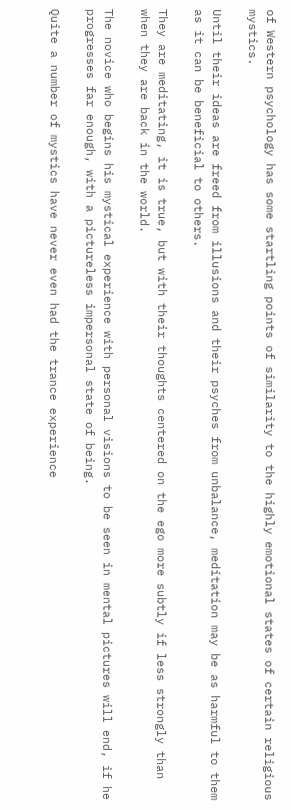of Western psychology has some startling points of similarity to the highly emotional states of certain religious mystics.

Until their ideas are freed from illusions and their psyches from unbalance, meditation may be as harmful to them as it can be beneficial to others.

They are meditating, it is true, but with their thoughts centered on the ego more subtly if less strongly than when they are back in the world.

The novice who begins his mystical experience with personal visions to be seen in mental pictures will end, if he progresses far enough, with a pictureless impersonal state of being.

Quite a number of mystics have never even had the trance experience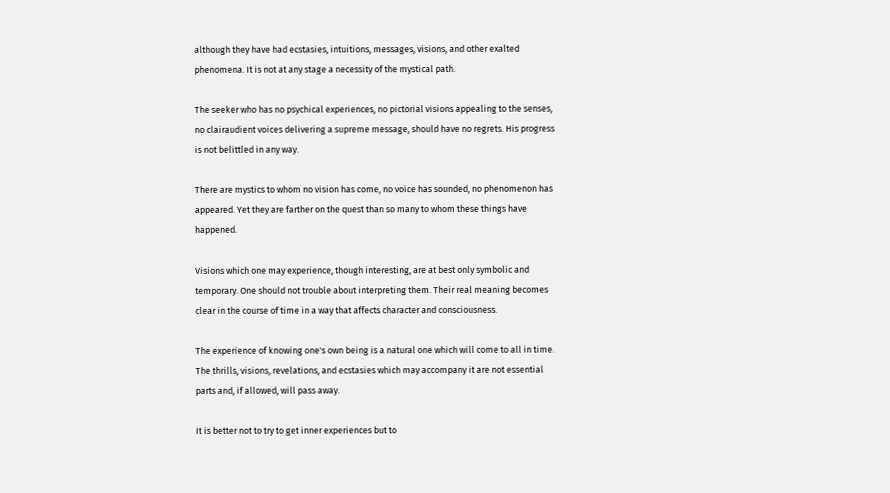although they have had ecstasies, intuitions, messages, visions, and other exalted phenomena. It is not at any stage a necessity of the mystical path.

The seeker who has no psychical experiences, no pictorial visions appealing to the senses, no clairaudient voices delivering a supreme message, should have no regrets. His progress is not belittled in any way.

There are mystics to whom no vision has come, no voice has sounded, no phenomenon has appeared. Yet they are farther on the quest than so many to whom these things have happened.

Visions which one may experience, though interesting, are at best only symbolic and temporary. One should not trouble about interpreting them. Their real meaning becomes clear in the course of time in a way that affects character and consciousness.

The experience of knowing one's own being is a natural one which will come to all in time. The thrills, visions, revelations, and ecstasies which may accompany it are not essential parts and, if allowed, will pass away.

It is better not to try to get inner experiences but to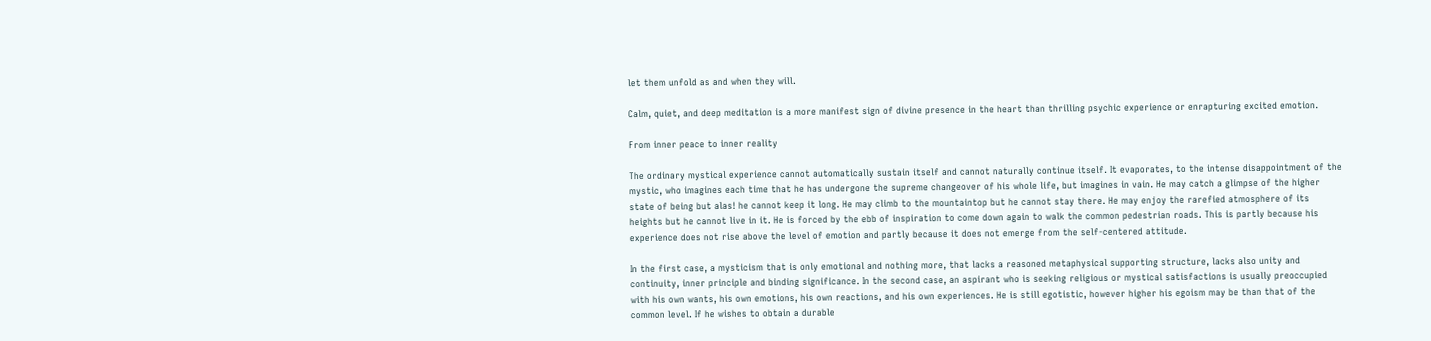let them unfold as and when they will.

Calm, quiet, and deep meditation is a more manifest sign of divine presence in the heart than thrilling psychic experience or enrapturing excited emotion.

From inner peace to inner reality

The ordinary mystical experience cannot automatically sustain itself and cannot naturally continue itself. It evaporates, to the intense disappointment of the mystic, who imagines each time that he has undergone the supreme changeover of his whole life, but imagines in vain. He may catch a glimpse of the higher state of being but alas! he cannot keep it long. He may climb to the mountaintop but he cannot stay there. He may enjoy the rarefied atmosphere of its heights but he cannot live in it. He is forced by the ebb of inspiration to come down again to walk the common pedestrian roads. This is partly because his experience does not rise above the level of emotion and partly because it does not emerge from the self-centered attitude.

In the first case, a mysticism that is only emotional and nothing more, that lacks a reasoned metaphysical supporting structure, lacks also unity and continuity, inner principle and binding significance. In the second case, an aspirant who is seeking religious or mystical satisfactions is usually preoccupied with his own wants, his own emotions, his own reactions, and his own experiences. He is still egotistic, however higher his egoism may be than that of the common level. If he wishes to obtain a durable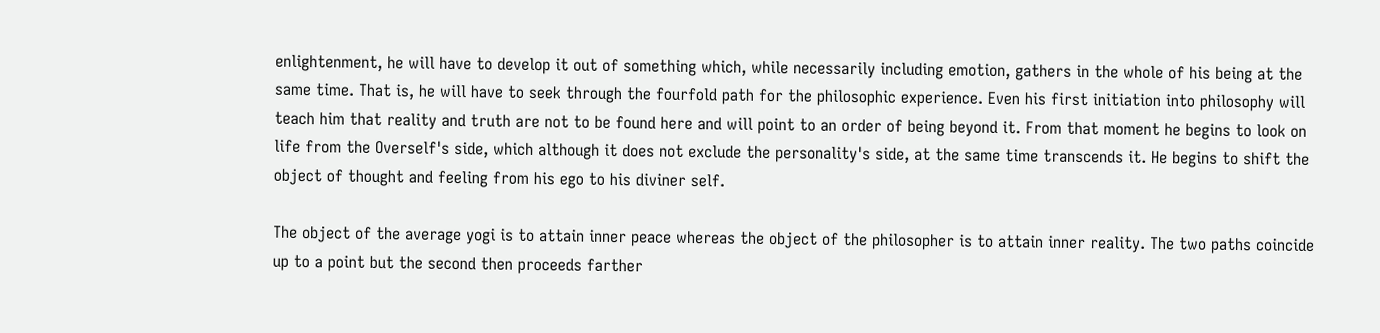enlightenment, he will have to develop it out of something which, while necessarily including emotion, gathers in the whole of his being at the same time. That is, he will have to seek through the fourfold path for the philosophic experience. Even his first initiation into philosophy will teach him that reality and truth are not to be found here and will point to an order of being beyond it. From that moment he begins to look on life from the Overself's side, which although it does not exclude the personality's side, at the same time transcends it. He begins to shift the object of thought and feeling from his ego to his diviner self.

The object of the average yogi is to attain inner peace whereas the object of the philosopher is to attain inner reality. The two paths coincide up to a point but the second then proceeds farther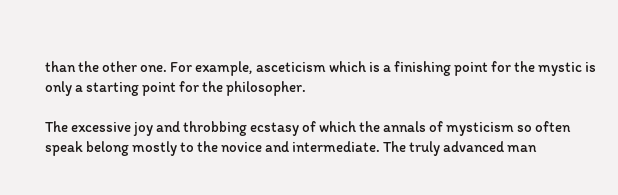than the other one. For example, asceticism which is a finishing point for the mystic is only a starting point for the philosopher.

The excessive joy and throbbing ecstasy of which the annals of mysticism so often speak belong mostly to the novice and intermediate. The truly advanced man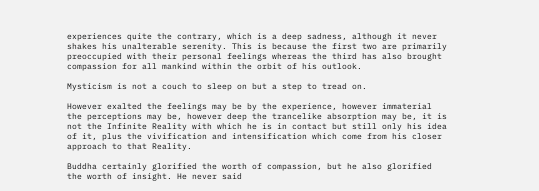experiences quite the contrary, which is a deep sadness, although it never shakes his unalterable serenity. This is because the first two are primarily preoccupied with their personal feelings whereas the third has also brought compassion for all mankind within the orbit of his outlook.

Mysticism is not a couch to sleep on but a step to tread on.

However exalted the feelings may be by the experience, however immaterial the perceptions may be, however deep the trancelike absorption may be, it is not the Infinite Reality with which he is in contact but still only his idea of it, plus the vivification and intensification which come from his closer approach to that Reality.

Buddha certainly glorified the worth of compassion, but he also glorified the worth of insight. He never said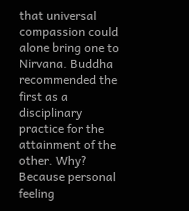that universal compassion could alone bring one to Nirvana. Buddha recommended the first as a disciplinary practice for the attainment of the other. Why? Because personal feeling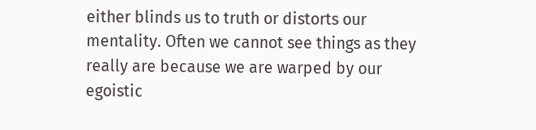either blinds us to truth or distorts our mentality. Often we cannot see things as they really are because we are warped by our egoistic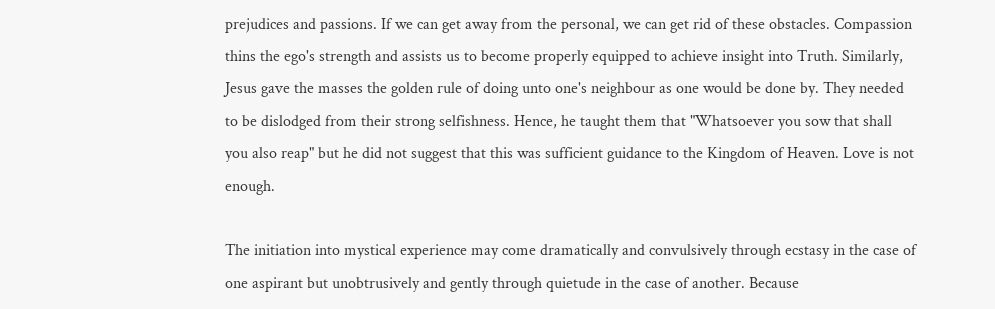prejudices and passions. If we can get away from the personal, we can get rid of these obstacles. Compassion thins the ego's strength and assists us to become properly equipped to achieve insight into Truth. Similarly, Jesus gave the masses the golden rule of doing unto one's neighbour as one would be done by. They needed to be dislodged from their strong selfishness. Hence, he taught them that "Whatsoever you sow that shall you also reap" but he did not suggest that this was sufficient guidance to the Kingdom of Heaven. Love is not enough.

The initiation into mystical experience may come dramatically and convulsively through ecstasy in the case of one aspirant but unobtrusively and gently through quietude in the case of another. Because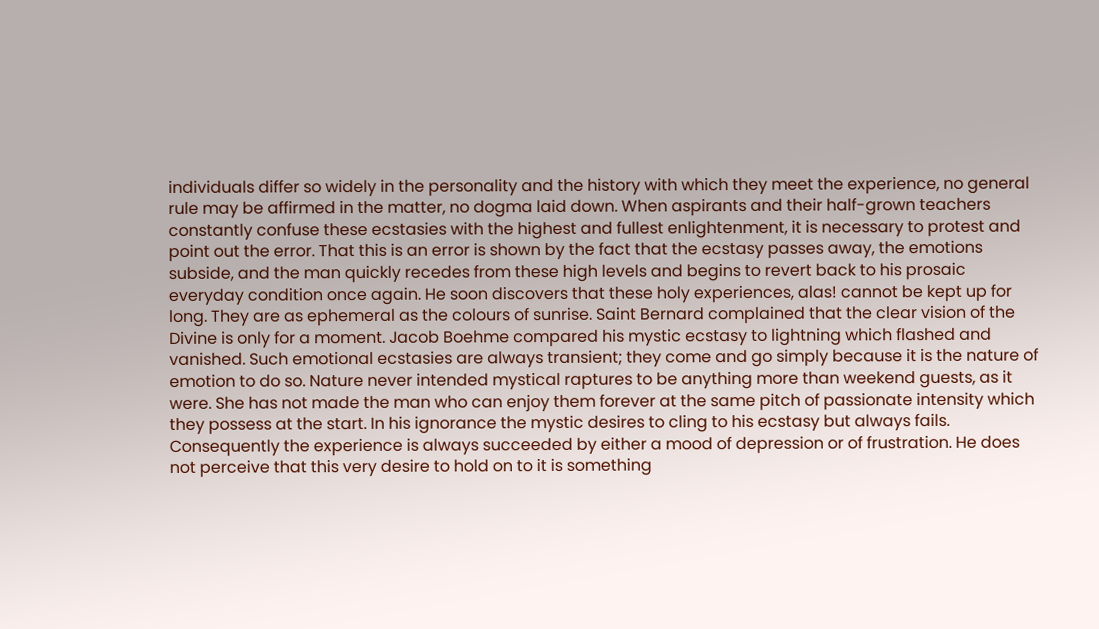individuals differ so widely in the personality and the history with which they meet the experience, no general rule may be affirmed in the matter, no dogma laid down. When aspirants and their half-grown teachers constantly confuse these ecstasies with the highest and fullest enlightenment, it is necessary to protest and point out the error. That this is an error is shown by the fact that the ecstasy passes away, the emotions subside, and the man quickly recedes from these high levels and begins to revert back to his prosaic everyday condition once again. He soon discovers that these holy experiences, alas! cannot be kept up for long. They are as ephemeral as the colours of sunrise. Saint Bernard complained that the clear vision of the Divine is only for a moment. Jacob Boehme compared his mystic ecstasy to lightning which flashed and vanished. Such emotional ecstasies are always transient; they come and go simply because it is the nature of emotion to do so. Nature never intended mystical raptures to be anything more than weekend guests, as it were. She has not made the man who can enjoy them forever at the same pitch of passionate intensity which they possess at the start. In his ignorance the mystic desires to cling to his ecstasy but always fails. Consequently the experience is always succeeded by either a mood of depression or of frustration. He does not perceive that this very desire to hold on to it is something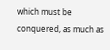which must be conquered, as much as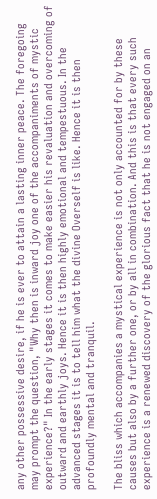any other possessive desire, if he is ever to attain a lasting inner peace. The foregoing may prompt the question, "Why then is inward joy one of the accompaniments of mystic experience?" In the early stages it comes to make easier his revaluation and overcoming of outward and earthly joys. Hence it is then highly emotional and tempestuous. In the advanced stages it is to tell him what the divine Overself is like. Hence it is then profoundly mental and tranquil.

The bliss which accompanies a mystical experience is not only accounted for by these causes but also by a further one, or by all in combination. And this is that every such experience is a renewed discovery of the glorious fact that he is not engaged on an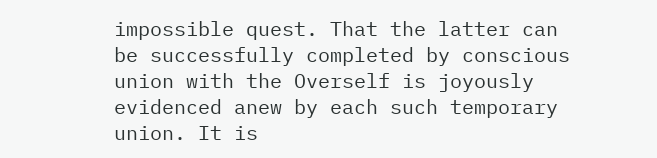impossible quest. That the latter can be successfully completed by conscious union with the Overself is joyously evidenced anew by each such temporary union. It is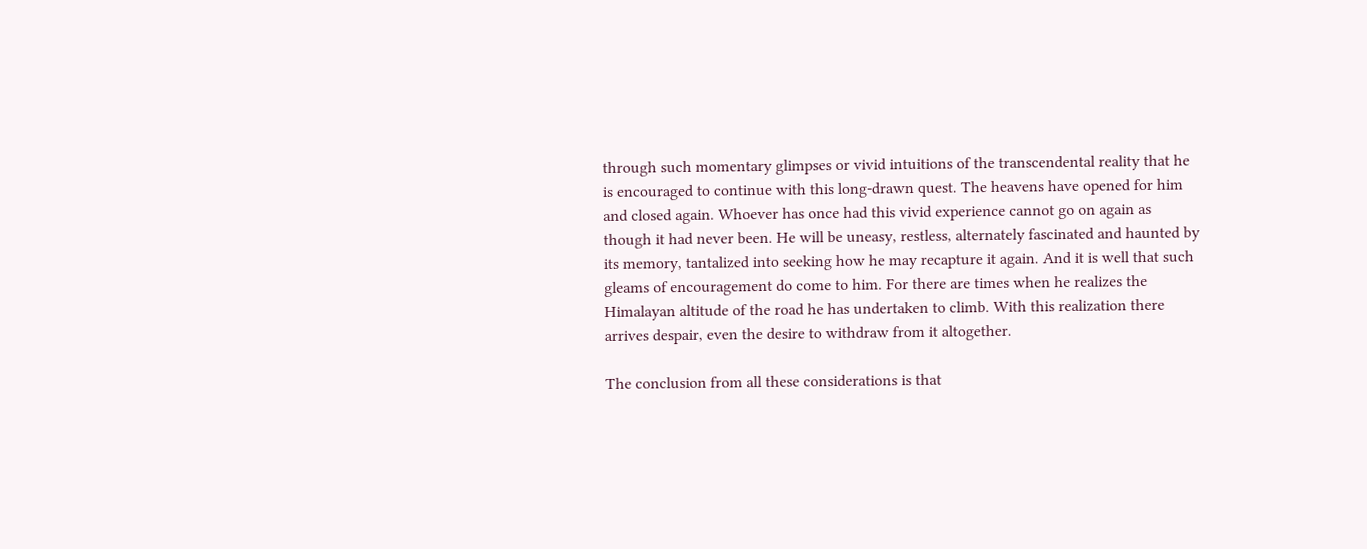through such momentary glimpses or vivid intuitions of the transcendental reality that he is encouraged to continue with this long-drawn quest. The heavens have opened for him and closed again. Whoever has once had this vivid experience cannot go on again as though it had never been. He will be uneasy, restless, alternately fascinated and haunted by its memory, tantalized into seeking how he may recapture it again. And it is well that such gleams of encouragement do come to him. For there are times when he realizes the Himalayan altitude of the road he has undertaken to climb. With this realization there arrives despair, even the desire to withdraw from it altogether.

The conclusion from all these considerations is that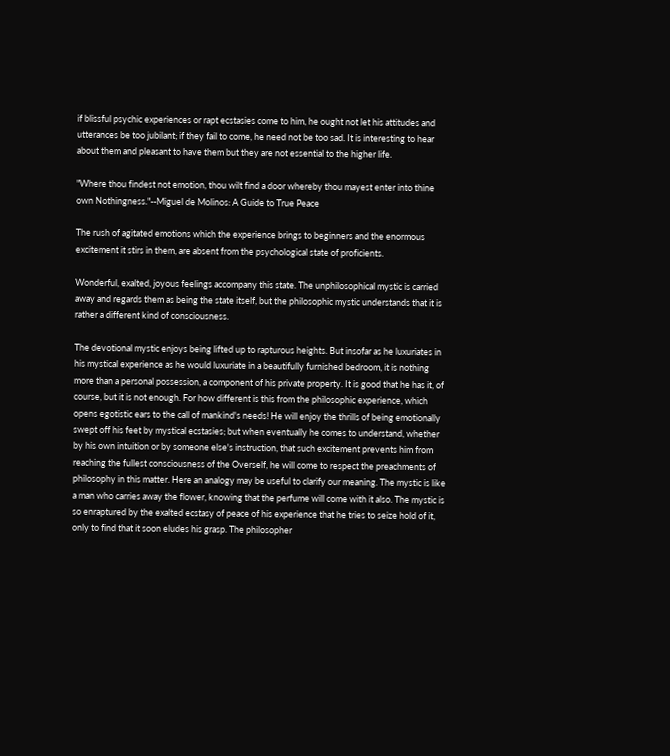if blissful psychic experiences or rapt ecstasies come to him, he ought not let his attitudes and utterances be too jubilant; if they fail to come, he need not be too sad. It is interesting to hear about them and pleasant to have them but they are not essential to the higher life.

"Where thou findest not emotion, thou wilt find a door whereby thou mayest enter into thine own Nothingness."--Miguel de Molinos: A Guide to True Peace

The rush of agitated emotions which the experience brings to beginners and the enormous excitement it stirs in them, are absent from the psychological state of proficients.

Wonderful, exalted, joyous feelings accompany this state. The unphilosophical mystic is carried away and regards them as being the state itself, but the philosophic mystic understands that it is rather a different kind of consciousness.

The devotional mystic enjoys being lifted up to rapturous heights. But insofar as he luxuriates in his mystical experience as he would luxuriate in a beautifully furnished bedroom, it is nothing more than a personal possession, a component of his private property. It is good that he has it, of course, but it is not enough. For how different is this from the philosophic experience, which opens egotistic ears to the call of mankind's needs! He will enjoy the thrills of being emotionally swept off his feet by mystical ecstasies; but when eventually he comes to understand, whether by his own intuition or by someone else's instruction, that such excitement prevents him from reaching the fullest consciousness of the Overself, he will come to respect the preachments of philosophy in this matter. Here an analogy may be useful to clarify our meaning. The mystic is like a man who carries away the flower, knowing that the perfume will come with it also. The mystic is so enraptured by the exalted ecstasy of peace of his experience that he tries to seize hold of it, only to find that it soon eludes his grasp. The philosopher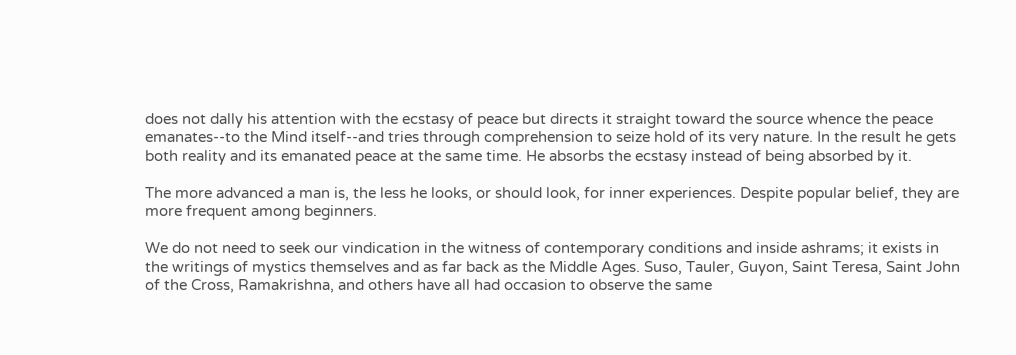does not dally his attention with the ecstasy of peace but directs it straight toward the source whence the peace emanates--to the Mind itself--and tries through comprehension to seize hold of its very nature. In the result he gets both reality and its emanated peace at the same time. He absorbs the ecstasy instead of being absorbed by it.

The more advanced a man is, the less he looks, or should look, for inner experiences. Despite popular belief, they are more frequent among beginners.

We do not need to seek our vindication in the witness of contemporary conditions and inside ashrams; it exists in the writings of mystics themselves and as far back as the Middle Ages. Suso, Tauler, Guyon, Saint Teresa, Saint John of the Cross, Ramakrishna, and others have all had occasion to observe the same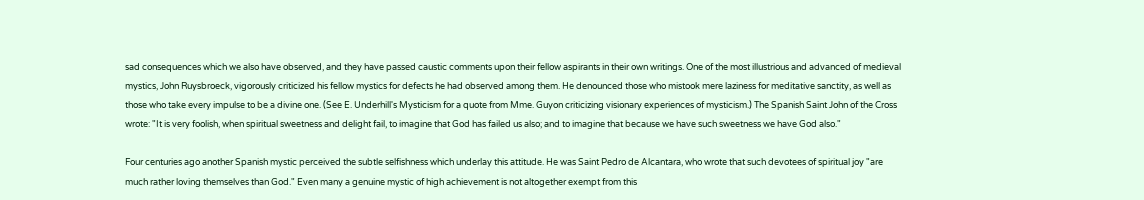sad consequences which we also have observed, and they have passed caustic comments upon their fellow aspirants in their own writings. One of the most illustrious and advanced of medieval mystics, John Ruysbroeck, vigorously criticized his fellow mystics for defects he had observed among them. He denounced those who mistook mere laziness for meditative sanctity, as well as those who take every impulse to be a divine one. (See E. Underhill's Mysticism for a quote from Mme. Guyon criticizing visionary experiences of mysticism.) The Spanish Saint John of the Cross wrote: "It is very foolish, when spiritual sweetness and delight fail, to imagine that God has failed us also; and to imagine that because we have such sweetness we have God also."

Four centuries ago another Spanish mystic perceived the subtle selfishness which underlay this attitude. He was Saint Pedro de Alcantara, who wrote that such devotees of spiritual joy "are much rather loving themselves than God." Even many a genuine mystic of high achievement is not altogether exempt from this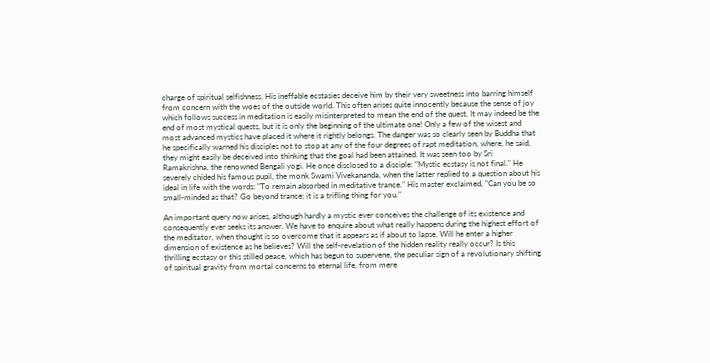charge of spiritual selfishness. His ineffable ecstasies deceive him by their very sweetness into barring himself from concern with the woes of the outside world. This often arises quite innocently because the sense of joy which follows success in meditation is easily misinterpreted to mean the end of the quest. It may indeed be the end of most mystical quests, but it is only the beginning of the ultimate one! Only a few of the wisest and most advanced mystics have placed it where it rightly belongs. The danger was so clearly seen by Buddha that he specifically warned his disciples not to stop at any of the four degrees of rapt meditation, where, he said, they might easily be deceived into thinking that the goal had been attained. It was seen too by Sri Ramakrishna, the renowned Bengali yogi. He once disclosed to a disciple: "Mystic ecstasy is not final." He severely chided his famous pupil, the monk Swami Vivekananda, when the latter replied to a question about his ideal in life with the words: "To remain absorbed in meditative trance." His master exclaimed, "Can you be so small-minded as that? Go beyond trance; it is a trifling thing for you."

An important query now arises, although hardly a mystic ever conceives the challenge of its existence and consequently ever seeks its answer. We have to enquire about what really happens during the highest effort of the meditator, when thought is so overcome that it appears as if about to lapse. Will he enter a higher dimension of existence as he believes? Will the self-revelation of the hidden reality really occur? Is this thrilling ecstasy or this stilled peace, which has begun to supervene, the peculiar sign of a revolutionary shifting of spiritual gravity from mortal concerns to eternal life, from mere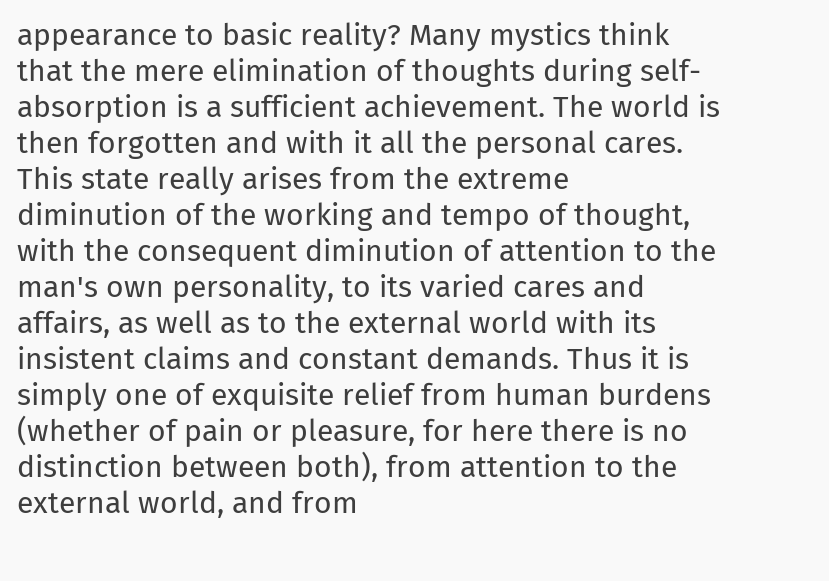appearance to basic reality? Many mystics think that the mere elimination of thoughts during self-absorption is a sufficient achievement. The world is then forgotten and with it all the personal cares. This state really arises from the extreme diminution of the working and tempo of thought, with the consequent diminution of attention to the man's own personality, to its varied cares and affairs, as well as to the external world with its insistent claims and constant demands. Thus it is simply one of exquisite relief from human burdens (whether of pain or pleasure, for here there is no distinction between both), from attention to the external world, and from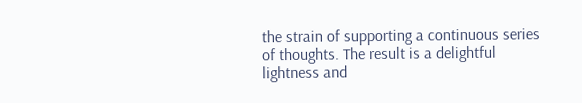the strain of supporting a continuous series of thoughts. The result is a delightful lightness and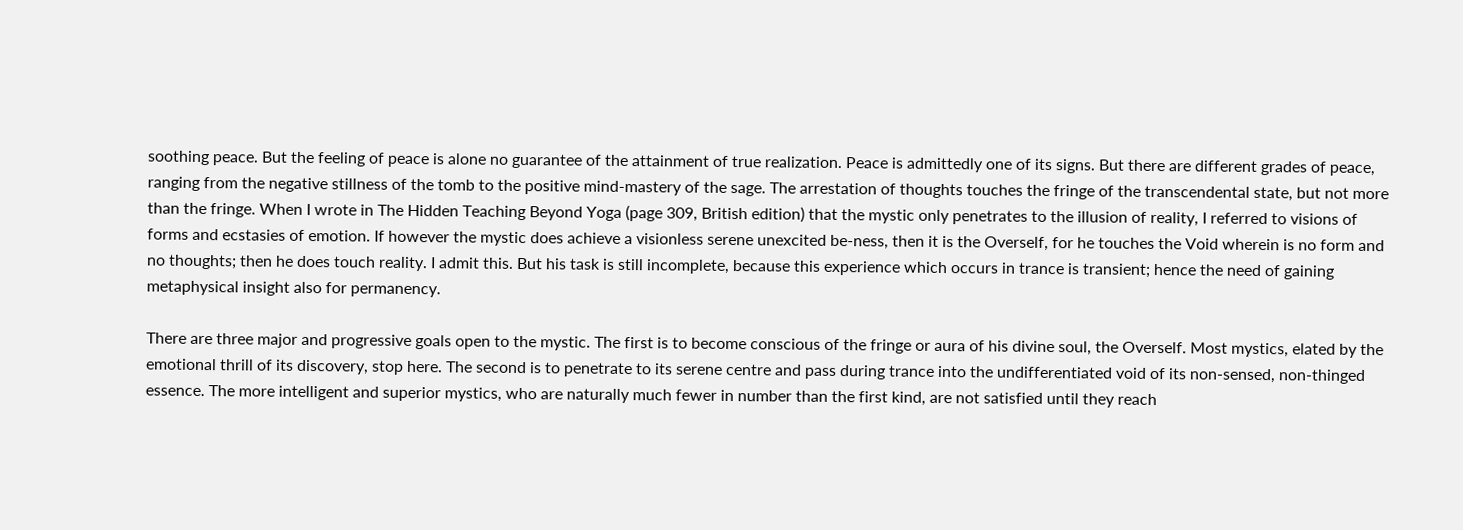soothing peace. But the feeling of peace is alone no guarantee of the attainment of true realization. Peace is admittedly one of its signs. But there are different grades of peace, ranging from the negative stillness of the tomb to the positive mind-mastery of the sage. The arrestation of thoughts touches the fringe of the transcendental state, but not more than the fringe. When I wrote in The Hidden Teaching Beyond Yoga (page 309, British edition) that the mystic only penetrates to the illusion of reality, I referred to visions of forms and ecstasies of emotion. If however the mystic does achieve a visionless serene unexcited be-ness, then it is the Overself, for he touches the Void wherein is no form and no thoughts; then he does touch reality. I admit this. But his task is still incomplete, because this experience which occurs in trance is transient; hence the need of gaining metaphysical insight also for permanency.

There are three major and progressive goals open to the mystic. The first is to become conscious of the fringe or aura of his divine soul, the Overself. Most mystics, elated by the emotional thrill of its discovery, stop here. The second is to penetrate to its serene centre and pass during trance into the undifferentiated void of its non-sensed, non-thinged essence. The more intelligent and superior mystics, who are naturally much fewer in number than the first kind, are not satisfied until they reach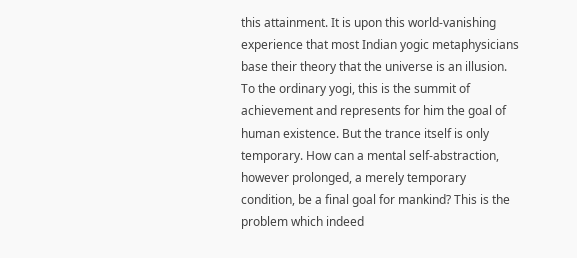this attainment. It is upon this world-vanishing experience that most Indian yogic metaphysicians base their theory that the universe is an illusion. To the ordinary yogi, this is the summit of achievement and represents for him the goal of human existence. But the trance itself is only temporary. How can a mental self-abstraction, however prolonged, a merely temporary condition, be a final goal for mankind? This is the problem which indeed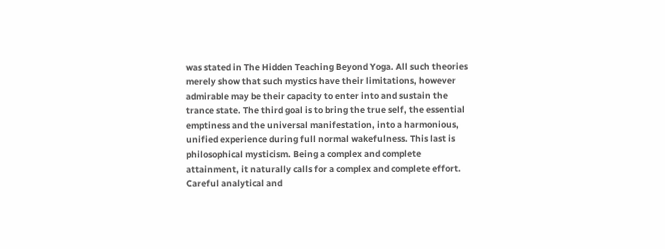was stated in The Hidden Teaching Beyond Yoga. All such theories merely show that such mystics have their limitations, however admirable may be their capacity to enter into and sustain the trance state. The third goal is to bring the true self, the essential emptiness and the universal manifestation, into a harmonious, unified experience during full normal wakefulness. This last is philosophical mysticism. Being a complex and complete attainment, it naturally calls for a complex and complete effort. Careful analytical and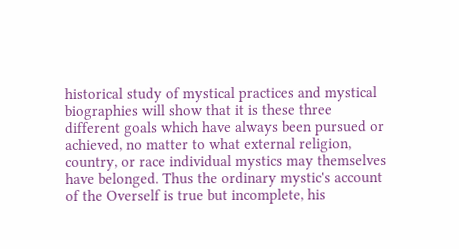historical study of mystical practices and mystical biographies will show that it is these three different goals which have always been pursued or achieved, no matter to what external religion, country, or race individual mystics may themselves have belonged. Thus the ordinary mystic's account of the Overself is true but incomplete, his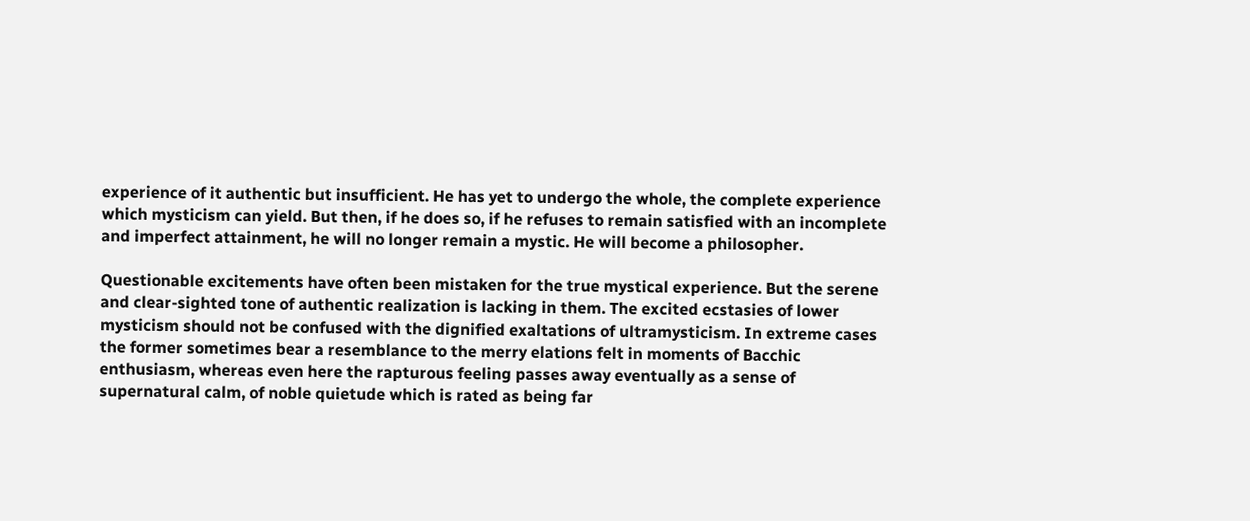experience of it authentic but insufficient. He has yet to undergo the whole, the complete experience which mysticism can yield. But then, if he does so, if he refuses to remain satisfied with an incomplete and imperfect attainment, he will no longer remain a mystic. He will become a philosopher.

Questionable excitements have often been mistaken for the true mystical experience. But the serene and clear-sighted tone of authentic realization is lacking in them. The excited ecstasies of lower mysticism should not be confused with the dignified exaltations of ultramysticism. In extreme cases the former sometimes bear a resemblance to the merry elations felt in moments of Bacchic enthusiasm, whereas even here the rapturous feeling passes away eventually as a sense of supernatural calm, of noble quietude which is rated as being far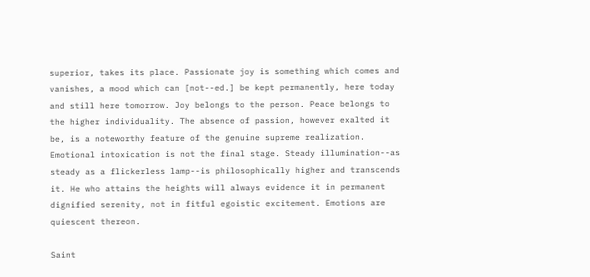superior, takes its place. Passionate joy is something which comes and vanishes, a mood which can [not--ed.] be kept permanently, here today and still here tomorrow. Joy belongs to the person. Peace belongs to the higher individuality. The absence of passion, however exalted it be, is a noteworthy feature of the genuine supreme realization. Emotional intoxication is not the final stage. Steady illumination--as steady as a flickerless lamp--is philosophically higher and transcends it. He who attains the heights will always evidence it in permanent dignified serenity, not in fitful egoistic excitement. Emotions are quiescent thereon.

Saint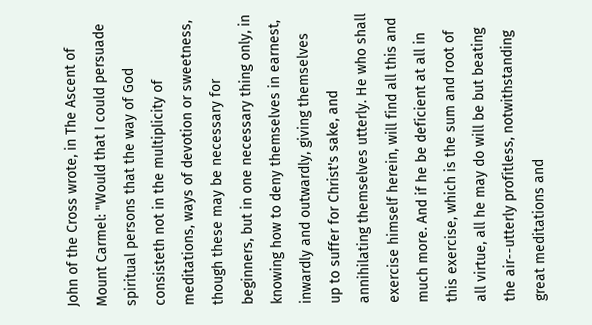John of the Cross wrote, in The Ascent of Mount Carmel: "Would that I could persuade spiritual persons that the way of God consisteth not in the multiplicity of meditations, ways of devotion or sweetness, though these may be necessary for beginners, but in one necessary thing only, in knowing how to deny themselves in earnest, inwardly and outwardly, giving themselves up to suffer for Christ's sake, and annihilating themselves utterly. He who shall exercise himself herein, will find all this and much more. And if he be deficient at all in this exercise, which is the sum and root of all virtue, all he may do will be but beating the air--utterly profitless, notwithstanding great meditations and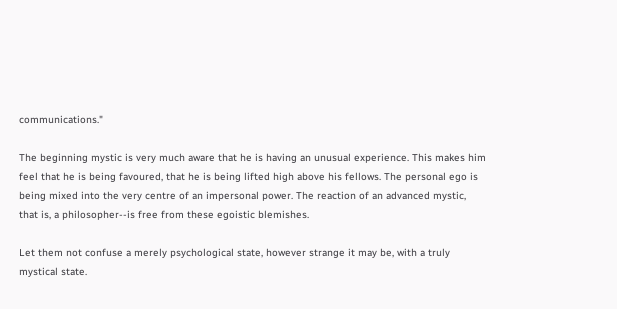communications."

The beginning mystic is very much aware that he is having an unusual experience. This makes him feel that he is being favoured, that he is being lifted high above his fellows. The personal ego is being mixed into the very centre of an impersonal power. The reaction of an advanced mystic, that is, a philosopher--is free from these egoistic blemishes.

Let them not confuse a merely psychological state, however strange it may be, with a truly mystical state.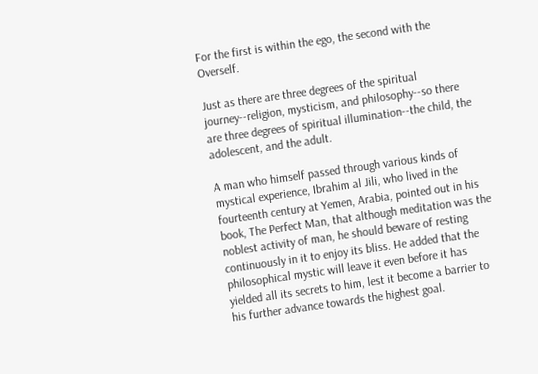For the first is within the ego, the second with the Overself.

Just as there are three degrees of the spiritual journey--religion, mysticism, and philosophy--so there are three degrees of spiritual illumination--the child, the adolescent, and the adult.

A man who himself passed through various kinds of mystical experience, Ibrahim al Jili, who lived in the fourteenth century at Yemen, Arabia, pointed out in his book, The Perfect Man, that although meditation was the noblest activity of man, he should beware of resting continuously in it to enjoy its bliss. He added that the philosophical mystic will leave it even before it has yielded all its secrets to him, lest it become a barrier to his further advance towards the highest goal.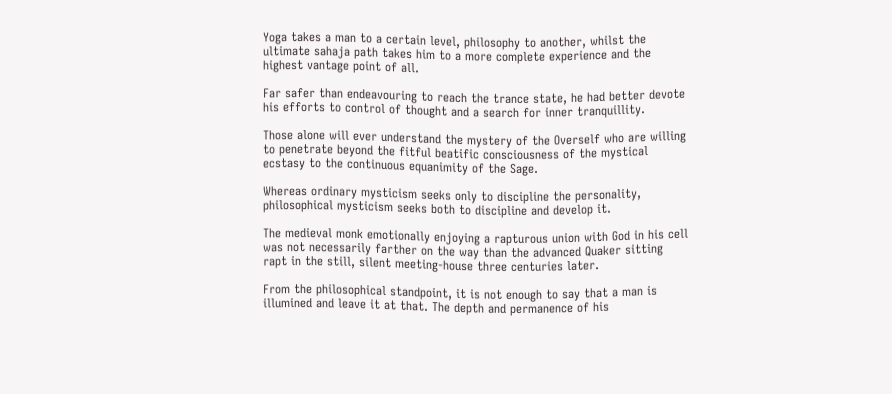Yoga takes a man to a certain level, philosophy to another, whilst the ultimate sahaja path takes him to a more complete experience and the highest vantage point of all.

Far safer than endeavouring to reach the trance state, he had better devote his efforts to control of thought and a search for inner tranquillity.

Those alone will ever understand the mystery of the Overself who are willing to penetrate beyond the fitful beatific consciousness of the mystical ecstasy to the continuous equanimity of the Sage.

Whereas ordinary mysticism seeks only to discipline the personality, philosophical mysticism seeks both to discipline and develop it.

The medieval monk emotionally enjoying a rapturous union with God in his cell was not necessarily farther on the way than the advanced Quaker sitting rapt in the still, silent meeting-house three centuries later.

From the philosophical standpoint, it is not enough to say that a man is illumined and leave it at that. The depth and permanence of his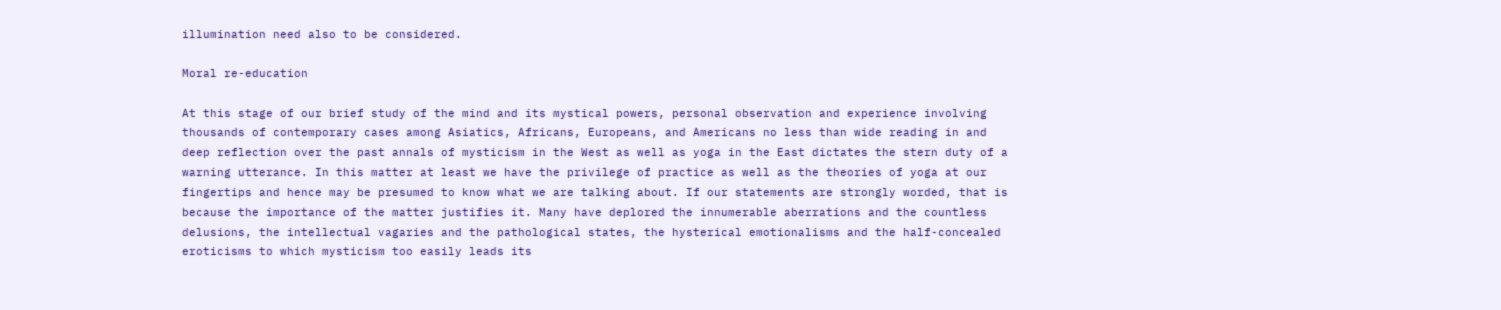illumination need also to be considered.

Moral re-education

At this stage of our brief study of the mind and its mystical powers, personal observation and experience involving thousands of contemporary cases among Asiatics, Africans, Europeans, and Americans no less than wide reading in and deep reflection over the past annals of mysticism in the West as well as yoga in the East dictates the stern duty of a warning utterance. In this matter at least we have the privilege of practice as well as the theories of yoga at our fingertips and hence may be presumed to know what we are talking about. If our statements are strongly worded, that is because the importance of the matter justifies it. Many have deplored the innumerable aberrations and the countless delusions, the intellectual vagaries and the pathological states, the hysterical emotionalisms and the half-concealed eroticisms to which mysticism too easily leads its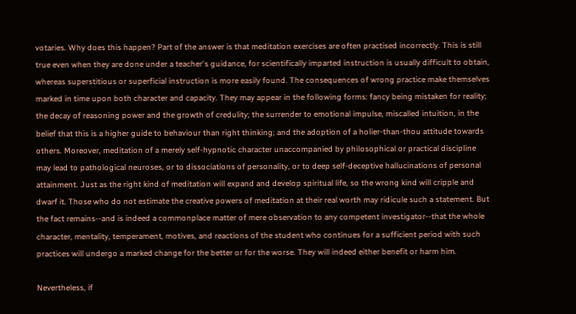votaries. Why does this happen? Part of the answer is that meditation exercises are often practised incorrectly. This is still true even when they are done under a teacher's guidance, for scientifically imparted instruction is usually difficult to obtain, whereas superstitious or superficial instruction is more easily found. The consequences of wrong practice make themselves marked in time upon both character and capacity. They may appear in the following forms: fancy being mistaken for reality; the decay of reasoning power and the growth of credulity; the surrender to emotional impulse, miscalled intuition, in the belief that this is a higher guide to behaviour than right thinking; and the adoption of a holier-than-thou attitude towards others. Moreover, meditation of a merely self-hypnotic character unaccompanied by philosophical or practical discipline may lead to pathological neuroses, or to dissociations of personality, or to deep self-deceptive hallucinations of personal attainment. Just as the right kind of meditation will expand and develop spiritual life, so the wrong kind will cripple and dwarf it. Those who do not estimate the creative powers of meditation at their real worth may ridicule such a statement. But the fact remains--and is indeed a commonplace matter of mere observation to any competent investigator--that the whole character, mentality, temperament, motives, and reactions of the student who continues for a sufficient period with such practices will undergo a marked change for the better or for the worse. They will indeed either benefit or harm him.

Nevertheless, if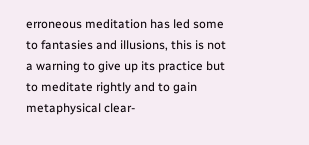erroneous meditation has led some to fantasies and illusions, this is not a warning to give up its practice but to meditate rightly and to gain metaphysical clear-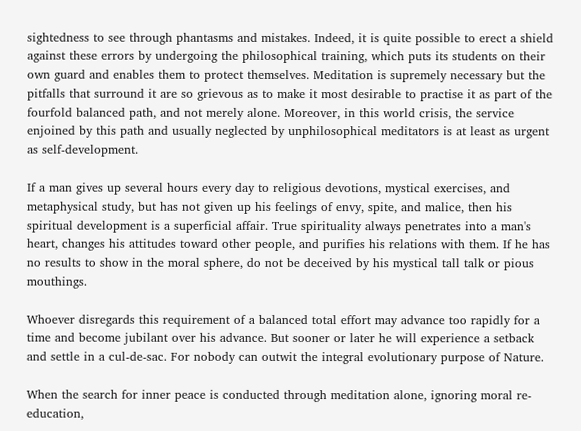sightedness to see through phantasms and mistakes. Indeed, it is quite possible to erect a shield against these errors by undergoing the philosophical training, which puts its students on their own guard and enables them to protect themselves. Meditation is supremely necessary but the pitfalls that surround it are so grievous as to make it most desirable to practise it as part of the fourfold balanced path, and not merely alone. Moreover, in this world crisis, the service enjoined by this path and usually neglected by unphilosophical meditators is at least as urgent as self-development.

If a man gives up several hours every day to religious devotions, mystical exercises, and metaphysical study, but has not given up his feelings of envy, spite, and malice, then his spiritual development is a superficial affair. True spirituality always penetrates into a man's heart, changes his attitudes toward other people, and purifies his relations with them. If he has no results to show in the moral sphere, do not be deceived by his mystical tall talk or pious mouthings.

Whoever disregards this requirement of a balanced total effort may advance too rapidly for a time and become jubilant over his advance. But sooner or later he will experience a setback and settle in a cul-de-sac. For nobody can outwit the integral evolutionary purpose of Nature.

When the search for inner peace is conducted through meditation alone, ignoring moral re-education,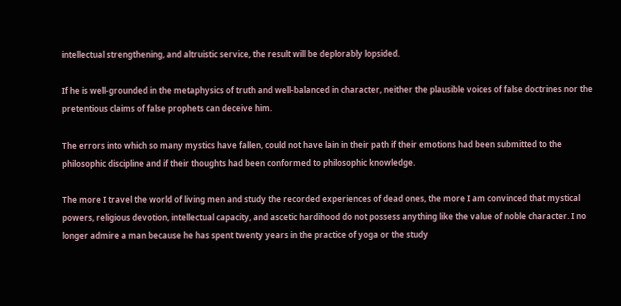intellectual strengthening, and altruistic service, the result will be deplorably lopsided.

If he is well-grounded in the metaphysics of truth and well-balanced in character, neither the plausible voices of false doctrines nor the pretentious claims of false prophets can deceive him.

The errors into which so many mystics have fallen, could not have lain in their path if their emotions had been submitted to the philosophic discipline and if their thoughts had been conformed to philosophic knowledge.

The more I travel the world of living men and study the recorded experiences of dead ones, the more I am convinced that mystical powers, religious devotion, intellectual capacity, and ascetic hardihood do not possess anything like the value of noble character. I no longer admire a man because he has spent twenty years in the practice of yoga or the study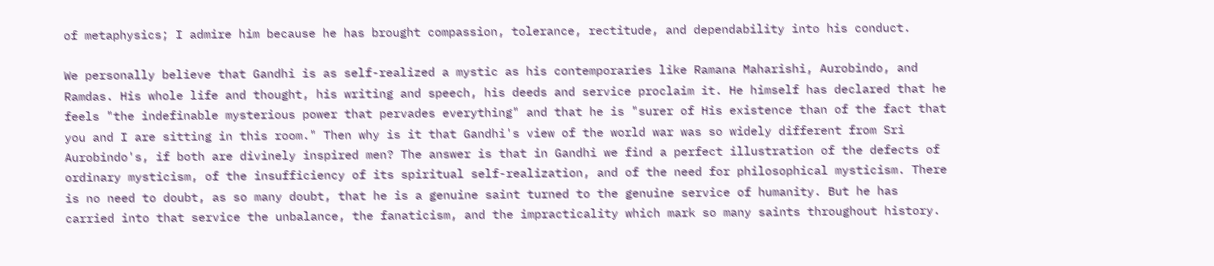of metaphysics; I admire him because he has brought compassion, tolerance, rectitude, and dependability into his conduct.

We personally believe that Gandhi is as self-realized a mystic as his contemporaries like Ramana Maharishi, Aurobindo, and Ramdas. His whole life and thought, his writing and speech, his deeds and service proclaim it. He himself has declared that he feels "the indefinable mysterious power that pervades everything" and that he is "surer of His existence than of the fact that you and I are sitting in this room." Then why is it that Gandhi's view of the world war was so widely different from Sri Aurobindo's, if both are divinely inspired men? The answer is that in Gandhi we find a perfect illustration of the defects of ordinary mysticism, of the insufficiency of its spiritual self-realization, and of the need for philosophical mysticism. There is no need to doubt, as so many doubt, that he is a genuine saint turned to the genuine service of humanity. But he has carried into that service the unbalance, the fanaticism, and the impracticality which mark so many saints throughout history.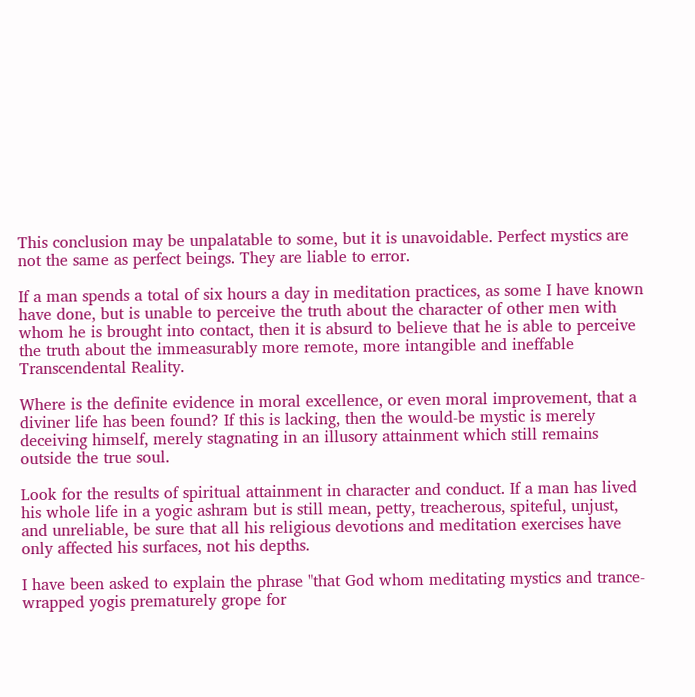This conclusion may be unpalatable to some, but it is unavoidable. Perfect mystics are not the same as perfect beings. They are liable to error.

If a man spends a total of six hours a day in meditation practices, as some I have known have done, but is unable to perceive the truth about the character of other men with whom he is brought into contact, then it is absurd to believe that he is able to perceive the truth about the immeasurably more remote, more intangible and ineffable Transcendental Reality.

Where is the definite evidence in moral excellence, or even moral improvement, that a diviner life has been found? If this is lacking, then the would-be mystic is merely deceiving himself, merely stagnating in an illusory attainment which still remains outside the true soul.

Look for the results of spiritual attainment in character and conduct. If a man has lived his whole life in a yogic ashram but is still mean, petty, treacherous, spiteful, unjust, and unreliable, be sure that all his religious devotions and meditation exercises have only affected his surfaces, not his depths.

I have been asked to explain the phrase "that God whom meditating mystics and trance-wrapped yogis prematurely grope for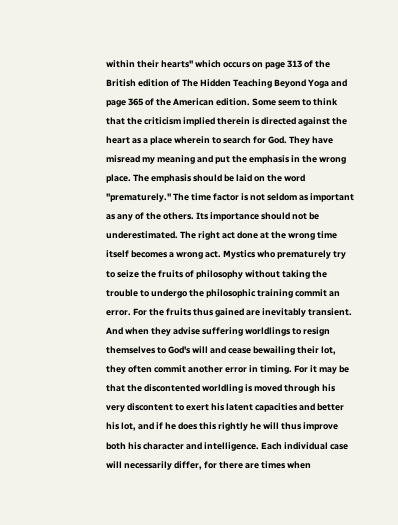within their hearts" which occurs on page 313 of the British edition of The Hidden Teaching Beyond Yoga and page 365 of the American edition. Some seem to think that the criticism implied therein is directed against the heart as a place wherein to search for God. They have misread my meaning and put the emphasis in the wrong place. The emphasis should be laid on the word "prematurely." The time factor is not seldom as important as any of the others. Its importance should not be underestimated. The right act done at the wrong time itself becomes a wrong act. Mystics who prematurely try to seize the fruits of philosophy without taking the trouble to undergo the philosophic training commit an error. For the fruits thus gained are inevitably transient. And when they advise suffering worldlings to resign themselves to God's will and cease bewailing their lot, they often commit another error in timing. For it may be that the discontented worldling is moved through his very discontent to exert his latent capacities and better his lot, and if he does this rightly he will thus improve both his character and intelligence. Each individual case will necessarily differ, for there are times when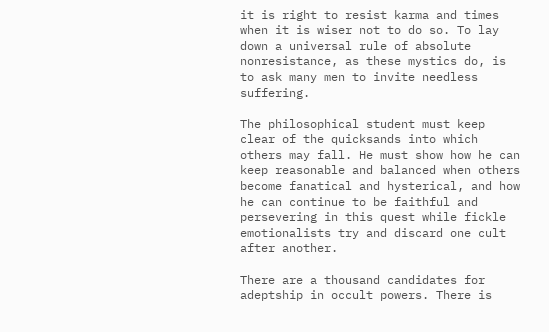it is right to resist karma and times when it is wiser not to do so. To lay down a universal rule of absolute nonresistance, as these mystics do, is to ask many men to invite needless suffering.

The philosophical student must keep clear of the quicksands into which others may fall. He must show how he can keep reasonable and balanced when others become fanatical and hysterical, and how he can continue to be faithful and persevering in this quest while fickle emotionalists try and discard one cult after another.

There are a thousand candidates for adeptship in occult powers. There is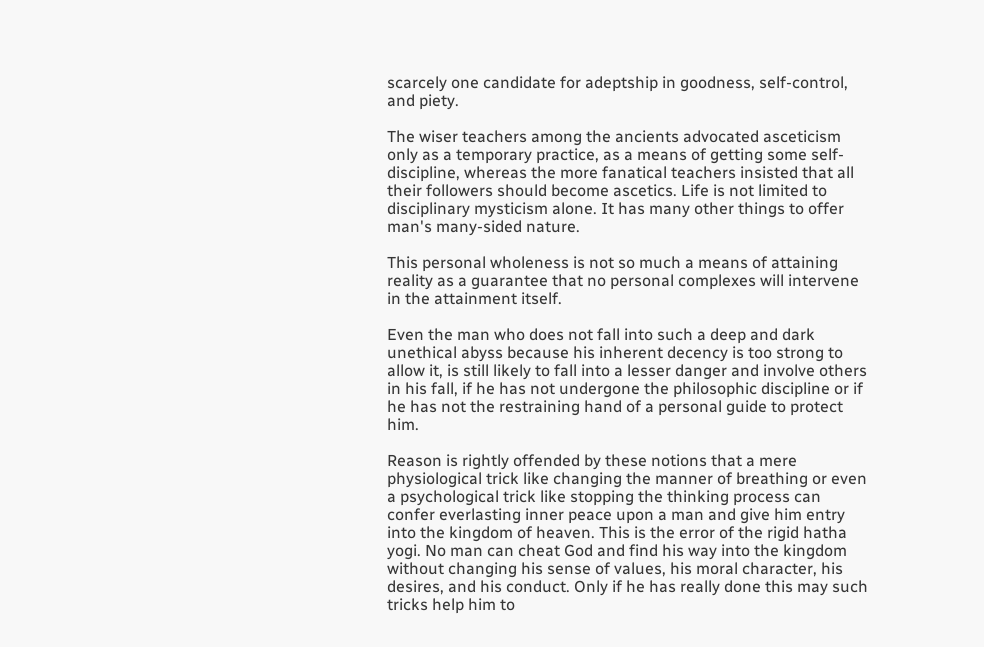scarcely one candidate for adeptship in goodness, self-control, and piety.

The wiser teachers among the ancients advocated asceticism only as a temporary practice, as a means of getting some self-discipline, whereas the more fanatical teachers insisted that all their followers should become ascetics. Life is not limited to disciplinary mysticism alone. It has many other things to offer man's many-sided nature.

This personal wholeness is not so much a means of attaining reality as a guarantee that no personal complexes will intervene in the attainment itself.

Even the man who does not fall into such a deep and dark unethical abyss because his inherent decency is too strong to allow it, is still likely to fall into a lesser danger and involve others in his fall, if he has not undergone the philosophic discipline or if he has not the restraining hand of a personal guide to protect him.

Reason is rightly offended by these notions that a mere physiological trick like changing the manner of breathing or even a psychological trick like stopping the thinking process can confer everlasting inner peace upon a man and give him entry into the kingdom of heaven. This is the error of the rigid hatha yogi. No man can cheat God and find his way into the kingdom without changing his sense of values, his moral character, his desires, and his conduct. Only if he has really done this may such tricks help him to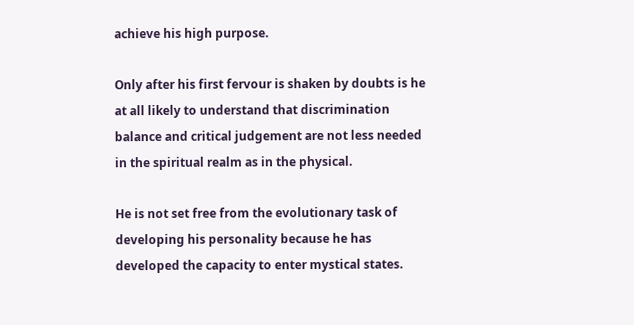achieve his high purpose.

Only after his first fervour is shaken by doubts is he at all likely to understand that discrimination balance and critical judgement are not less needed in the spiritual realm as in the physical.

He is not set free from the evolutionary task of developing his personality because he has developed the capacity to enter mystical states.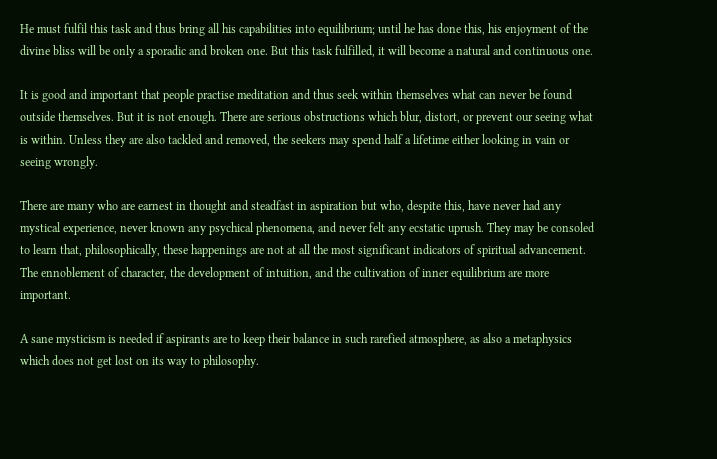He must fulfil this task and thus bring all his capabilities into equilibrium; until he has done this, his enjoyment of the divine bliss will be only a sporadic and broken one. But this task fulfilled, it will become a natural and continuous one.

It is good and important that people practise meditation and thus seek within themselves what can never be found outside themselves. But it is not enough. There are serious obstructions which blur, distort, or prevent our seeing what is within. Unless they are also tackled and removed, the seekers may spend half a lifetime either looking in vain or seeing wrongly.

There are many who are earnest in thought and steadfast in aspiration but who, despite this, have never had any mystical experience, never known any psychical phenomena, and never felt any ecstatic uprush. They may be consoled to learn that, philosophically, these happenings are not at all the most significant indicators of spiritual advancement. The ennoblement of character, the development of intuition, and the cultivation of inner equilibrium are more important.

A sane mysticism is needed if aspirants are to keep their balance in such rarefied atmosphere, as also a metaphysics which does not get lost on its way to philosophy.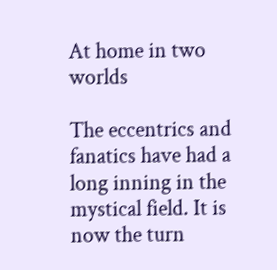At home in two worlds

The eccentrics and fanatics have had a long inning in the mystical field. It is now the turn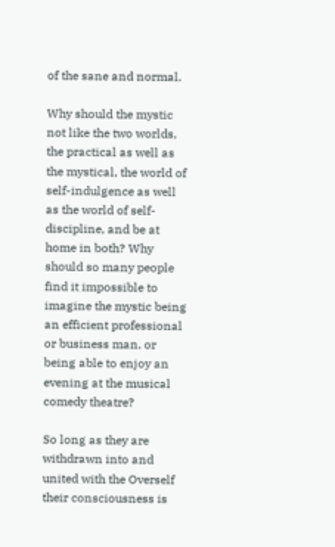of the sane and normal.

Why should the mystic not like the two worlds, the practical as well as the mystical, the world of self-indulgence as well as the world of self-discipline, and be at home in both? Why should so many people find it impossible to imagine the mystic being an efficient professional or business man, or being able to enjoy an evening at the musical comedy theatre?

So long as they are withdrawn into and united with the Overself their consciousness is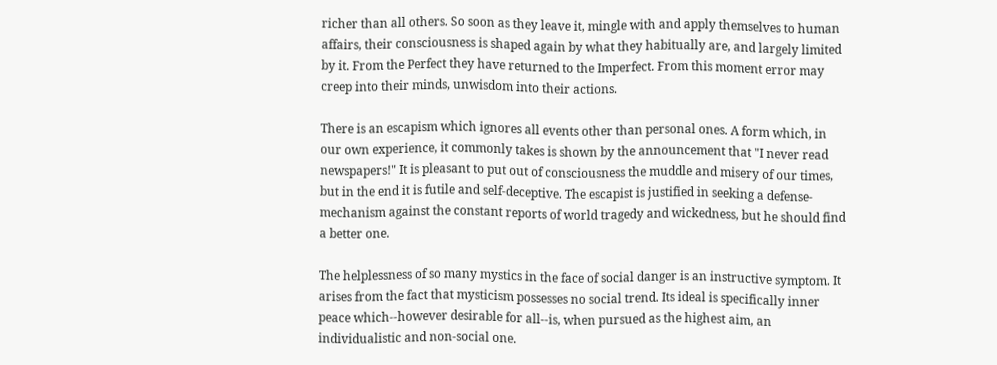richer than all others. So soon as they leave it, mingle with and apply themselves to human affairs, their consciousness is shaped again by what they habitually are, and largely limited by it. From the Perfect they have returned to the Imperfect. From this moment error may creep into their minds, unwisdom into their actions.

There is an escapism which ignores all events other than personal ones. A form which, in our own experience, it commonly takes is shown by the announcement that "I never read newspapers!" It is pleasant to put out of consciousness the muddle and misery of our times, but in the end it is futile and self-deceptive. The escapist is justified in seeking a defense-mechanism against the constant reports of world tragedy and wickedness, but he should find a better one.

The helplessness of so many mystics in the face of social danger is an instructive symptom. It arises from the fact that mysticism possesses no social trend. Its ideal is specifically inner peace which--however desirable for all--is, when pursued as the highest aim, an individualistic and non-social one.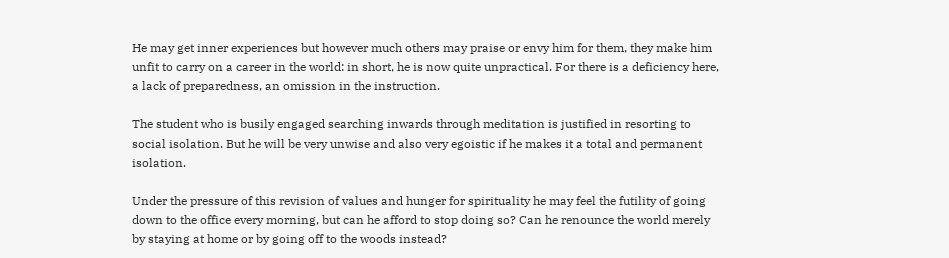He may get inner experiences but however much others may praise or envy him for them, they make him unfit to carry on a career in the world: in short, he is now quite unpractical. For there is a deficiency here, a lack of preparedness, an omission in the instruction.

The student who is busily engaged searching inwards through meditation is justified in resorting to social isolation. But he will be very unwise and also very egoistic if he makes it a total and permanent isolation.

Under the pressure of this revision of values and hunger for spirituality he may feel the futility of going down to the office every morning, but can he afford to stop doing so? Can he renounce the world merely by staying at home or by going off to the woods instead?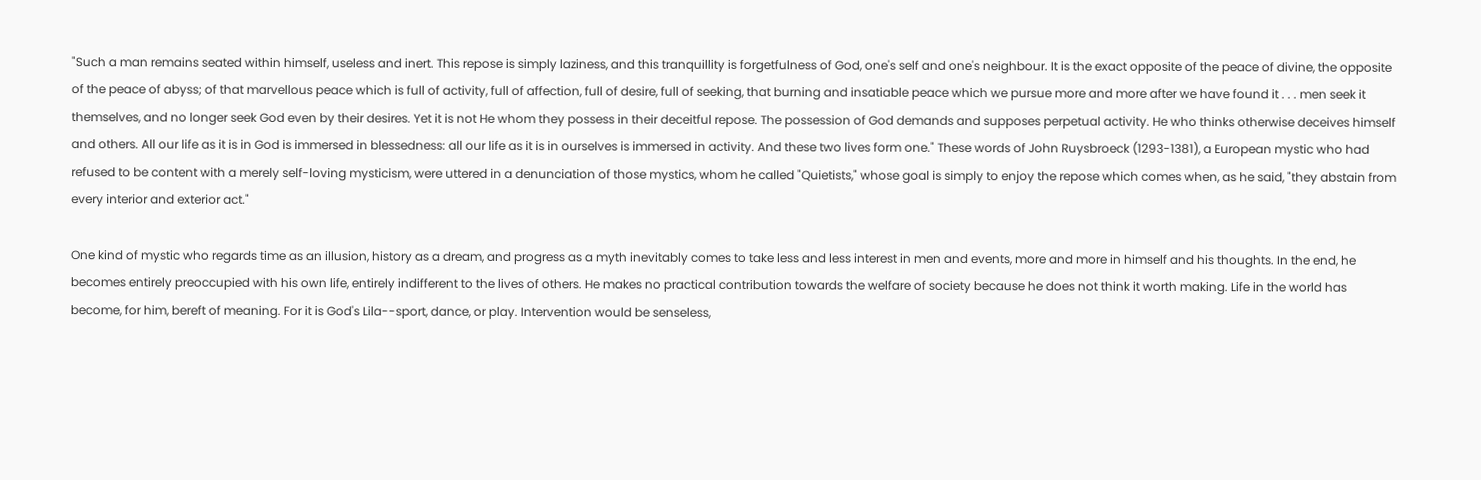"Such a man remains seated within himself, useless and inert. This repose is simply laziness, and this tranquillity is forgetfulness of God, one's self and one's neighbour. It is the exact opposite of the peace of divine, the opposite of the peace of abyss; of that marvellous peace which is full of activity, full of affection, full of desire, full of seeking, that burning and insatiable peace which we pursue more and more after we have found it . . . men seek it themselves, and no longer seek God even by their desires. Yet it is not He whom they possess in their deceitful repose. The possession of God demands and supposes perpetual activity. He who thinks otherwise deceives himself and others. All our life as it is in God is immersed in blessedness: all our life as it is in ourselves is immersed in activity. And these two lives form one." These words of John Ruysbroeck (1293-1381), a European mystic who had refused to be content with a merely self-loving mysticism, were uttered in a denunciation of those mystics, whom he called "Quietists," whose goal is simply to enjoy the repose which comes when, as he said, "they abstain from every interior and exterior act."

One kind of mystic who regards time as an illusion, history as a dream, and progress as a myth inevitably comes to take less and less interest in men and events, more and more in himself and his thoughts. In the end, he becomes entirely preoccupied with his own life, entirely indifferent to the lives of others. He makes no practical contribution towards the welfare of society because he does not think it worth making. Life in the world has become, for him, bereft of meaning. For it is God's Lila--sport, dance, or play. Intervention would be senseless,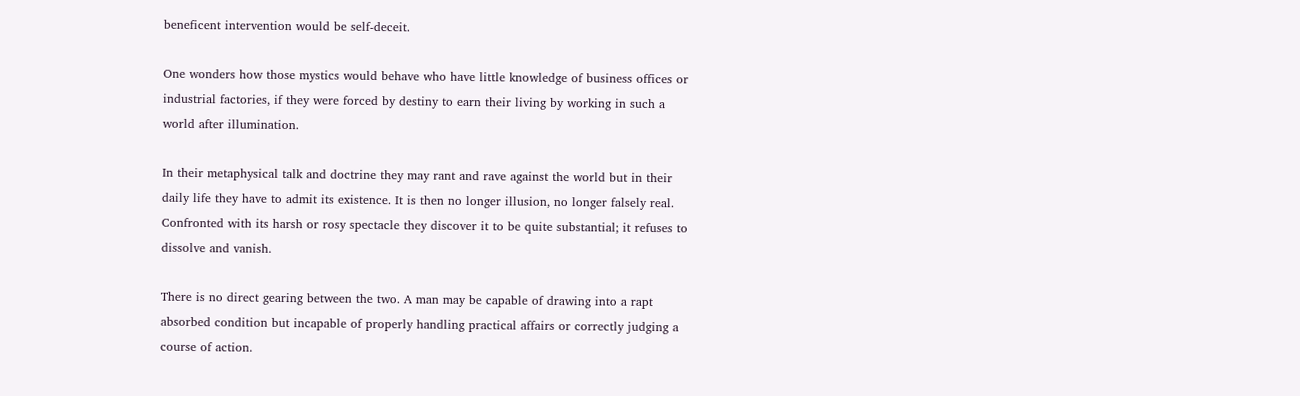beneficent intervention would be self-deceit.

One wonders how those mystics would behave who have little knowledge of business offices or industrial factories, if they were forced by destiny to earn their living by working in such a world after illumination.

In their metaphysical talk and doctrine they may rant and rave against the world but in their daily life they have to admit its existence. It is then no longer illusion, no longer falsely real. Confronted with its harsh or rosy spectacle they discover it to be quite substantial; it refuses to dissolve and vanish.

There is no direct gearing between the two. A man may be capable of drawing into a rapt absorbed condition but incapable of properly handling practical affairs or correctly judging a course of action.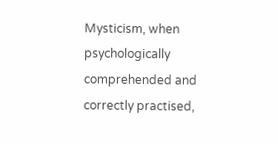Mysticism, when psychologically comprehended and correctly practised,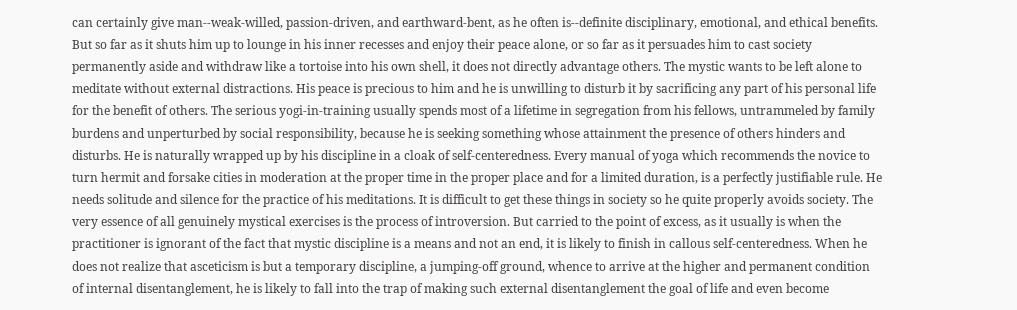can certainly give man--weak-willed, passion-driven, and earthward-bent, as he often is--definite disciplinary, emotional, and ethical benefits. But so far as it shuts him up to lounge in his inner recesses and enjoy their peace alone, or so far as it persuades him to cast society permanently aside and withdraw like a tortoise into his own shell, it does not directly advantage others. The mystic wants to be left alone to meditate without external distractions. His peace is precious to him and he is unwilling to disturb it by sacrificing any part of his personal life for the benefit of others. The serious yogi-in-training usually spends most of a lifetime in segregation from his fellows, untrammeled by family burdens and unperturbed by social responsibility, because he is seeking something whose attainment the presence of others hinders and disturbs. He is naturally wrapped up by his discipline in a cloak of self-centeredness. Every manual of yoga which recommends the novice to turn hermit and forsake cities in moderation at the proper time in the proper place and for a limited duration, is a perfectly justifiable rule. He needs solitude and silence for the practice of his meditations. It is difficult to get these things in society so he quite properly avoids society. The very essence of all genuinely mystical exercises is the process of introversion. But carried to the point of excess, as it usually is when the practitioner is ignorant of the fact that mystic discipline is a means and not an end, it is likely to finish in callous self-centeredness. When he does not realize that asceticism is but a temporary discipline, a jumping-off ground, whence to arrive at the higher and permanent condition of internal disentanglement, he is likely to fall into the trap of making such external disentanglement the goal of life and even become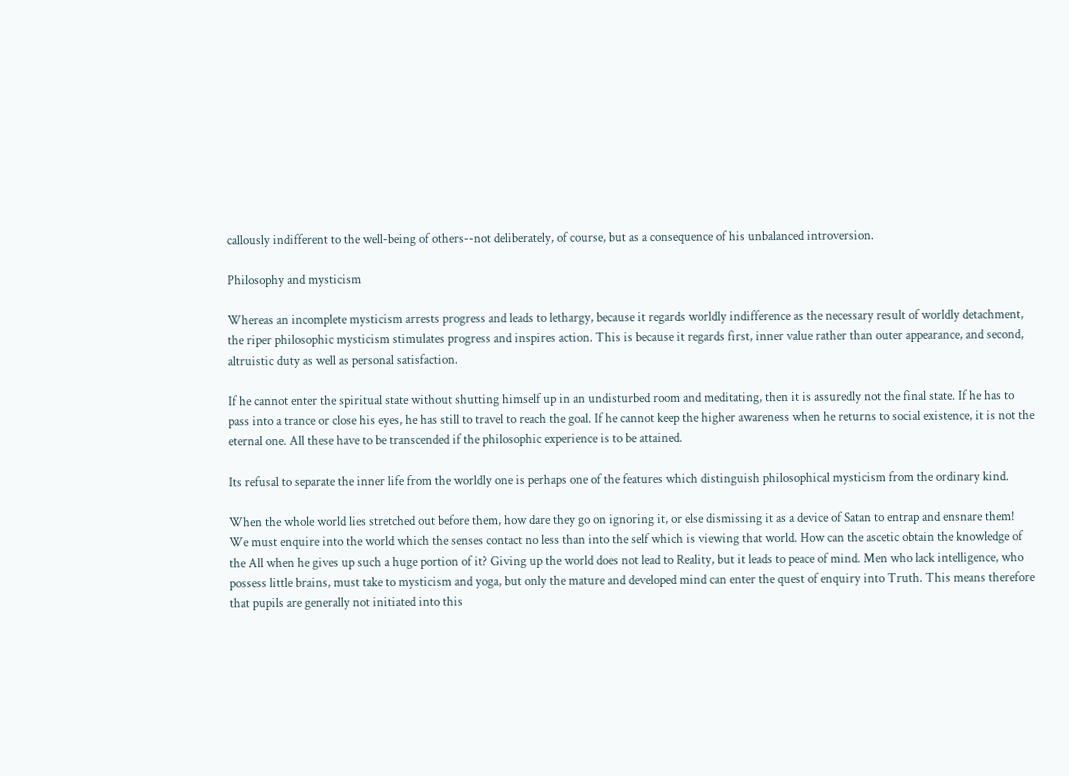callously indifferent to the well-being of others--not deliberately, of course, but as a consequence of his unbalanced introversion.

Philosophy and mysticism

Whereas an incomplete mysticism arrests progress and leads to lethargy, because it regards worldly indifference as the necessary result of worldly detachment, the riper philosophic mysticism stimulates progress and inspires action. This is because it regards first, inner value rather than outer appearance, and second, altruistic duty as well as personal satisfaction.

If he cannot enter the spiritual state without shutting himself up in an undisturbed room and meditating, then it is assuredly not the final state. If he has to pass into a trance or close his eyes, he has still to travel to reach the goal. If he cannot keep the higher awareness when he returns to social existence, it is not the eternal one. All these have to be transcended if the philosophic experience is to be attained.

Its refusal to separate the inner life from the worldly one is perhaps one of the features which distinguish philosophical mysticism from the ordinary kind.

When the whole world lies stretched out before them, how dare they go on ignoring it, or else dismissing it as a device of Satan to entrap and ensnare them! We must enquire into the world which the senses contact no less than into the self which is viewing that world. How can the ascetic obtain the knowledge of the All when he gives up such a huge portion of it? Giving up the world does not lead to Reality, but it leads to peace of mind. Men who lack intelligence, who possess little brains, must take to mysticism and yoga, but only the mature and developed mind can enter the quest of enquiry into Truth. This means therefore that pupils are generally not initiated into this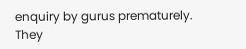enquiry by gurus prematurely. They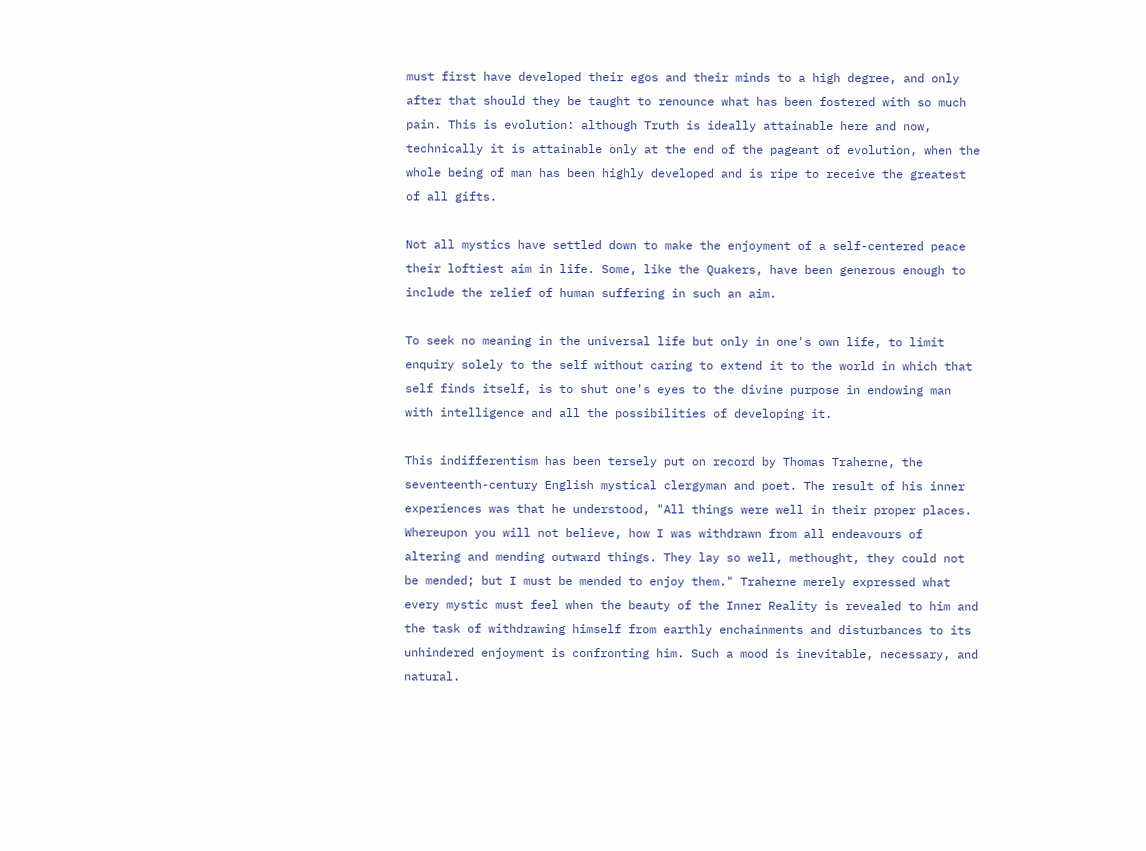must first have developed their egos and their minds to a high degree, and only after that should they be taught to renounce what has been fostered with so much pain. This is evolution: although Truth is ideally attainable here and now, technically it is attainable only at the end of the pageant of evolution, when the whole being of man has been highly developed and is ripe to receive the greatest of all gifts.

Not all mystics have settled down to make the enjoyment of a self-centered peace their loftiest aim in life. Some, like the Quakers, have been generous enough to include the relief of human suffering in such an aim.

To seek no meaning in the universal life but only in one's own life, to limit enquiry solely to the self without caring to extend it to the world in which that self finds itself, is to shut one's eyes to the divine purpose in endowing man with intelligence and all the possibilities of developing it.

This indifferentism has been tersely put on record by Thomas Traherne, the seventeenth-century English mystical clergyman and poet. The result of his inner experiences was that he understood, "All things were well in their proper places. Whereupon you will not believe, how I was withdrawn from all endeavours of altering and mending outward things. They lay so well, methought, they could not be mended; but I must be mended to enjoy them." Traherne merely expressed what every mystic must feel when the beauty of the Inner Reality is revealed to him and the task of withdrawing himself from earthly enchainments and disturbances to its unhindered enjoyment is confronting him. Such a mood is inevitable, necessary, and natural.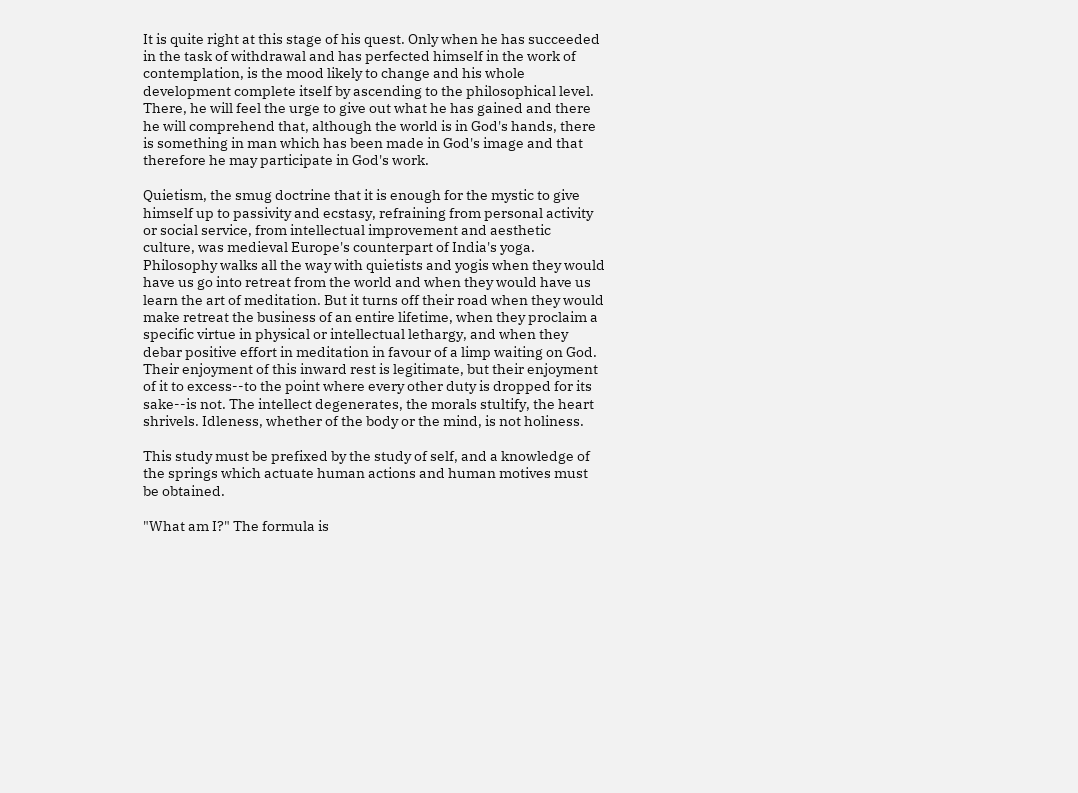It is quite right at this stage of his quest. Only when he has succeeded in the task of withdrawal and has perfected himself in the work of contemplation, is the mood likely to change and his whole development complete itself by ascending to the philosophical level. There, he will feel the urge to give out what he has gained and there he will comprehend that, although the world is in God's hands, there is something in man which has been made in God's image and that therefore he may participate in God's work.

Quietism, the smug doctrine that it is enough for the mystic to give himself up to passivity and ecstasy, refraining from personal activity or social service, from intellectual improvement and aesthetic culture, was medieval Europe's counterpart of India's yoga. Philosophy walks all the way with quietists and yogis when they would have us go into retreat from the world and when they would have us learn the art of meditation. But it turns off their road when they would make retreat the business of an entire lifetime, when they proclaim a specific virtue in physical or intellectual lethargy, and when they debar positive effort in meditation in favour of a limp waiting on God. Their enjoyment of this inward rest is legitimate, but their enjoyment of it to excess--to the point where every other duty is dropped for its sake--is not. The intellect degenerates, the morals stultify, the heart shrivels. Idleness, whether of the body or the mind, is not holiness.

This study must be prefixed by the study of self, and a knowledge of the springs which actuate human actions and human motives must be obtained.

"What am I?" The formula is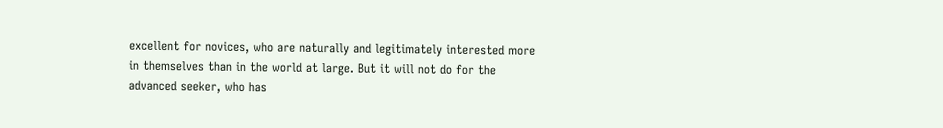excellent for novices, who are naturally and legitimately interested more in themselves than in the world at large. But it will not do for the advanced seeker, who has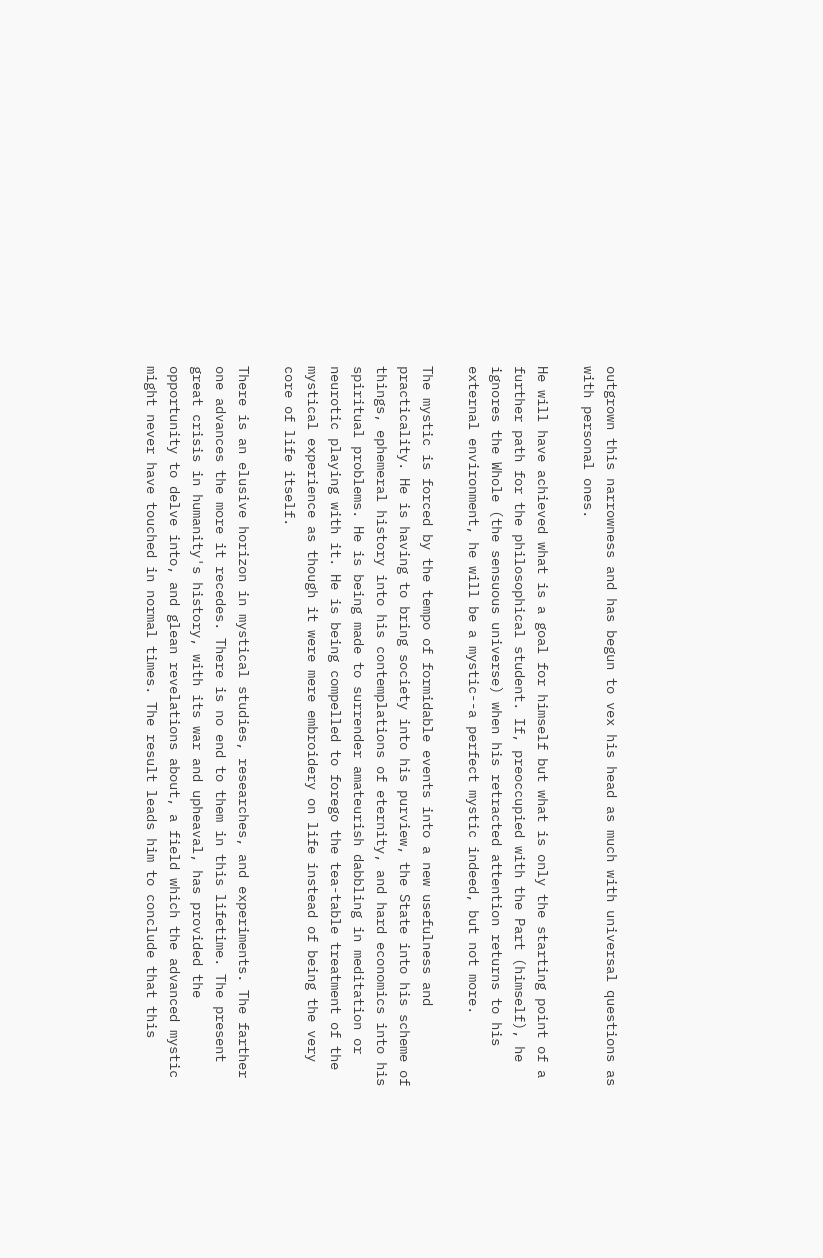outgrown this narrowness and has begun to vex his head as much with universal questions as with personal ones.

He will have achieved what is a goal for himself but what is only the starting point of a further path for the philosophical student. If, preoccupied with the Part (himself), he ignores the Whole (the sensuous universe) when his retracted attention returns to his external environment, he will be a mystic--a perfect mystic indeed, but not more.

The mystic is forced by the tempo of formidable events into a new usefulness and practicality. He is having to bring society into his purview, the State into his scheme of things, ephemeral history into his contemplations of eternity, and hard economics into his spiritual problems. He is being made to surrender amateurish dabbling in meditation or neurotic playing with it. He is being compelled to forego the tea-table treatment of the mystical experience as though it were mere embroidery on life instead of being the very core of life itself.

There is an elusive horizon in mystical studies, researches, and experiments. The farther one advances the more it recedes. There is no end to them in this lifetime. The present great crisis in humanity's history, with its war and upheaval, has provided the opportunity to delve into, and glean revelations about, a field which the advanced mystic might never have touched in normal times. The result leads him to conclude that this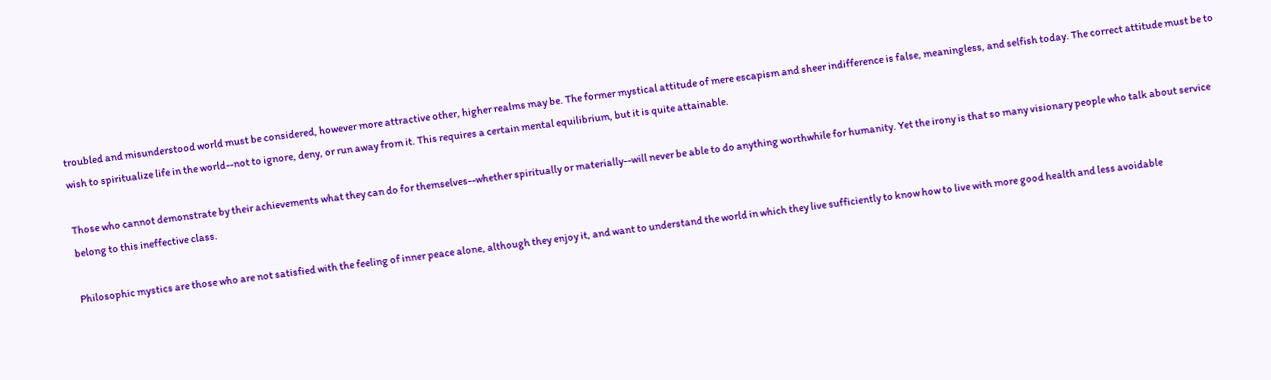troubled and misunderstood world must be considered, however more attractive other, higher realms may be. The former mystical attitude of mere escapism and sheer indifference is false, meaningless, and selfish today. The correct attitude must be to wish to spiritualize life in the world--not to ignore, deny, or run away from it. This requires a certain mental equilibrium, but it is quite attainable.

Those who cannot demonstrate by their achievements what they can do for themselves--whether spiritually or materially--will never be able to do anything worthwhile for humanity. Yet the irony is that so many visionary people who talk about service belong to this ineffective class.

Philosophic mystics are those who are not satisfied with the feeling of inner peace alone, although they enjoy it, and want to understand the world in which they live sufficiently to know how to live with more good health and less avoidable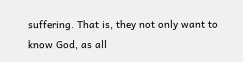suffering. That is, they not only want to know God, as all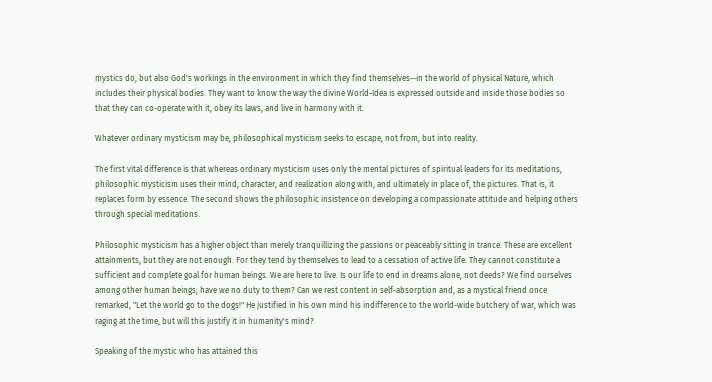mystics do, but also God's workings in the environment in which they find themselves--in the world of physical Nature, which includes their physical bodies. They want to know the way the divine World-Idea is expressed outside and inside those bodies so that they can co-operate with it, obey its laws, and live in harmony with it.

Whatever ordinary mysticism may be, philosophical mysticism seeks to escape, not from, but into reality.

The first vital difference is that whereas ordinary mysticism uses only the mental pictures of spiritual leaders for its meditations, philosophic mysticism uses their mind, character, and realization along with, and ultimately in place of, the pictures. That is, it replaces form by essence. The second shows the philosophic insistence on developing a compassionate attitude and helping others through special meditations.

Philosophic mysticism has a higher object than merely tranquillizing the passions or peaceably sitting in trance. These are excellent attainments, but they are not enough. For they tend by themselves to lead to a cessation of active life. They cannot constitute a sufficient and complete goal for human beings. We are here to live. Is our life to end in dreams alone, not deeds? We find ourselves among other human beings; have we no duty to them? Can we rest content in self-absorption and, as a mystical friend once remarked, "Let the world go to the dogs!" He justified in his own mind his indifference to the world-wide butchery of war, which was raging at the time, but will this justify it in humanity's mind?

Speaking of the mystic who has attained this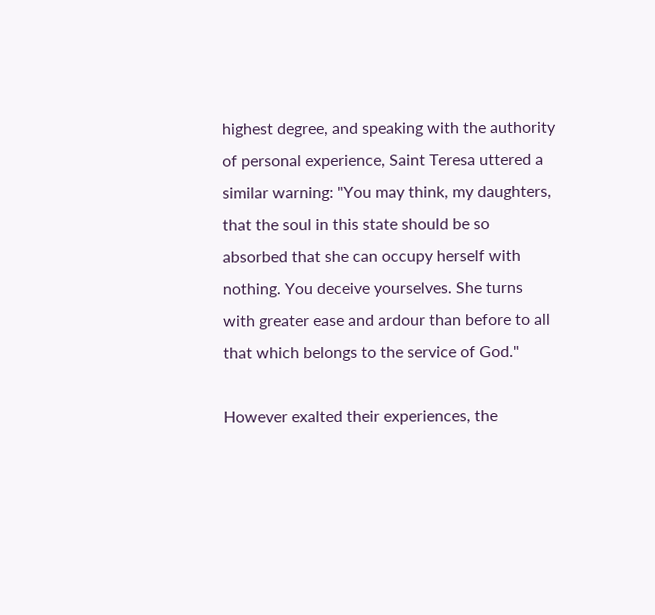highest degree, and speaking with the authority of personal experience, Saint Teresa uttered a similar warning: "You may think, my daughters, that the soul in this state should be so absorbed that she can occupy herself with nothing. You deceive yourselves. She turns with greater ease and ardour than before to all that which belongs to the service of God."

However exalted their experiences, the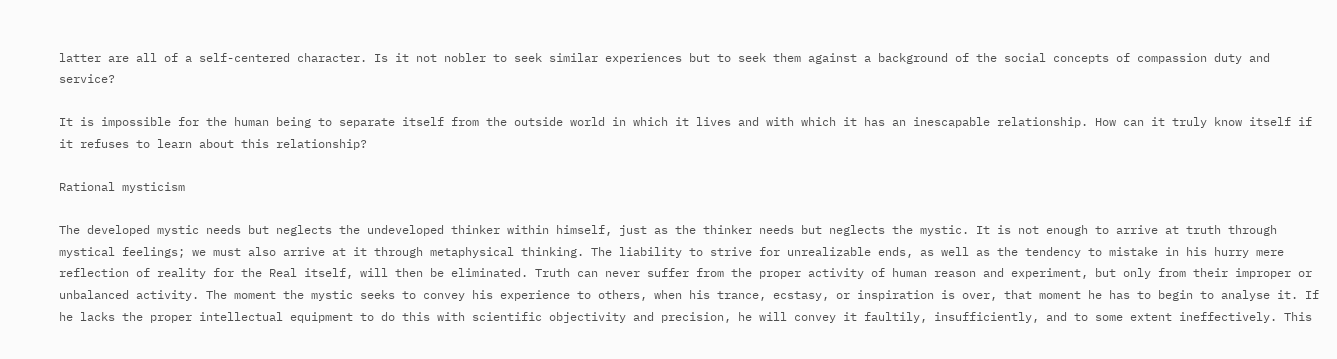latter are all of a self-centered character. Is it not nobler to seek similar experiences but to seek them against a background of the social concepts of compassion duty and service?

It is impossible for the human being to separate itself from the outside world in which it lives and with which it has an inescapable relationship. How can it truly know itself if it refuses to learn about this relationship?

Rational mysticism

The developed mystic needs but neglects the undeveloped thinker within himself, just as the thinker needs but neglects the mystic. It is not enough to arrive at truth through mystical feelings; we must also arrive at it through metaphysical thinking. The liability to strive for unrealizable ends, as well as the tendency to mistake in his hurry mere reflection of reality for the Real itself, will then be eliminated. Truth can never suffer from the proper activity of human reason and experiment, but only from their improper or unbalanced activity. The moment the mystic seeks to convey his experience to others, when his trance, ecstasy, or inspiration is over, that moment he has to begin to analyse it. If he lacks the proper intellectual equipment to do this with scientific objectivity and precision, he will convey it faultily, insufficiently, and to some extent ineffectively. This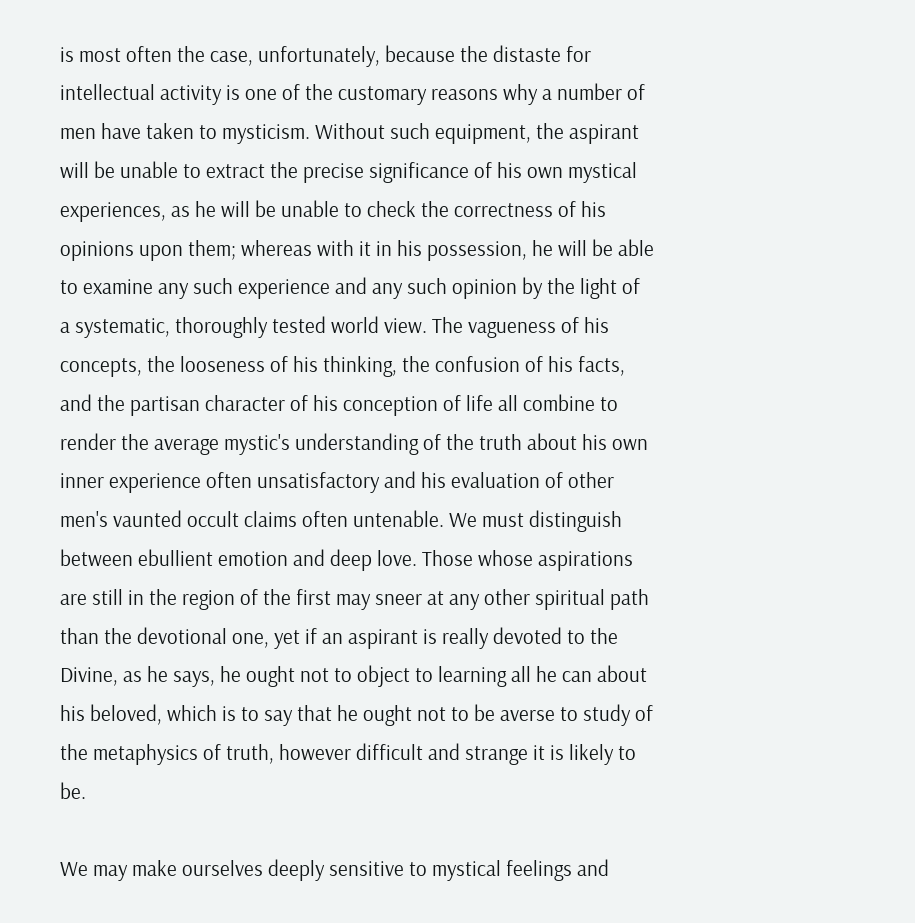is most often the case, unfortunately, because the distaste for intellectual activity is one of the customary reasons why a number of men have taken to mysticism. Without such equipment, the aspirant will be unable to extract the precise significance of his own mystical experiences, as he will be unable to check the correctness of his opinions upon them; whereas with it in his possession, he will be able to examine any such experience and any such opinion by the light of a systematic, thoroughly tested world view. The vagueness of his concepts, the looseness of his thinking, the confusion of his facts, and the partisan character of his conception of life all combine to render the average mystic's understanding of the truth about his own inner experience often unsatisfactory and his evaluation of other men's vaunted occult claims often untenable. We must distinguish between ebullient emotion and deep love. Those whose aspirations are still in the region of the first may sneer at any other spiritual path than the devotional one, yet if an aspirant is really devoted to the Divine, as he says, he ought not to object to learning all he can about his beloved, which is to say that he ought not to be averse to study of the metaphysics of truth, however difficult and strange it is likely to be.

We may make ourselves deeply sensitive to mystical feelings and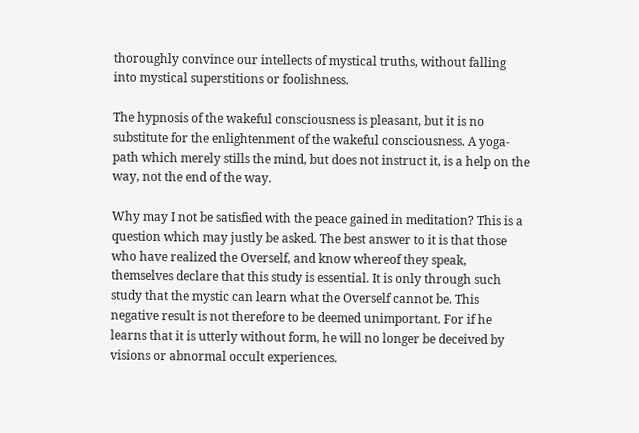thoroughly convince our intellects of mystical truths, without falling into mystical superstitions or foolishness.

The hypnosis of the wakeful consciousness is pleasant, but it is no substitute for the enlightenment of the wakeful consciousness. A yoga-path which merely stills the mind, but does not instruct it, is a help on the way, not the end of the way.

Why may I not be satisfied with the peace gained in meditation? This is a question which may justly be asked. The best answer to it is that those who have realized the Overself, and know whereof they speak, themselves declare that this study is essential. It is only through such study that the mystic can learn what the Overself cannot be. This negative result is not therefore to be deemed unimportant. For if he learns that it is utterly without form, he will no longer be deceived by visions or abnormal occult experiences.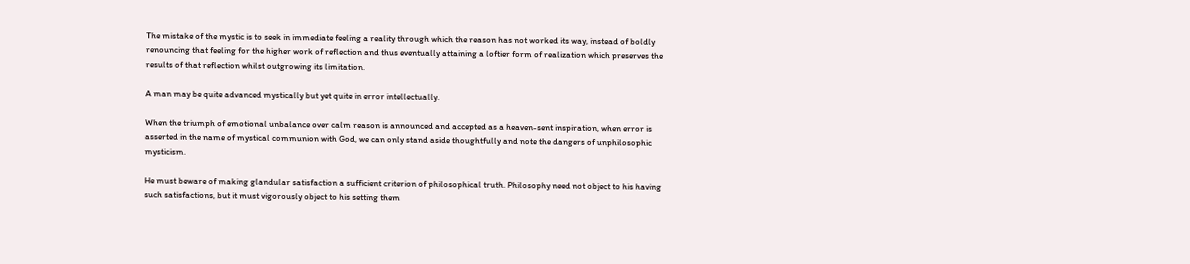The mistake of the mystic is to seek in immediate feeling a reality through which the reason has not worked its way, instead of boldly renouncing that feeling for the higher work of reflection and thus eventually attaining a loftier form of realization which preserves the results of that reflection whilst outgrowing its limitation.

A man may be quite advanced mystically but yet quite in error intellectually.

When the triumph of emotional unbalance over calm reason is announced and accepted as a heaven-sent inspiration, when error is asserted in the name of mystical communion with God, we can only stand aside thoughtfully and note the dangers of unphilosophic mysticism.

He must beware of making glandular satisfaction a sufficient criterion of philosophical truth. Philosophy need not object to his having such satisfactions, but it must vigorously object to his setting them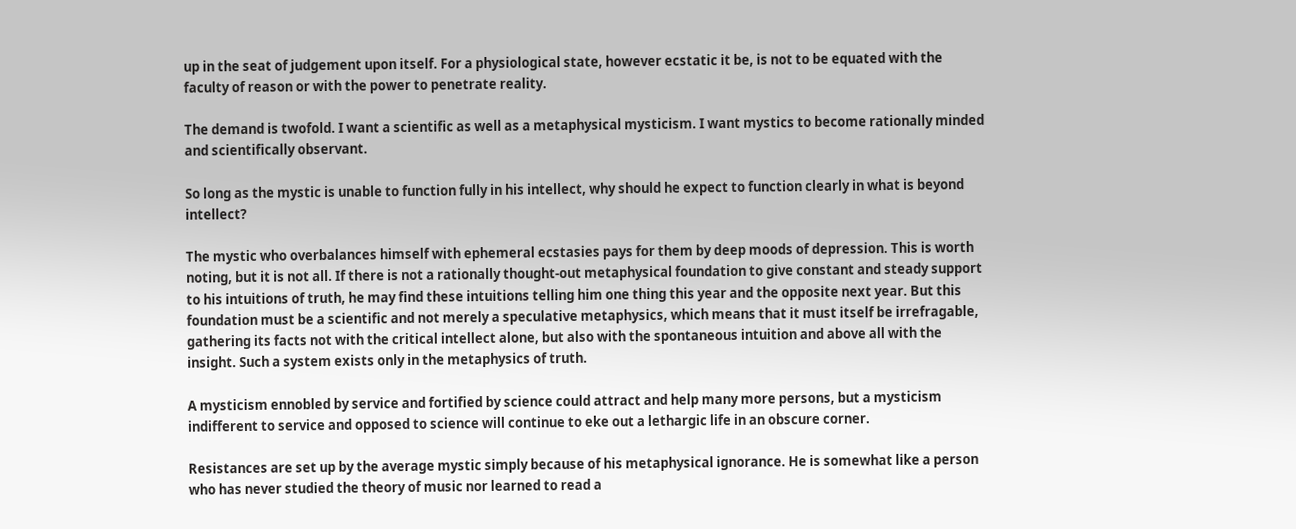up in the seat of judgement upon itself. For a physiological state, however ecstatic it be, is not to be equated with the faculty of reason or with the power to penetrate reality.

The demand is twofold. I want a scientific as well as a metaphysical mysticism. I want mystics to become rationally minded and scientifically observant.

So long as the mystic is unable to function fully in his intellect, why should he expect to function clearly in what is beyond intellect?

The mystic who overbalances himself with ephemeral ecstasies pays for them by deep moods of depression. This is worth noting, but it is not all. If there is not a rationally thought-out metaphysical foundation to give constant and steady support to his intuitions of truth, he may find these intuitions telling him one thing this year and the opposite next year. But this foundation must be a scientific and not merely a speculative metaphysics, which means that it must itself be irrefragable, gathering its facts not with the critical intellect alone, but also with the spontaneous intuition and above all with the insight. Such a system exists only in the metaphysics of truth.

A mysticism ennobled by service and fortified by science could attract and help many more persons, but a mysticism indifferent to service and opposed to science will continue to eke out a lethargic life in an obscure corner.

Resistances are set up by the average mystic simply because of his metaphysical ignorance. He is somewhat like a person who has never studied the theory of music nor learned to read a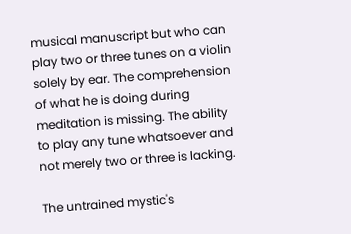musical manuscript but who can play two or three tunes on a violin solely by ear. The comprehension of what he is doing during meditation is missing. The ability to play any tune whatsoever and not merely two or three is lacking.

The untrained mystic's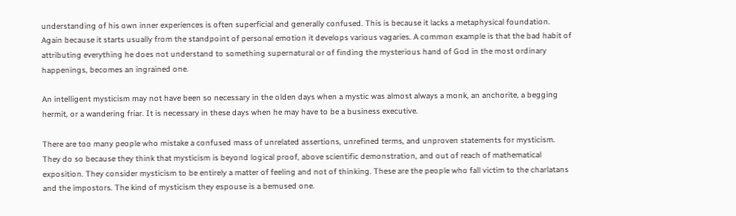understanding of his own inner experiences is often superficial and generally confused. This is because it lacks a metaphysical foundation. Again because it starts usually from the standpoint of personal emotion it develops various vagaries. A common example is that the bad habit of attributing everything he does not understand to something supernatural or of finding the mysterious hand of God in the most ordinary happenings, becomes an ingrained one.

An intelligent mysticism may not have been so necessary in the olden days when a mystic was almost always a monk, an anchorite, a begging hermit, or a wandering friar. It is necessary in these days when he may have to be a business executive.

There are too many people who mistake a confused mass of unrelated assertions, unrefined terms, and unproven statements for mysticism. They do so because they think that mysticism is beyond logical proof, above scientific demonstration, and out of reach of mathematical exposition. They consider mysticism to be entirely a matter of feeling and not of thinking. These are the people who fall victim to the charlatans and the impostors. The kind of mysticism they espouse is a bemused one.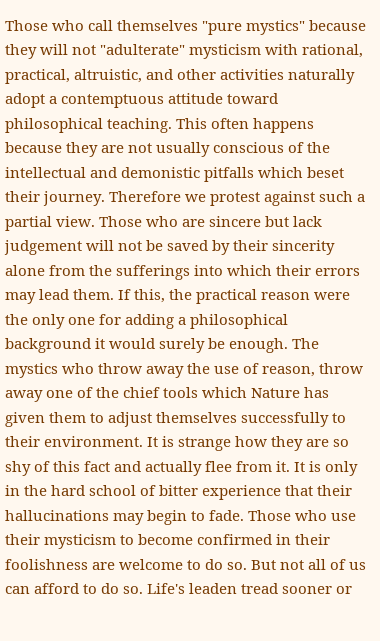Those who call themselves "pure mystics" because they will not "adulterate" mysticism with rational, practical, altruistic, and other activities naturally adopt a contemptuous attitude toward philosophical teaching. This often happens because they are not usually conscious of the intellectual and demonistic pitfalls which beset their journey. Therefore we protest against such a partial view. Those who are sincere but lack judgement will not be saved by their sincerity alone from the sufferings into which their errors may lead them. If this, the practical reason were the only one for adding a philosophical background it would surely be enough. The mystics who throw away the use of reason, throw away one of the chief tools which Nature has given them to adjust themselves successfully to their environment. It is strange how they are so shy of this fact and actually flee from it. It is only in the hard school of bitter experience that their hallucinations may begin to fade. Those who use their mysticism to become confirmed in their foolishness are welcome to do so. But not all of us can afford to do so. Life's leaden tread sooner or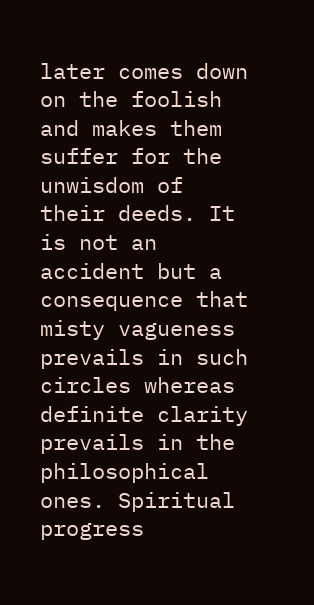later comes down on the foolish and makes them suffer for the unwisdom of their deeds. It is not an accident but a consequence that misty vagueness prevails in such circles whereas definite clarity prevails in the philosophical ones. Spiritual progress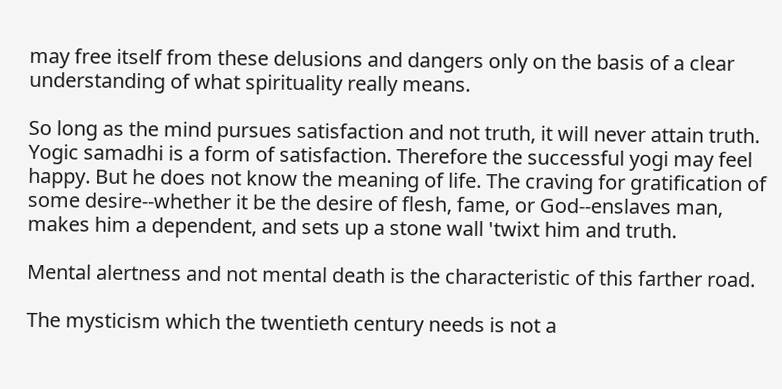may free itself from these delusions and dangers only on the basis of a clear understanding of what spirituality really means.

So long as the mind pursues satisfaction and not truth, it will never attain truth. Yogic samadhi is a form of satisfaction. Therefore the successful yogi may feel happy. But he does not know the meaning of life. The craving for gratification of some desire--whether it be the desire of flesh, fame, or God--enslaves man, makes him a dependent, and sets up a stone wall 'twixt him and truth.

Mental alertness and not mental death is the characteristic of this farther road.

The mysticism which the twentieth century needs is not a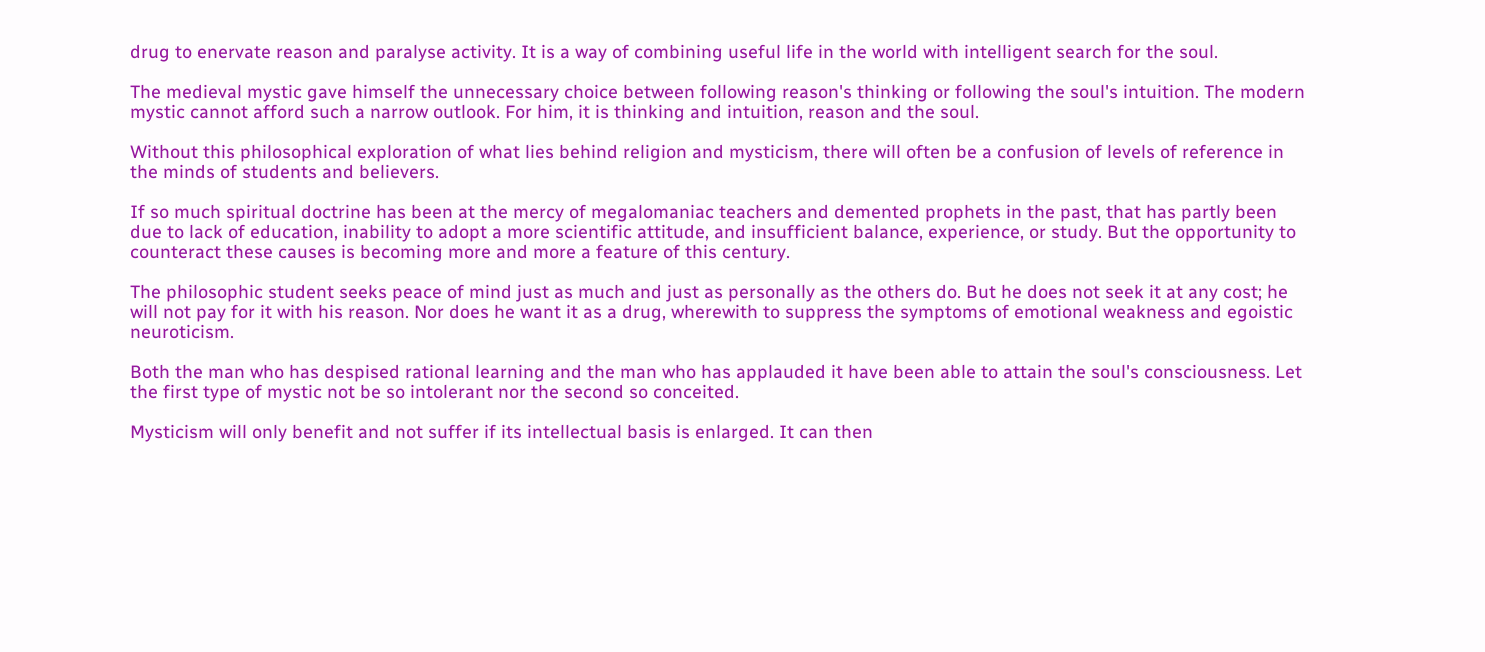drug to enervate reason and paralyse activity. It is a way of combining useful life in the world with intelligent search for the soul.

The medieval mystic gave himself the unnecessary choice between following reason's thinking or following the soul's intuition. The modern mystic cannot afford such a narrow outlook. For him, it is thinking and intuition, reason and the soul.

Without this philosophical exploration of what lies behind religion and mysticism, there will often be a confusion of levels of reference in the minds of students and believers.

If so much spiritual doctrine has been at the mercy of megalomaniac teachers and demented prophets in the past, that has partly been due to lack of education, inability to adopt a more scientific attitude, and insufficient balance, experience, or study. But the opportunity to counteract these causes is becoming more and more a feature of this century.

The philosophic student seeks peace of mind just as much and just as personally as the others do. But he does not seek it at any cost; he will not pay for it with his reason. Nor does he want it as a drug, wherewith to suppress the symptoms of emotional weakness and egoistic neuroticism.

Both the man who has despised rational learning and the man who has applauded it have been able to attain the soul's consciousness. Let the first type of mystic not be so intolerant nor the second so conceited.

Mysticism will only benefit and not suffer if its intellectual basis is enlarged. It can then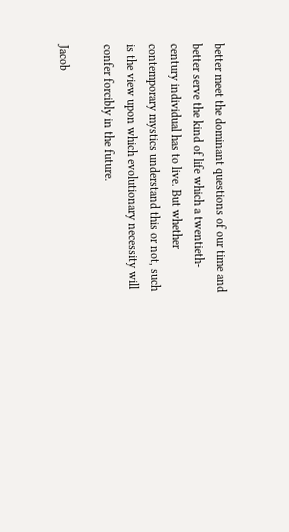better meet the dominant questions of our time and better serve the kind of life which a twentieth-century individual has to live. But whether contemporary mystics understand this or not, such is the view upon which evolutionary necessity will confer forcibly in the future.

Jacob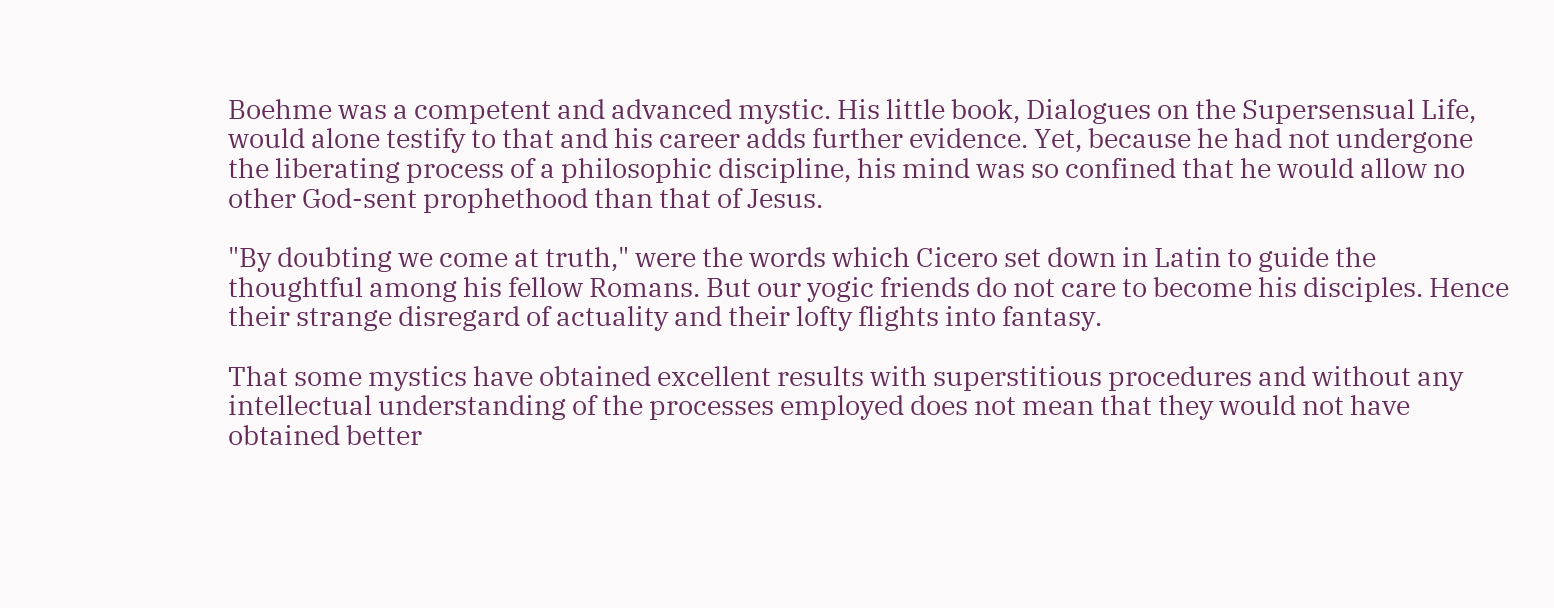Boehme was a competent and advanced mystic. His little book, Dialogues on the Supersensual Life, would alone testify to that and his career adds further evidence. Yet, because he had not undergone the liberating process of a philosophic discipline, his mind was so confined that he would allow no other God-sent prophethood than that of Jesus.

"By doubting we come at truth," were the words which Cicero set down in Latin to guide the thoughtful among his fellow Romans. But our yogic friends do not care to become his disciples. Hence their strange disregard of actuality and their lofty flights into fantasy.

That some mystics have obtained excellent results with superstitious procedures and without any intellectual understanding of the processes employed does not mean that they would not have obtained better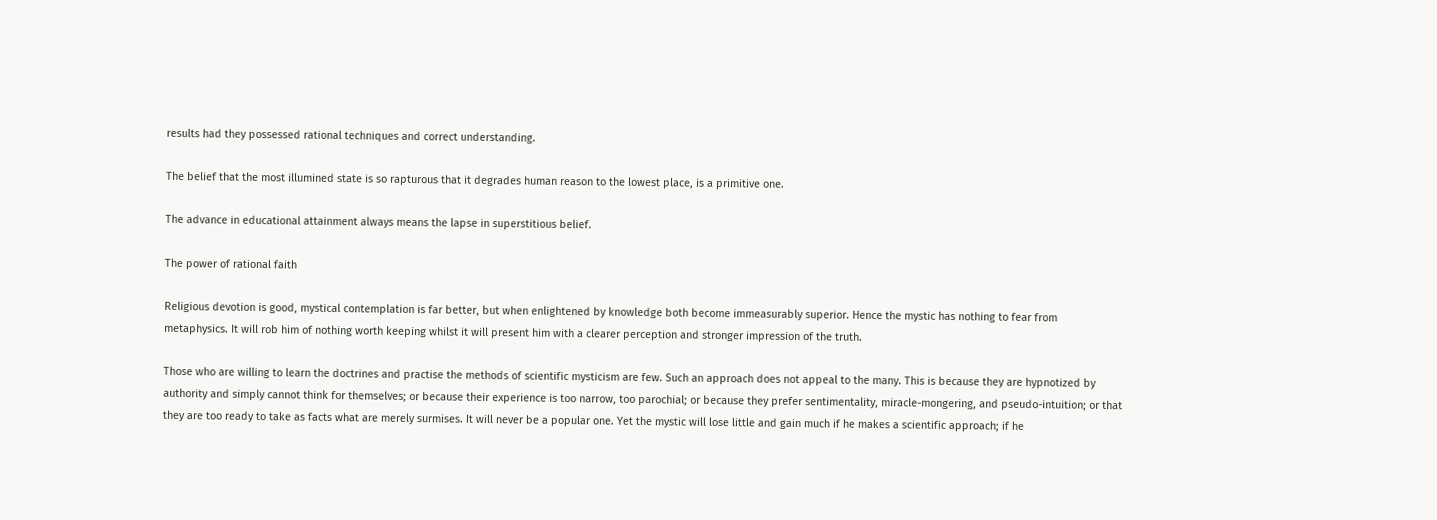results had they possessed rational techniques and correct understanding.

The belief that the most illumined state is so rapturous that it degrades human reason to the lowest place, is a primitive one.

The advance in educational attainment always means the lapse in superstitious belief.

The power of rational faith

Religious devotion is good, mystical contemplation is far better, but when enlightened by knowledge both become immeasurably superior. Hence the mystic has nothing to fear from metaphysics. It will rob him of nothing worth keeping whilst it will present him with a clearer perception and stronger impression of the truth.

Those who are willing to learn the doctrines and practise the methods of scientific mysticism are few. Such an approach does not appeal to the many. This is because they are hypnotized by authority and simply cannot think for themselves; or because their experience is too narrow, too parochial; or because they prefer sentimentality, miracle-mongering, and pseudo-intuition; or that they are too ready to take as facts what are merely surmises. It will never be a popular one. Yet the mystic will lose little and gain much if he makes a scientific approach; if he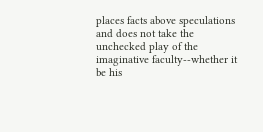places facts above speculations and does not take the unchecked play of the imaginative faculty--whether it be his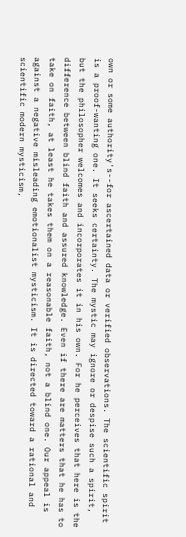own or some authority's--for ascertained data or verified observations. The scientific spirit is a proof-wanting one. It seeks certainty. The mystic may ignore or despise such a spirit, but the philosopher welcomes and incorporates it in his own. For he perceives that here is the difference between blind faith and assured knowledge. Even if there are matters that he has to take on faith, at least he takes them on a reasonable faith, not a blind one. Our appeal is against a negative misleading emotionalist mysticism. It is directed toward a rational and scientific modern mysticism,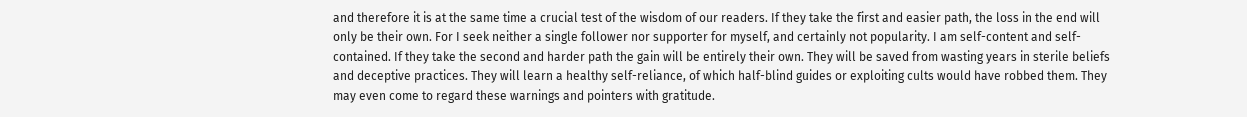and therefore it is at the same time a crucial test of the wisdom of our readers. If they take the first and easier path, the loss in the end will only be their own. For I seek neither a single follower nor supporter for myself, and certainly not popularity. I am self-content and self-contained. If they take the second and harder path the gain will be entirely their own. They will be saved from wasting years in sterile beliefs and deceptive practices. They will learn a healthy self-reliance, of which half-blind guides or exploiting cults would have robbed them. They may even come to regard these warnings and pointers with gratitude.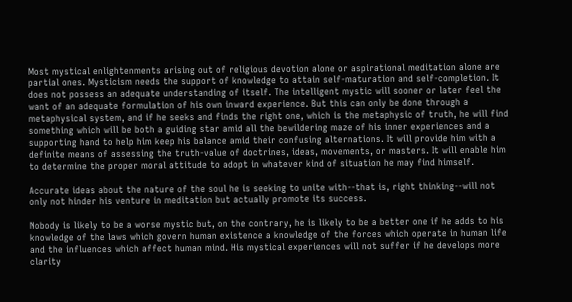Most mystical enlightenments arising out of religious devotion alone or aspirational meditation alone are partial ones. Mysticism needs the support of knowledge to attain self-maturation and self-completion. It does not possess an adequate understanding of itself. The intelligent mystic will sooner or later feel the want of an adequate formulation of his own inward experience. But this can only be done through a metaphysical system, and if he seeks and finds the right one, which is the metaphysic of truth, he will find something which will be both a guiding star amid all the bewildering maze of his inner experiences and a supporting hand to help him keep his balance amid their confusing alternations. It will provide him with a definite means of assessing the truth-value of doctrines, ideas, movements, or masters. It will enable him to determine the proper moral attitude to adopt in whatever kind of situation he may find himself.

Accurate ideas about the nature of the soul he is seeking to unite with--that is, right thinking--will not only not hinder his venture in meditation but actually promote its success.

Nobody is likely to be a worse mystic but, on the contrary, he is likely to be a better one if he adds to his knowledge of the laws which govern human existence a knowledge of the forces which operate in human life and the influences which affect human mind. His mystical experiences will not suffer if he develops more clarity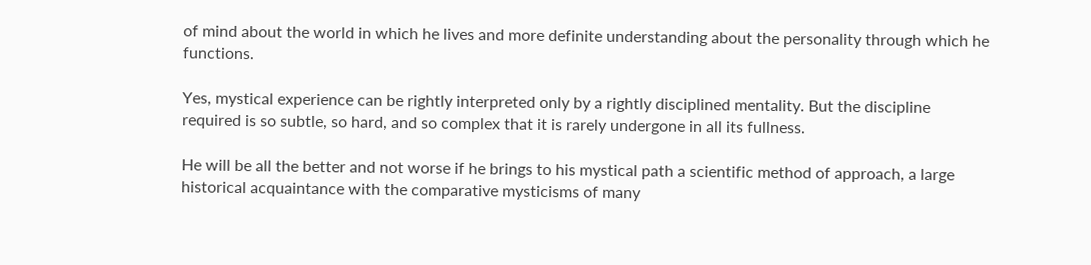of mind about the world in which he lives and more definite understanding about the personality through which he functions.

Yes, mystical experience can be rightly interpreted only by a rightly disciplined mentality. But the discipline required is so subtle, so hard, and so complex that it is rarely undergone in all its fullness.

He will be all the better and not worse if he brings to his mystical path a scientific method of approach, a large historical acquaintance with the comparative mysticisms of many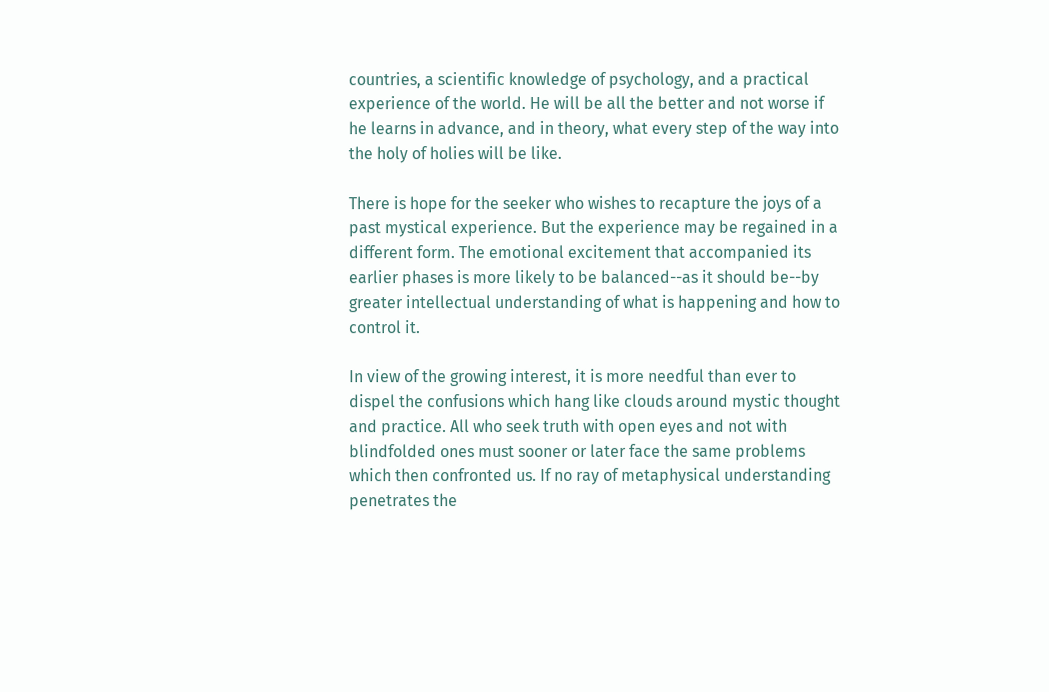countries, a scientific knowledge of psychology, and a practical experience of the world. He will be all the better and not worse if he learns in advance, and in theory, what every step of the way into the holy of holies will be like.

There is hope for the seeker who wishes to recapture the joys of a past mystical experience. But the experience may be regained in a different form. The emotional excitement that accompanied its earlier phases is more likely to be balanced--as it should be--by greater intellectual understanding of what is happening and how to control it.

In view of the growing interest, it is more needful than ever to dispel the confusions which hang like clouds around mystic thought and practice. All who seek truth with open eyes and not with blindfolded ones must sooner or later face the same problems which then confronted us. If no ray of metaphysical understanding penetrates the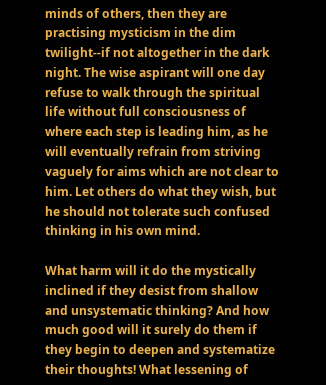minds of others, then they are practising mysticism in the dim twilight--if not altogether in the dark night. The wise aspirant will one day refuse to walk through the spiritual life without full consciousness of where each step is leading him, as he will eventually refrain from striving vaguely for aims which are not clear to him. Let others do what they wish, but he should not tolerate such confused thinking in his own mind.

What harm will it do the mystically inclined if they desist from shallow and unsystematic thinking? And how much good will it surely do them if they begin to deepen and systematize their thoughts! What lessening of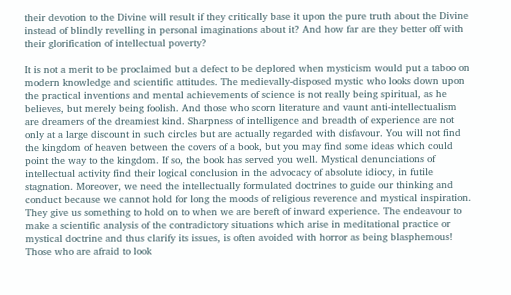their devotion to the Divine will result if they critically base it upon the pure truth about the Divine instead of blindly revelling in personal imaginations about it? And how far are they better off with their glorification of intellectual poverty?

It is not a merit to be proclaimed but a defect to be deplored when mysticism would put a taboo on modern knowledge and scientific attitudes. The medievally-disposed mystic who looks down upon the practical inventions and mental achievements of science is not really being spiritual, as he believes, but merely being foolish. And those who scorn literature and vaunt anti-intellectualism are dreamers of the dreamiest kind. Sharpness of intelligence and breadth of experience are not only at a large discount in such circles but are actually regarded with disfavour. You will not find the kingdom of heaven between the covers of a book, but you may find some ideas which could point the way to the kingdom. If so, the book has served you well. Mystical denunciations of intellectual activity find their logical conclusion in the advocacy of absolute idiocy, in futile stagnation. Moreover, we need the intellectually formulated doctrines to guide our thinking and conduct because we cannot hold for long the moods of religious reverence and mystical inspiration. They give us something to hold on to when we are bereft of inward experience. The endeavour to make a scientific analysis of the contradictory situations which arise in meditational practice or mystical doctrine and thus clarify its issues, is often avoided with horror as being blasphemous! Those who are afraid to look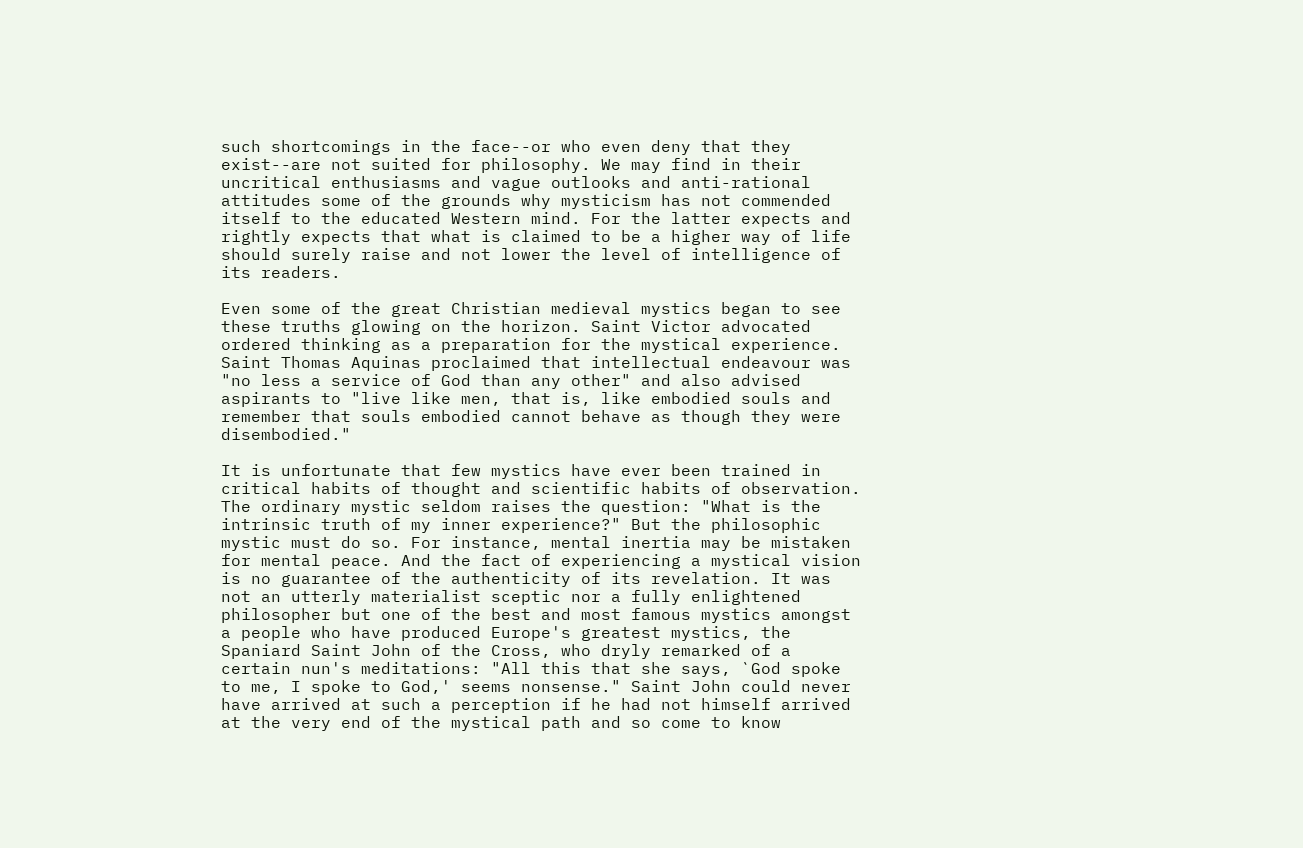such shortcomings in the face--or who even deny that they exist--are not suited for philosophy. We may find in their uncritical enthusiasms and vague outlooks and anti-rational attitudes some of the grounds why mysticism has not commended itself to the educated Western mind. For the latter expects and rightly expects that what is claimed to be a higher way of life should surely raise and not lower the level of intelligence of its readers.

Even some of the great Christian medieval mystics began to see these truths glowing on the horizon. Saint Victor advocated ordered thinking as a preparation for the mystical experience. Saint Thomas Aquinas proclaimed that intellectual endeavour was "no less a service of God than any other" and also advised aspirants to "live like men, that is, like embodied souls and remember that souls embodied cannot behave as though they were disembodied."

It is unfortunate that few mystics have ever been trained in critical habits of thought and scientific habits of observation. The ordinary mystic seldom raises the question: "What is the intrinsic truth of my inner experience?" But the philosophic mystic must do so. For instance, mental inertia may be mistaken for mental peace. And the fact of experiencing a mystical vision is no guarantee of the authenticity of its revelation. It was not an utterly materialist sceptic nor a fully enlightened philosopher but one of the best and most famous mystics amongst a people who have produced Europe's greatest mystics, the Spaniard Saint John of the Cross, who dryly remarked of a certain nun's meditations: "All this that she says, `God spoke to me, I spoke to God,' seems nonsense." Saint John could never have arrived at such a perception if he had not himself arrived at the very end of the mystical path and so come to know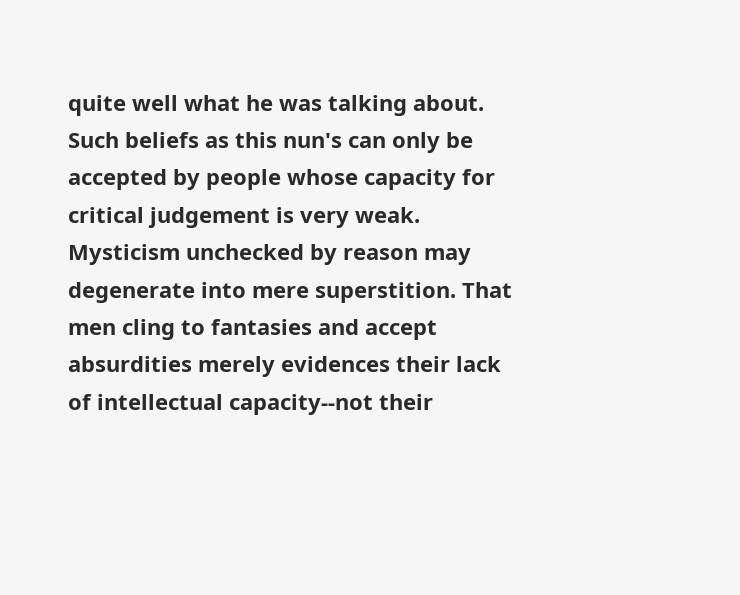quite well what he was talking about. Such beliefs as this nun's can only be accepted by people whose capacity for critical judgement is very weak. Mysticism unchecked by reason may degenerate into mere superstition. That men cling to fantasies and accept absurdities merely evidences their lack of intellectual capacity--not their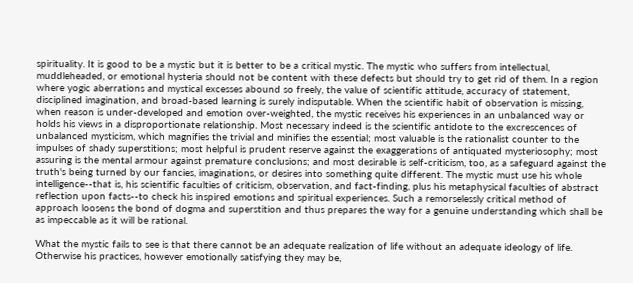spirituality. It is good to be a mystic but it is better to be a critical mystic. The mystic who suffers from intellectual, muddleheaded, or emotional hysteria should not be content with these defects but should try to get rid of them. In a region where yogic aberrations and mystical excesses abound so freely, the value of scientific attitude, accuracy of statement, disciplined imagination, and broad-based learning is surely indisputable. When the scientific habit of observation is missing, when reason is under-developed and emotion over-weighted, the mystic receives his experiences in an unbalanced way or holds his views in a disproportionate relationship. Most necessary indeed is the scientific antidote to the excrescences of unbalanced mysticism, which magnifies the trivial and minifies the essential; most valuable is the rationalist counter to the impulses of shady superstitions; most helpful is prudent reserve against the exaggerations of antiquated mysteriosophy; most assuring is the mental armour against premature conclusions; and most desirable is self-criticism, too, as a safeguard against the truth's being turned by our fancies, imaginations, or desires into something quite different. The mystic must use his whole intelligence--that is, his scientific faculties of criticism, observation, and fact-finding, plus his metaphysical faculties of abstract reflection upon facts--to check his inspired emotions and spiritual experiences. Such a remorselessly critical method of approach loosens the bond of dogma and superstition and thus prepares the way for a genuine understanding which shall be as impeccable as it will be rational.

What the mystic fails to see is that there cannot be an adequate realization of life without an adequate ideology of life. Otherwise his practices, however emotionally satisfying they may be,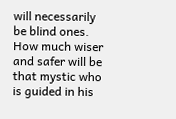will necessarily be blind ones. How much wiser and safer will be that mystic who is guided in his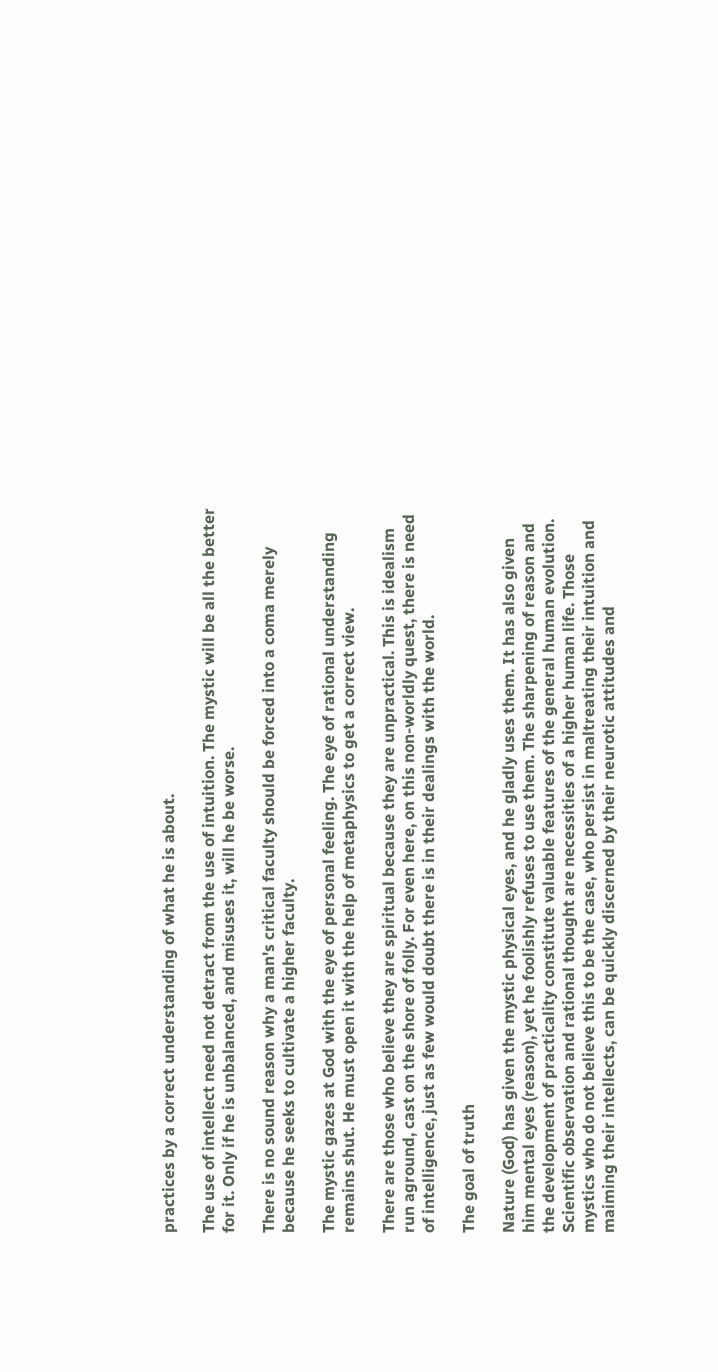practices by a correct understanding of what he is about.

The use of intellect need not detract from the use of intuition. The mystic will be all the better for it. Only if he is unbalanced, and misuses it, will he be worse.

There is no sound reason why a man's critical faculty should be forced into a coma merely because he seeks to cultivate a higher faculty.

The mystic gazes at God with the eye of personal feeling. The eye of rational understanding remains shut. He must open it with the help of metaphysics to get a correct view.

There are those who believe they are spiritual because they are unpractical. This is idealism run aground, cast on the shore of folly. For even here, on this non-worldly quest, there is need of intelligence, just as few would doubt there is in their dealings with the world.

The goal of truth

Nature (God) has given the mystic physical eyes, and he gladly uses them. It has also given him mental eyes (reason), yet he foolishly refuses to use them. The sharpening of reason and the development of practicality constitute valuable features of the general human evolution. Scientific observation and rational thought are necessities of a higher human life. Those mystics who do not believe this to be the case, who persist in maltreating their intuition and maiming their intellects, can be quickly discerned by their neurotic attitudes and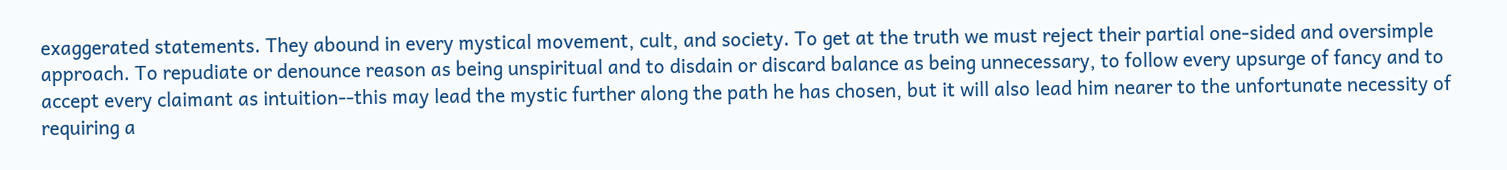exaggerated statements. They abound in every mystical movement, cult, and society. To get at the truth we must reject their partial one-sided and oversimple approach. To repudiate or denounce reason as being unspiritual and to disdain or discard balance as being unnecessary, to follow every upsurge of fancy and to accept every claimant as intuition--this may lead the mystic further along the path he has chosen, but it will also lead him nearer to the unfortunate necessity of requiring a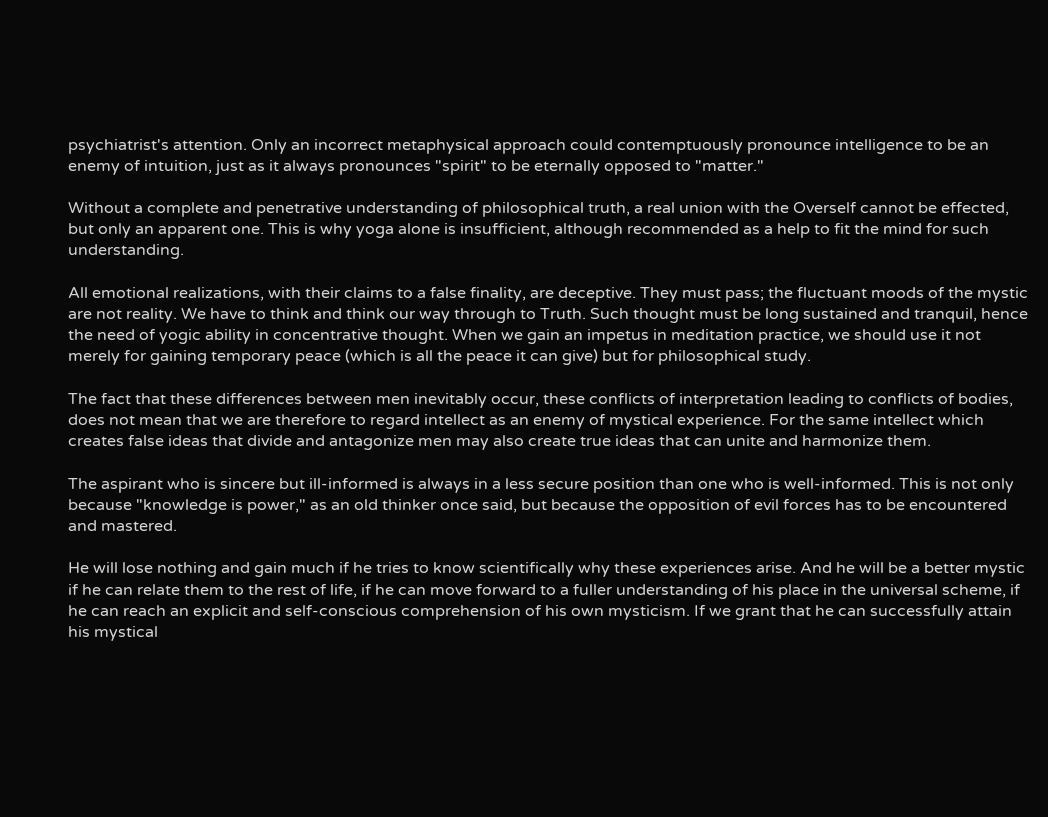psychiatrist's attention. Only an incorrect metaphysical approach could contemptuously pronounce intelligence to be an enemy of intuition, just as it always pronounces "spirit" to be eternally opposed to "matter."

Without a complete and penetrative understanding of philosophical truth, a real union with the Overself cannot be effected, but only an apparent one. This is why yoga alone is insufficient, although recommended as a help to fit the mind for such understanding.

All emotional realizations, with their claims to a false finality, are deceptive. They must pass; the fluctuant moods of the mystic are not reality. We have to think and think our way through to Truth. Such thought must be long sustained and tranquil, hence the need of yogic ability in concentrative thought. When we gain an impetus in meditation practice, we should use it not merely for gaining temporary peace (which is all the peace it can give) but for philosophical study.

The fact that these differences between men inevitably occur, these conflicts of interpretation leading to conflicts of bodies, does not mean that we are therefore to regard intellect as an enemy of mystical experience. For the same intellect which creates false ideas that divide and antagonize men may also create true ideas that can unite and harmonize them.

The aspirant who is sincere but ill-informed is always in a less secure position than one who is well-informed. This is not only because "knowledge is power," as an old thinker once said, but because the opposition of evil forces has to be encountered and mastered.

He will lose nothing and gain much if he tries to know scientifically why these experiences arise. And he will be a better mystic if he can relate them to the rest of life, if he can move forward to a fuller understanding of his place in the universal scheme, if he can reach an explicit and self-conscious comprehension of his own mysticism. If we grant that he can successfully attain his mystical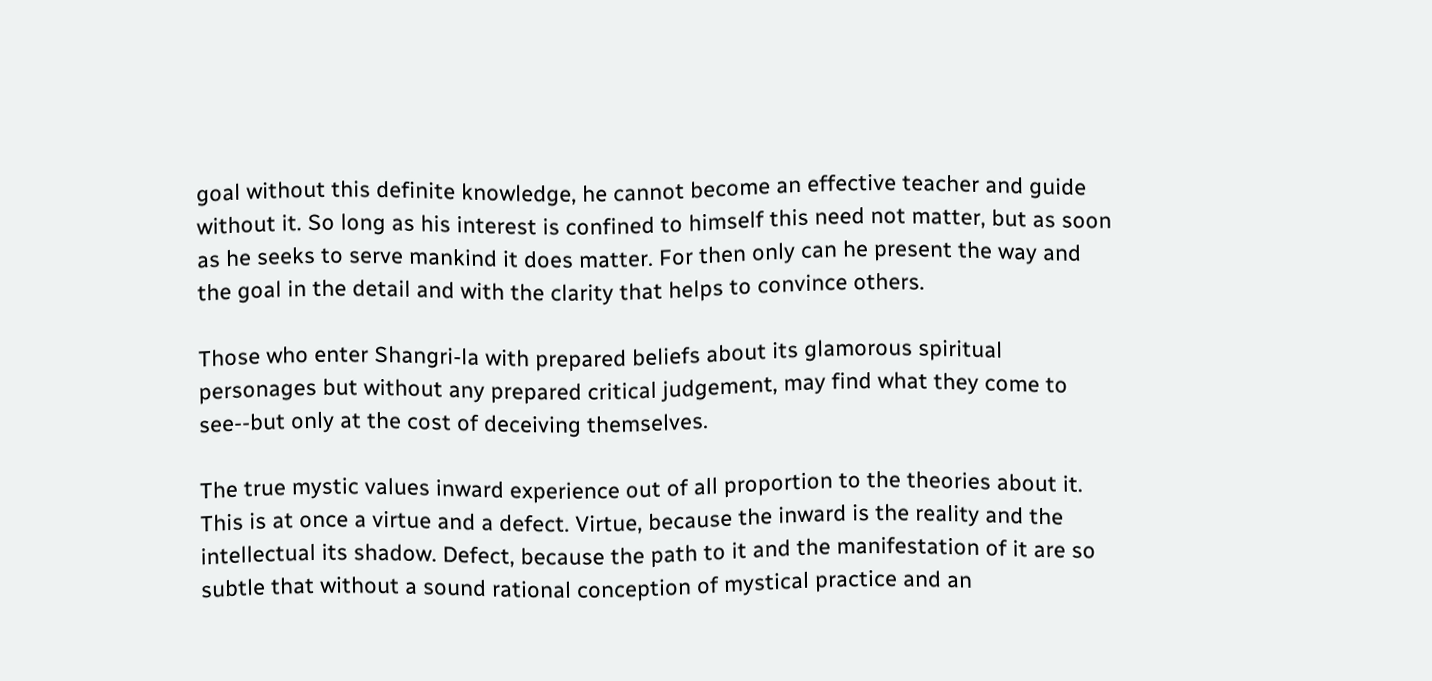goal without this definite knowledge, he cannot become an effective teacher and guide without it. So long as his interest is confined to himself this need not matter, but as soon as he seeks to serve mankind it does matter. For then only can he present the way and the goal in the detail and with the clarity that helps to convince others.

Those who enter Shangri-la with prepared beliefs about its glamorous spiritual personages but without any prepared critical judgement, may find what they come to see--but only at the cost of deceiving themselves.

The true mystic values inward experience out of all proportion to the theories about it. This is at once a virtue and a defect. Virtue, because the inward is the reality and the intellectual its shadow. Defect, because the path to it and the manifestation of it are so subtle that without a sound rational conception of mystical practice and an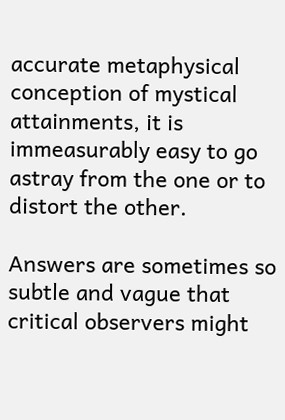accurate metaphysical conception of mystical attainments, it is immeasurably easy to go astray from the one or to distort the other.

Answers are sometimes so subtle and vague that critical observers might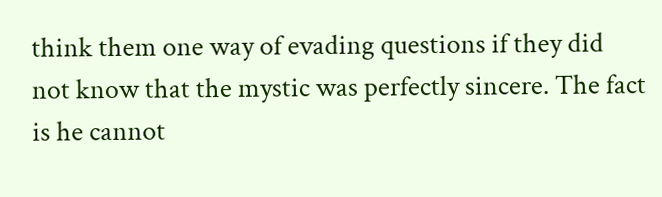think them one way of evading questions if they did not know that the mystic was perfectly sincere. The fact is he cannot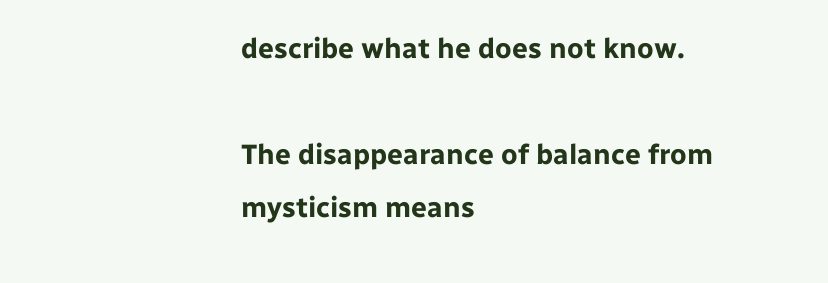describe what he does not know.

The disappearance of balance from mysticism means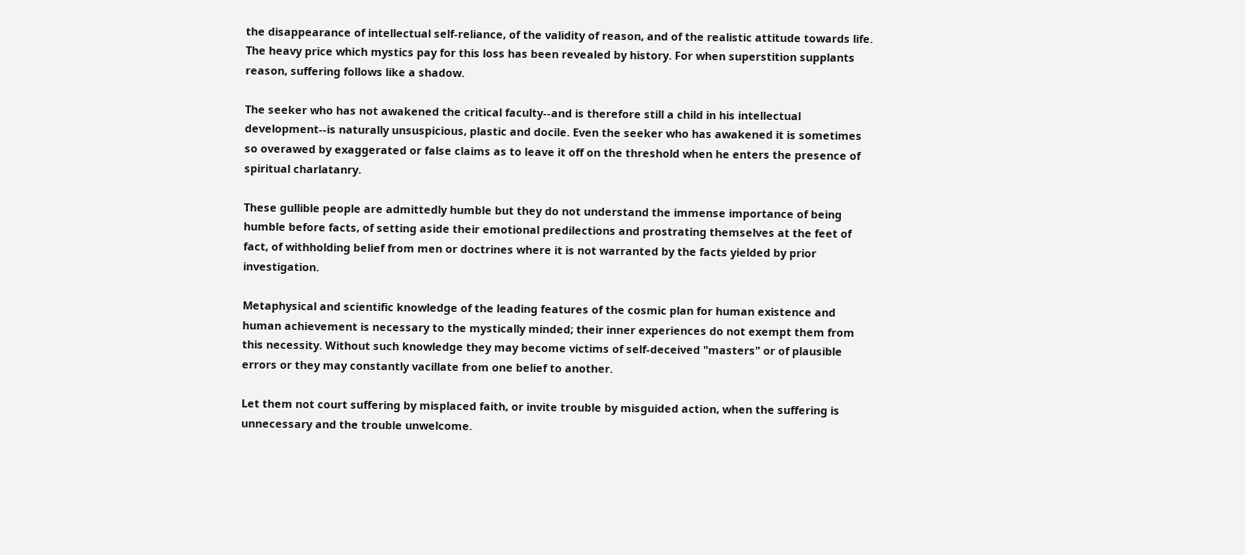the disappearance of intellectual self-reliance, of the validity of reason, and of the realistic attitude towards life. The heavy price which mystics pay for this loss has been revealed by history. For when superstition supplants reason, suffering follows like a shadow.

The seeker who has not awakened the critical faculty--and is therefore still a child in his intellectual development--is naturally unsuspicious, plastic and docile. Even the seeker who has awakened it is sometimes so overawed by exaggerated or false claims as to leave it off on the threshold when he enters the presence of spiritual charlatanry.

These gullible people are admittedly humble but they do not understand the immense importance of being humble before facts, of setting aside their emotional predilections and prostrating themselves at the feet of fact, of withholding belief from men or doctrines where it is not warranted by the facts yielded by prior investigation.

Metaphysical and scientific knowledge of the leading features of the cosmic plan for human existence and human achievement is necessary to the mystically minded; their inner experiences do not exempt them from this necessity. Without such knowledge they may become victims of self-deceived "masters" or of plausible errors or they may constantly vacillate from one belief to another.

Let them not court suffering by misplaced faith, or invite trouble by misguided action, when the suffering is unnecessary and the trouble unwelcome.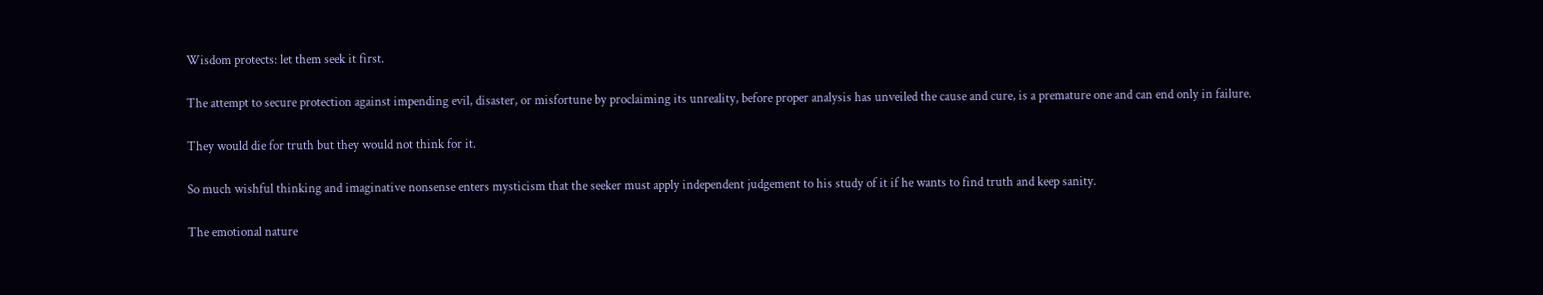Wisdom protects: let them seek it first.

The attempt to secure protection against impending evil, disaster, or misfortune by proclaiming its unreality, before proper analysis has unveiled the cause and cure, is a premature one and can end only in failure.

They would die for truth but they would not think for it.

So much wishful thinking and imaginative nonsense enters mysticism that the seeker must apply independent judgement to his study of it if he wants to find truth and keep sanity.

The emotional nature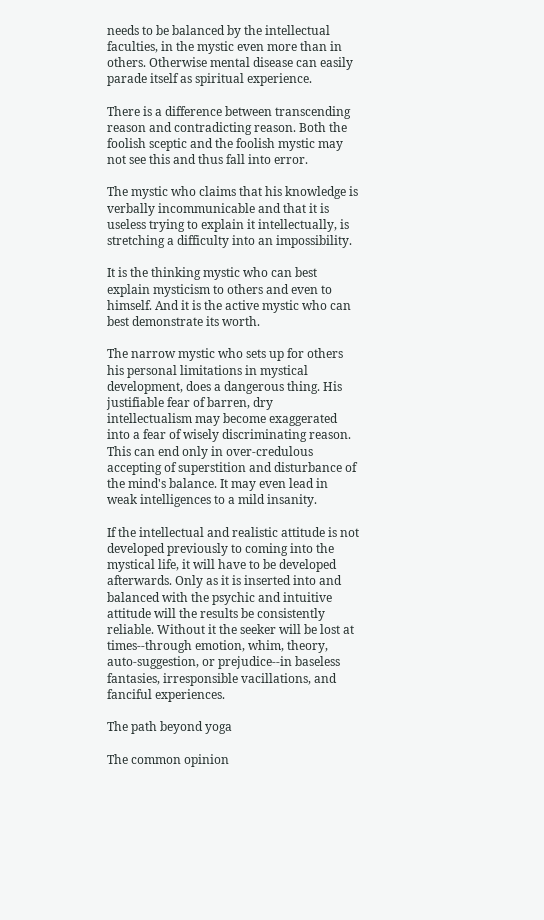needs to be balanced by the intellectual faculties, in the mystic even more than in others. Otherwise mental disease can easily parade itself as spiritual experience.

There is a difference between transcending reason and contradicting reason. Both the foolish sceptic and the foolish mystic may not see this and thus fall into error.

The mystic who claims that his knowledge is verbally incommunicable and that it is useless trying to explain it intellectually, is stretching a difficulty into an impossibility.

It is the thinking mystic who can best explain mysticism to others and even to himself. And it is the active mystic who can best demonstrate its worth.

The narrow mystic who sets up for others his personal limitations in mystical development, does a dangerous thing. His justifiable fear of barren, dry intellectualism may become exaggerated into a fear of wisely discriminating reason. This can end only in over-credulous accepting of superstition and disturbance of the mind's balance. It may even lead in weak intelligences to a mild insanity.

If the intellectual and realistic attitude is not developed previously to coming into the mystical life, it will have to be developed afterwards. Only as it is inserted into and balanced with the psychic and intuitive attitude will the results be consistently reliable. Without it the seeker will be lost at times--through emotion, whim, theory, auto-suggestion, or prejudice--in baseless fantasies, irresponsible vacillations, and fanciful experiences.

The path beyond yoga

The common opinion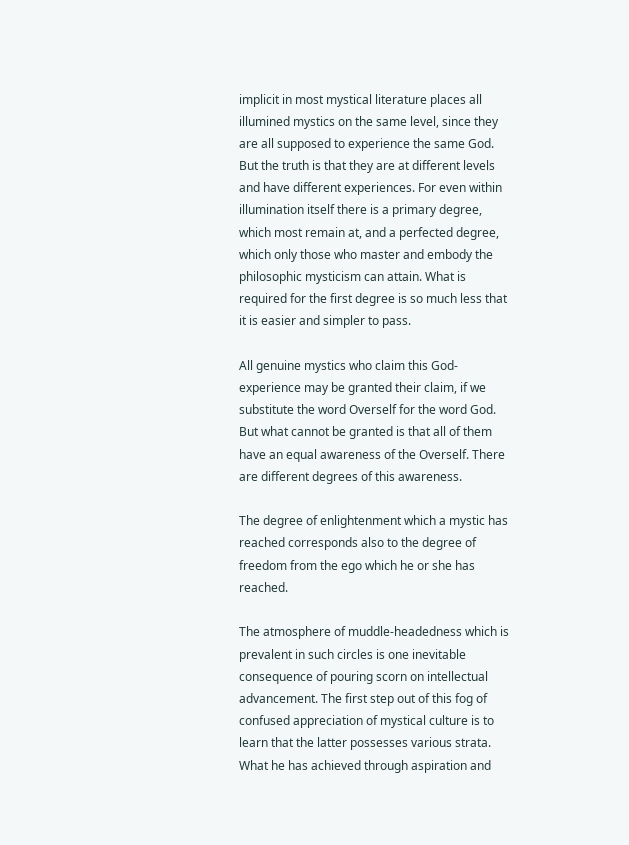implicit in most mystical literature places all illumined mystics on the same level, since they are all supposed to experience the same God. But the truth is that they are at different levels and have different experiences. For even within illumination itself there is a primary degree, which most remain at, and a perfected degree, which only those who master and embody the philosophic mysticism can attain. What is required for the first degree is so much less that it is easier and simpler to pass.

All genuine mystics who claim this God-experience may be granted their claim, if we substitute the word Overself for the word God. But what cannot be granted is that all of them have an equal awareness of the Overself. There are different degrees of this awareness.

The degree of enlightenment which a mystic has reached corresponds also to the degree of freedom from the ego which he or she has reached.

The atmosphere of muddle-headedness which is prevalent in such circles is one inevitable consequence of pouring scorn on intellectual advancement. The first step out of this fog of confused appreciation of mystical culture is to learn that the latter possesses various strata. What he has achieved through aspiration and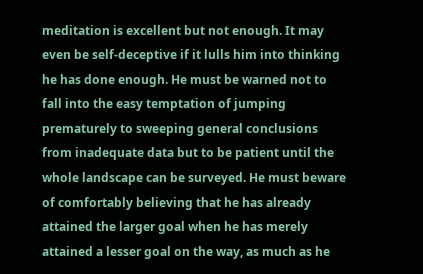meditation is excellent but not enough. It may even be self-deceptive if it lulls him into thinking he has done enough. He must be warned not to fall into the easy temptation of jumping prematurely to sweeping general conclusions from inadequate data but to be patient until the whole landscape can be surveyed. He must beware of comfortably believing that he has already attained the larger goal when he has merely attained a lesser goal on the way, as much as he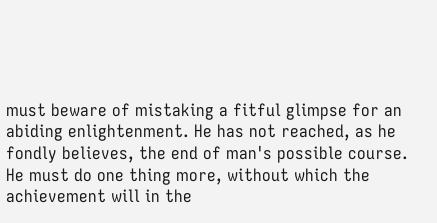must beware of mistaking a fitful glimpse for an abiding enlightenment. He has not reached, as he fondly believes, the end of man's possible course. He must do one thing more, without which the achievement will in the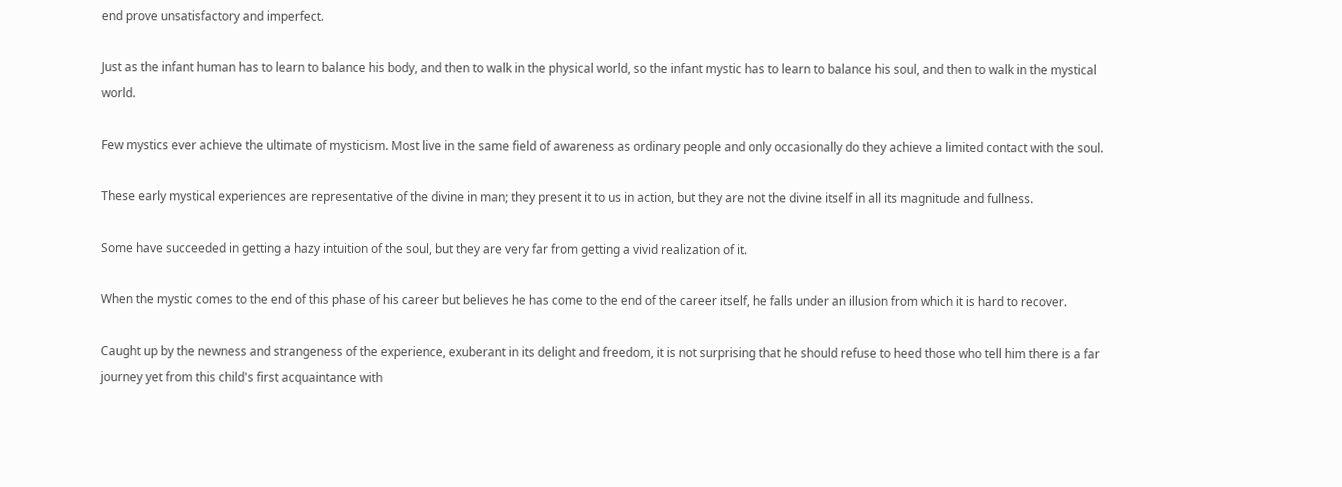end prove unsatisfactory and imperfect.

Just as the infant human has to learn to balance his body, and then to walk in the physical world, so the infant mystic has to learn to balance his soul, and then to walk in the mystical world.

Few mystics ever achieve the ultimate of mysticism. Most live in the same field of awareness as ordinary people and only occasionally do they achieve a limited contact with the soul.

These early mystical experiences are representative of the divine in man; they present it to us in action, but they are not the divine itself in all its magnitude and fullness.

Some have succeeded in getting a hazy intuition of the soul, but they are very far from getting a vivid realization of it.

When the mystic comes to the end of this phase of his career but believes he has come to the end of the career itself, he falls under an illusion from which it is hard to recover.

Caught up by the newness and strangeness of the experience, exuberant in its delight and freedom, it is not surprising that he should refuse to heed those who tell him there is a far journey yet from this child's first acquaintance with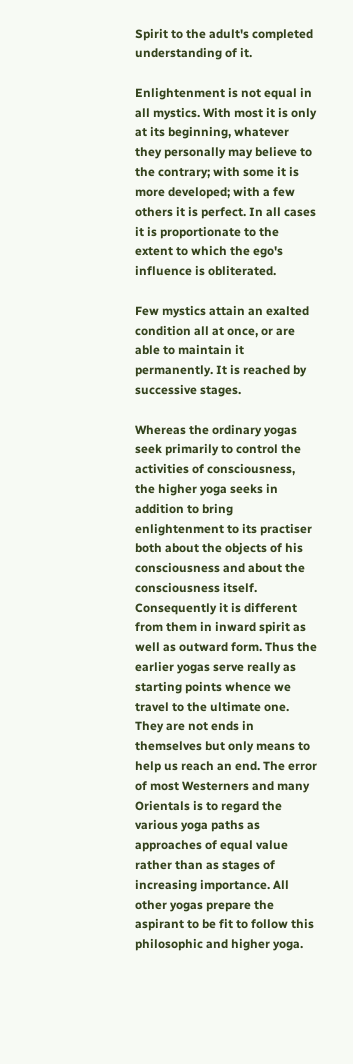Spirit to the adult's completed understanding of it.

Enlightenment is not equal in all mystics. With most it is only at its beginning, whatever they personally may believe to the contrary; with some it is more developed; with a few others it is perfect. In all cases it is proportionate to the extent to which the ego's influence is obliterated.

Few mystics attain an exalted condition all at once, or are able to maintain it permanently. It is reached by successive stages.

Whereas the ordinary yogas seek primarily to control the activities of consciousness, the higher yoga seeks in addition to bring enlightenment to its practiser both about the objects of his consciousness and about the consciousness itself. Consequently it is different from them in inward spirit as well as outward form. Thus the earlier yogas serve really as starting points whence we travel to the ultimate one. They are not ends in themselves but only means to help us reach an end. The error of most Westerners and many Orientals is to regard the various yoga paths as approaches of equal value rather than as stages of increasing importance. All other yogas prepare the aspirant to be fit to follow this philosophic and higher yoga.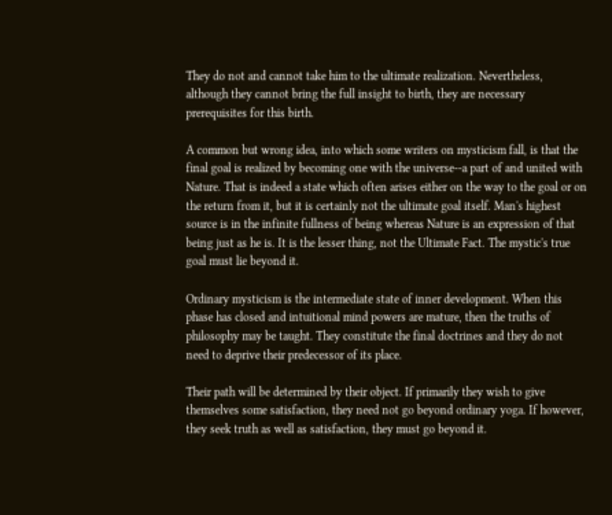They do not and cannot take him to the ultimate realization. Nevertheless, although they cannot bring the full insight to birth, they are necessary prerequisites for this birth.

A common but wrong idea, into which some writers on mysticism fall, is that the final goal is realized by becoming one with the universe--a part of and united with Nature. That is indeed a state which often arises either on the way to the goal or on the return from it, but it is certainly not the ultimate goal itself. Man's highest source is in the infinite fullness of being whereas Nature is an expression of that being just as he is. It is the lesser thing, not the Ultimate Fact. The mystic's true goal must lie beyond it.

Ordinary mysticism is the intermediate state of inner development. When this phase has closed and intuitional mind powers are mature, then the truths of philosophy may be taught. They constitute the final doctrines and they do not need to deprive their predecessor of its place.

Their path will be determined by their object. If primarily they wish to give themselves some satisfaction, they need not go beyond ordinary yoga. If however, they seek truth as well as satisfaction, they must go beyond it.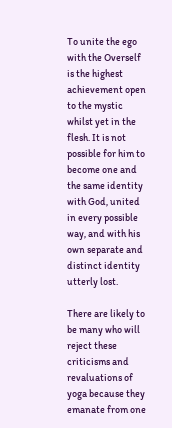To unite the ego with the Overself is the highest achievement open to the mystic whilst yet in the flesh. It is not possible for him to become one and the same identity with God, united in every possible way, and with his own separate and distinct identity utterly lost.

There are likely to be many who will reject these criticisms and revaluations of yoga because they emanate from one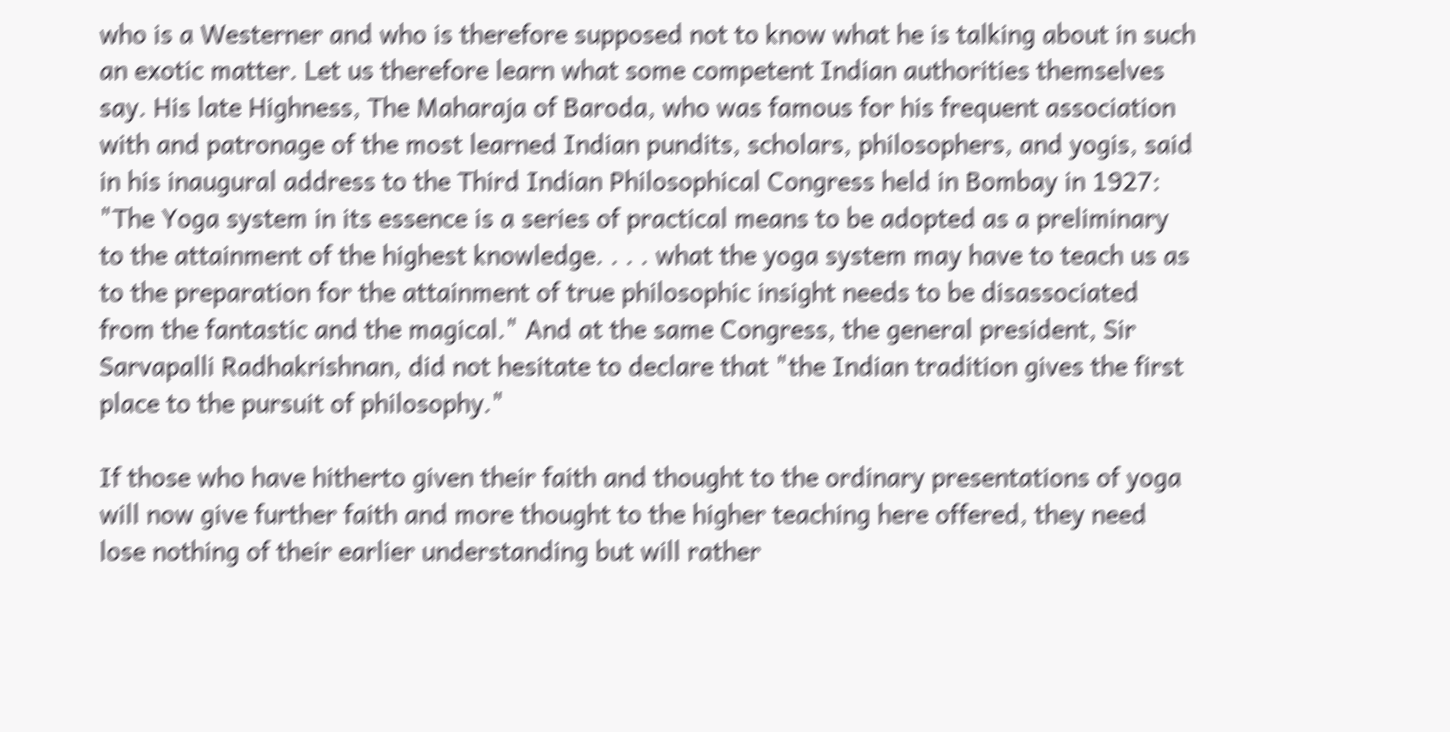who is a Westerner and who is therefore supposed not to know what he is talking about in such an exotic matter. Let us therefore learn what some competent Indian authorities themselves say. His late Highness, The Maharaja of Baroda, who was famous for his frequent association with and patronage of the most learned Indian pundits, scholars, philosophers, and yogis, said in his inaugural address to the Third Indian Philosophical Congress held in Bombay in 1927: "The Yoga system in its essence is a series of practical means to be adopted as a preliminary to the attainment of the highest knowledge. . . . what the yoga system may have to teach us as to the preparation for the attainment of true philosophic insight needs to be disassociated from the fantastic and the magical." And at the same Congress, the general president, Sir Sarvapalli Radhakrishnan, did not hesitate to declare that "the Indian tradition gives the first place to the pursuit of philosophy."

If those who have hitherto given their faith and thought to the ordinary presentations of yoga will now give further faith and more thought to the higher teaching here offered, they need lose nothing of their earlier understanding but will rather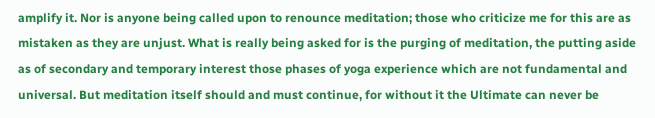amplify it. Nor is anyone being called upon to renounce meditation; those who criticize me for this are as mistaken as they are unjust. What is really being asked for is the purging of meditation, the putting aside as of secondary and temporary interest those phases of yoga experience which are not fundamental and universal. But meditation itself should and must continue, for without it the Ultimate can never be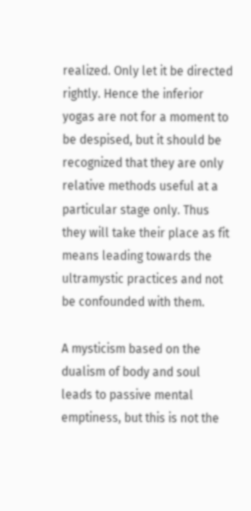realized. Only let it be directed rightly. Hence the inferior yogas are not for a moment to be despised, but it should be recognized that they are only relative methods useful at a particular stage only. Thus they will take their place as fit means leading towards the ultramystic practices and not be confounded with them.

A mysticism based on the dualism of body and soul leads to passive mental emptiness, but this is not the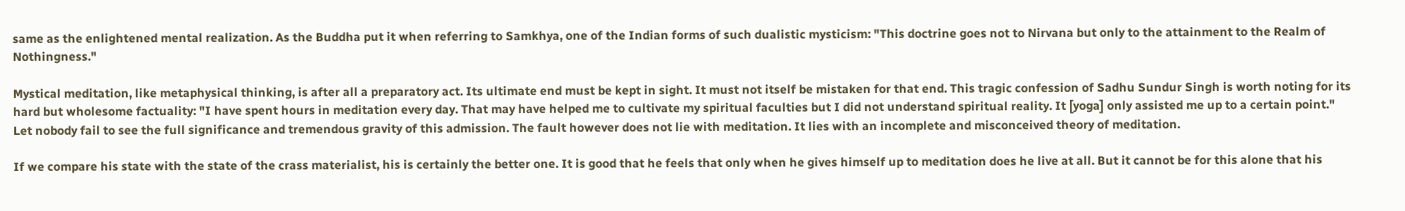same as the enlightened mental realization. As the Buddha put it when referring to Samkhya, one of the Indian forms of such dualistic mysticism: "This doctrine goes not to Nirvana but only to the attainment to the Realm of Nothingness."

Mystical meditation, like metaphysical thinking, is after all a preparatory act. Its ultimate end must be kept in sight. It must not itself be mistaken for that end. This tragic confession of Sadhu Sundur Singh is worth noting for its hard but wholesome factuality: "I have spent hours in meditation every day. That may have helped me to cultivate my spiritual faculties but I did not understand spiritual reality. It [yoga] only assisted me up to a certain point." Let nobody fail to see the full significance and tremendous gravity of this admission. The fault however does not lie with meditation. It lies with an incomplete and misconceived theory of meditation.

If we compare his state with the state of the crass materialist, his is certainly the better one. It is good that he feels that only when he gives himself up to meditation does he live at all. But it cannot be for this alone that his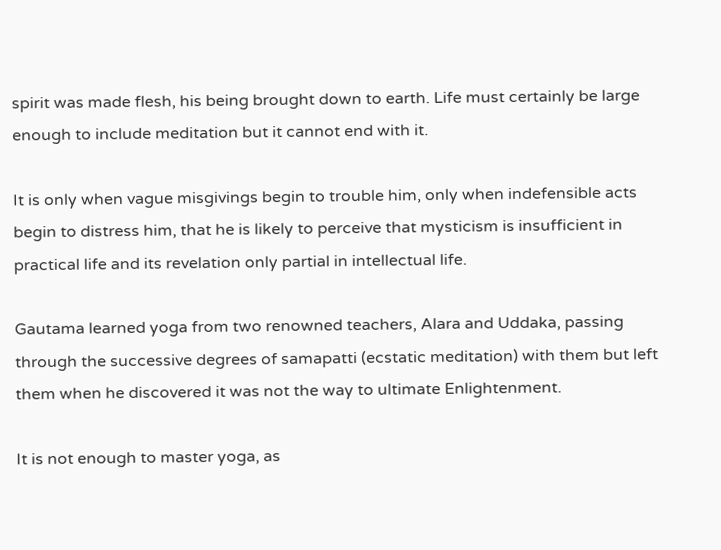spirit was made flesh, his being brought down to earth. Life must certainly be large enough to include meditation but it cannot end with it.

It is only when vague misgivings begin to trouble him, only when indefensible acts begin to distress him, that he is likely to perceive that mysticism is insufficient in practical life and its revelation only partial in intellectual life.

Gautama learned yoga from two renowned teachers, Alara and Uddaka, passing through the successive degrees of samapatti (ecstatic meditation) with them but left them when he discovered it was not the way to ultimate Enlightenment.

It is not enough to master yoga, as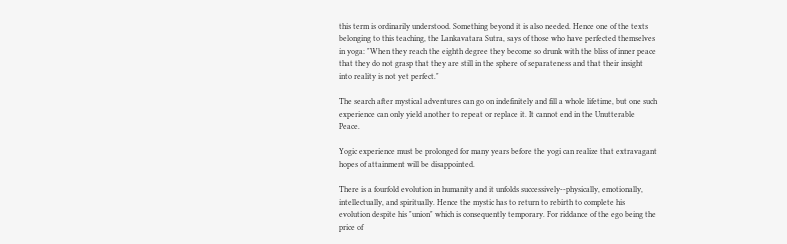this term is ordinarily understood. Something beyond it is also needed. Hence one of the texts belonging to this teaching, the Lankavatara Sutra, says of those who have perfected themselves in yoga: "When they reach the eighth degree they become so drunk with the bliss of inner peace that they do not grasp that they are still in the sphere of separateness and that their insight into reality is not yet perfect."

The search after mystical adventures can go on indefinitely and fill a whole lifetime, but one such experience can only yield another to repeat or replace it. It cannot end in the Unutterable Peace.

Yogic experience must be prolonged for many years before the yogi can realize that extravagant hopes of attainment will be disappointed.

There is a fourfold evolution in humanity and it unfolds successively--physically, emotionally, intellectually, and spiritually. Hence the mystic has to return to rebirth to complete his evolution despite his "union" which is consequently temporary. For riddance of the ego being the price of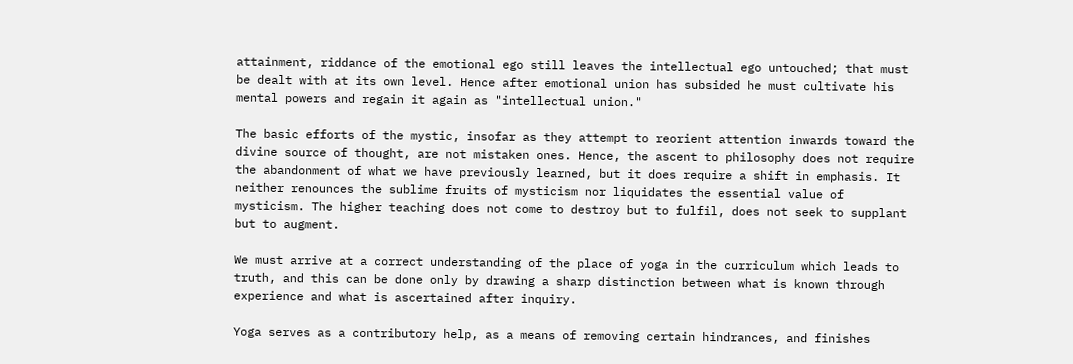attainment, riddance of the emotional ego still leaves the intellectual ego untouched; that must be dealt with at its own level. Hence after emotional union has subsided he must cultivate his mental powers and regain it again as "intellectual union."

The basic efforts of the mystic, insofar as they attempt to reorient attention inwards toward the divine source of thought, are not mistaken ones. Hence, the ascent to philosophy does not require the abandonment of what we have previously learned, but it does require a shift in emphasis. It neither renounces the sublime fruits of mysticism nor liquidates the essential value of mysticism. The higher teaching does not come to destroy but to fulfil, does not seek to supplant but to augment.

We must arrive at a correct understanding of the place of yoga in the curriculum which leads to truth, and this can be done only by drawing a sharp distinction between what is known through experience and what is ascertained after inquiry.

Yoga serves as a contributory help, as a means of removing certain hindrances, and finishes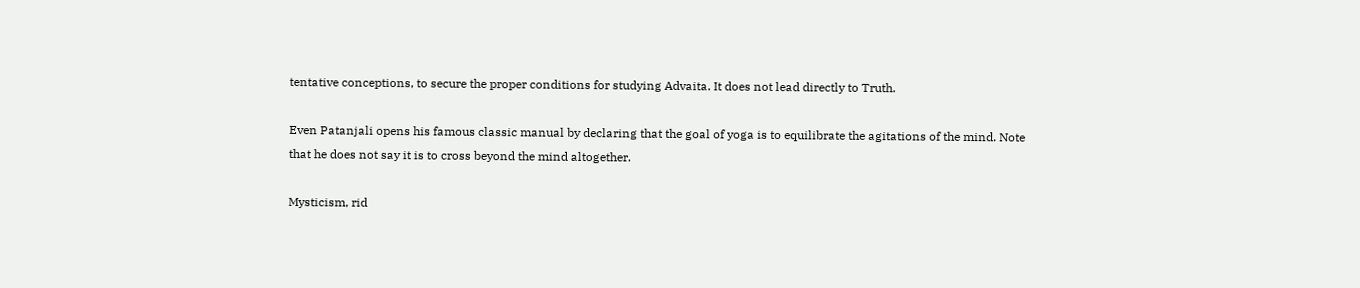tentative conceptions, to secure the proper conditions for studying Advaita. It does not lead directly to Truth.

Even Patanjali opens his famous classic manual by declaring that the goal of yoga is to equilibrate the agitations of the mind. Note that he does not say it is to cross beyond the mind altogether.

Mysticism, rid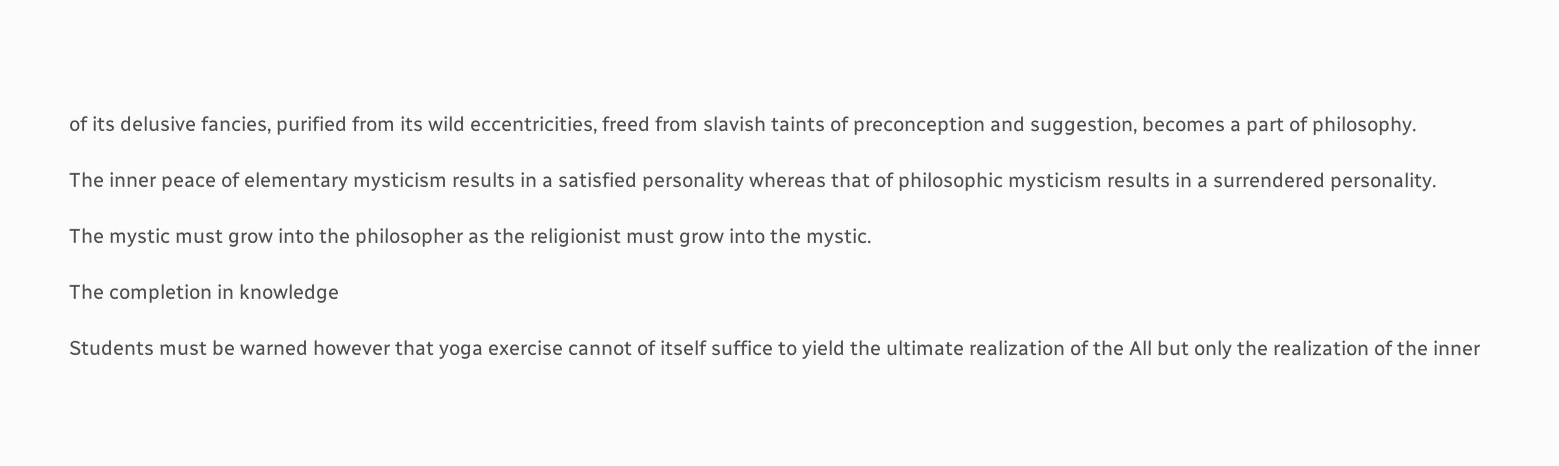of its delusive fancies, purified from its wild eccentricities, freed from slavish taints of preconception and suggestion, becomes a part of philosophy.

The inner peace of elementary mysticism results in a satisfied personality whereas that of philosophic mysticism results in a surrendered personality.

The mystic must grow into the philosopher as the religionist must grow into the mystic.

The completion in knowledge

Students must be warned however that yoga exercise cannot of itself suffice to yield the ultimate realization of the All but only the realization of the inner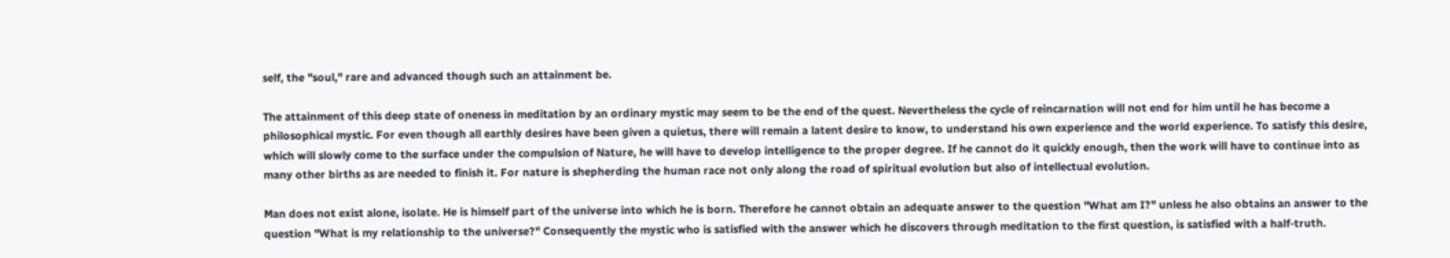self, the "soul," rare and advanced though such an attainment be.

The attainment of this deep state of oneness in meditation by an ordinary mystic may seem to be the end of the quest. Nevertheless the cycle of reincarnation will not end for him until he has become a philosophical mystic. For even though all earthly desires have been given a quietus, there will remain a latent desire to know, to understand his own experience and the world experience. To satisfy this desire, which will slowly come to the surface under the compulsion of Nature, he will have to develop intelligence to the proper degree. If he cannot do it quickly enough, then the work will have to continue into as many other births as are needed to finish it. For nature is shepherding the human race not only along the road of spiritual evolution but also of intellectual evolution.

Man does not exist alone, isolate. He is himself part of the universe into which he is born. Therefore he cannot obtain an adequate answer to the question "What am I?" unless he also obtains an answer to the question "What is my relationship to the universe?" Consequently the mystic who is satisfied with the answer which he discovers through meditation to the first question, is satisfied with a half-truth.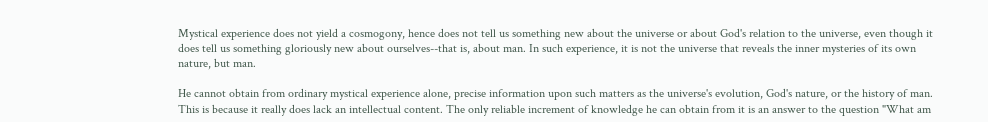Mystical experience does not yield a cosmogony, hence does not tell us something new about the universe or about God's relation to the universe, even though it does tell us something gloriously new about ourselves--that is, about man. In such experience, it is not the universe that reveals the inner mysteries of its own nature, but man.

He cannot obtain from ordinary mystical experience alone, precise information upon such matters as the universe's evolution, God's nature, or the history of man. This is because it really does lack an intellectual content. The only reliable increment of knowledge he can obtain from it is an answer to the question "What am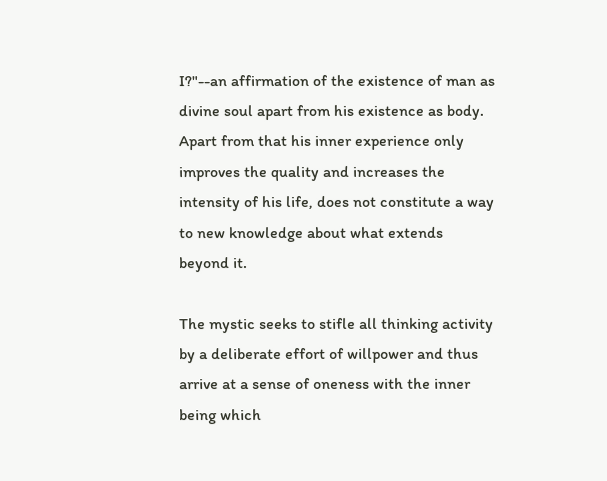I?"--an affirmation of the existence of man as divine soul apart from his existence as body. Apart from that his inner experience only improves the quality and increases the intensity of his life, does not constitute a way to new knowledge about what extends beyond it.

The mystic seeks to stifle all thinking activity by a deliberate effort of willpower and thus arrive at a sense of oneness with the inner being which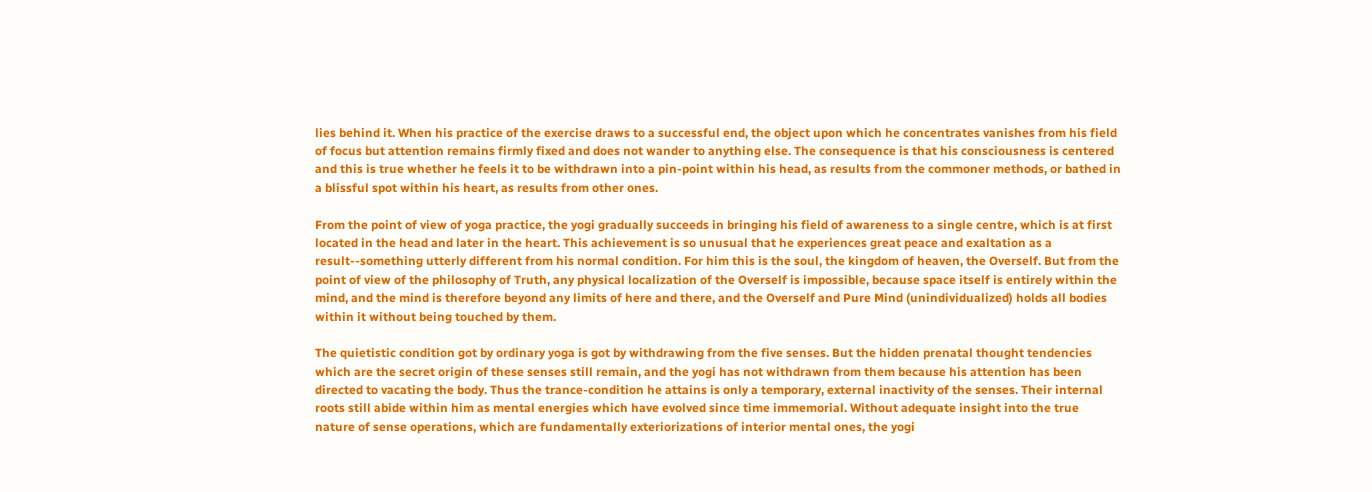lies behind it. When his practice of the exercise draws to a successful end, the object upon which he concentrates vanishes from his field of focus but attention remains firmly fixed and does not wander to anything else. The consequence is that his consciousness is centered and this is true whether he feels it to be withdrawn into a pin-point within his head, as results from the commoner methods, or bathed in a blissful spot within his heart, as results from other ones.

From the point of view of yoga practice, the yogi gradually succeeds in bringing his field of awareness to a single centre, which is at first located in the head and later in the heart. This achievement is so unusual that he experiences great peace and exaltation as a result--something utterly different from his normal condition. For him this is the soul, the kingdom of heaven, the Overself. But from the point of view of the philosophy of Truth, any physical localization of the Overself is impossible, because space itself is entirely within the mind, and the mind is therefore beyond any limits of here and there, and the Overself and Pure Mind (unindividualized) holds all bodies within it without being touched by them.

The quietistic condition got by ordinary yoga is got by withdrawing from the five senses. But the hidden prenatal thought tendencies which are the secret origin of these senses still remain, and the yogi has not withdrawn from them because his attention has been directed to vacating the body. Thus the trance-condition he attains is only a temporary, external inactivity of the senses. Their internal roots still abide within him as mental energies which have evolved since time immemorial. Without adequate insight into the true nature of sense operations, which are fundamentally exteriorizations of interior mental ones, the yogi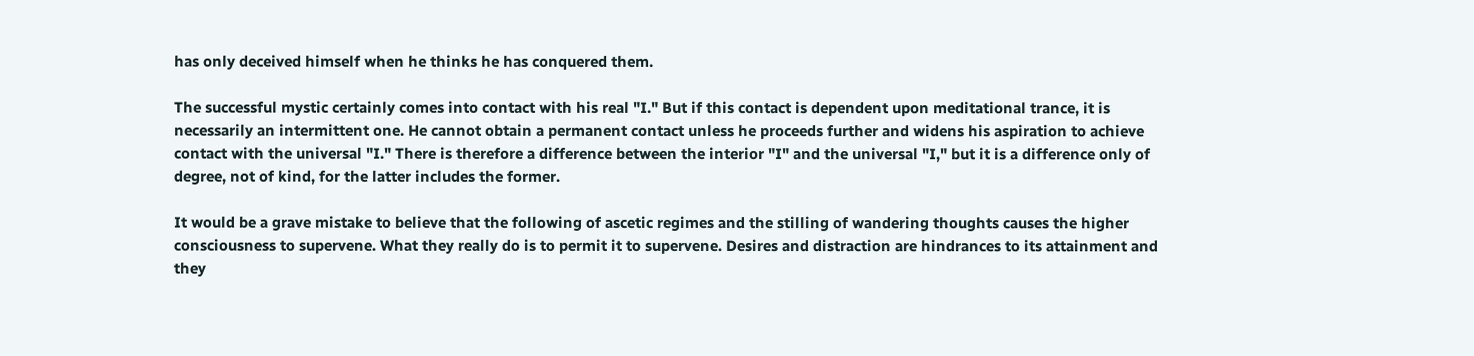has only deceived himself when he thinks he has conquered them.

The successful mystic certainly comes into contact with his real "I." But if this contact is dependent upon meditational trance, it is necessarily an intermittent one. He cannot obtain a permanent contact unless he proceeds further and widens his aspiration to achieve contact with the universal "I." There is therefore a difference between the interior "I" and the universal "I," but it is a difference only of degree, not of kind, for the latter includes the former.

It would be a grave mistake to believe that the following of ascetic regimes and the stilling of wandering thoughts causes the higher consciousness to supervene. What they really do is to permit it to supervene. Desires and distraction are hindrances to its attainment and they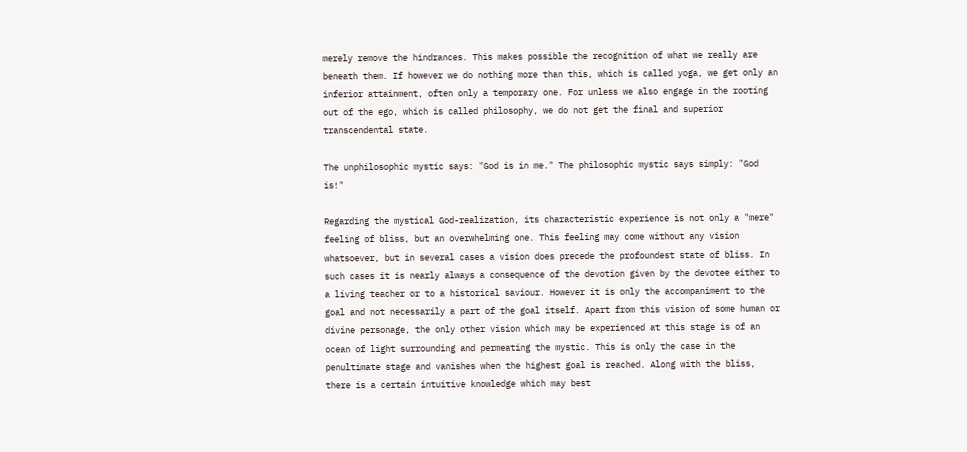merely remove the hindrances. This makes possible the recognition of what we really are beneath them. If however we do nothing more than this, which is called yoga, we get only an inferior attainment, often only a temporary one. For unless we also engage in the rooting out of the ego, which is called philosophy, we do not get the final and superior transcendental state.

The unphilosophic mystic says: "God is in me." The philosophic mystic says simply: "God is!"

Regarding the mystical God-realization, its characteristic experience is not only a "mere" feeling of bliss, but an overwhelming one. This feeling may come without any vision whatsoever, but in several cases a vision does precede the profoundest state of bliss. In such cases it is nearly always a consequence of the devotion given by the devotee either to a living teacher or to a historical saviour. However it is only the accompaniment to the goal and not necessarily a part of the goal itself. Apart from this vision of some human or divine personage, the only other vision which may be experienced at this stage is of an ocean of light surrounding and permeating the mystic. This is only the case in the penultimate stage and vanishes when the highest goal is reached. Along with the bliss, there is a certain intuitive knowledge which may best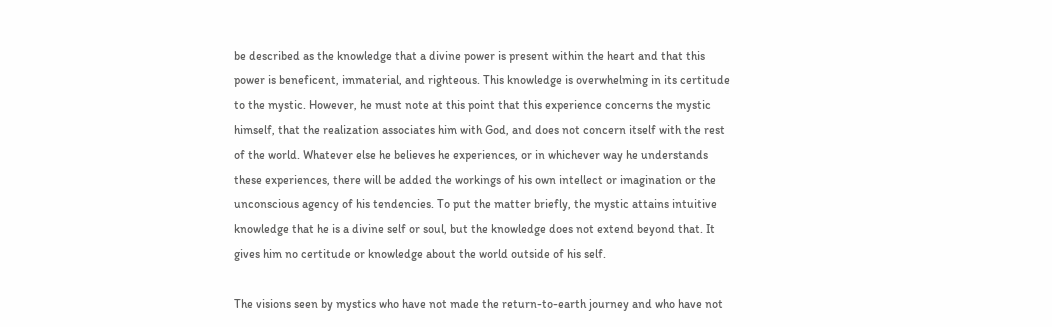be described as the knowledge that a divine power is present within the heart and that this power is beneficent, immaterial, and righteous. This knowledge is overwhelming in its certitude to the mystic. However, he must note at this point that this experience concerns the mystic himself, that the realization associates him with God, and does not concern itself with the rest of the world. Whatever else he believes he experiences, or in whichever way he understands these experiences, there will be added the workings of his own intellect or imagination or the unconscious agency of his tendencies. To put the matter briefly, the mystic attains intuitive knowledge that he is a divine self or soul, but the knowledge does not extend beyond that. It gives him no certitude or knowledge about the world outside of his self.

The visions seen by mystics who have not made the return-to-earth journey and who have not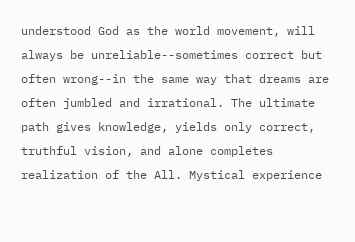understood God as the world movement, will always be unreliable--sometimes correct but often wrong--in the same way that dreams are often jumbled and irrational. The ultimate path gives knowledge, yields only correct, truthful vision, and alone completes realization of the All. Mystical experience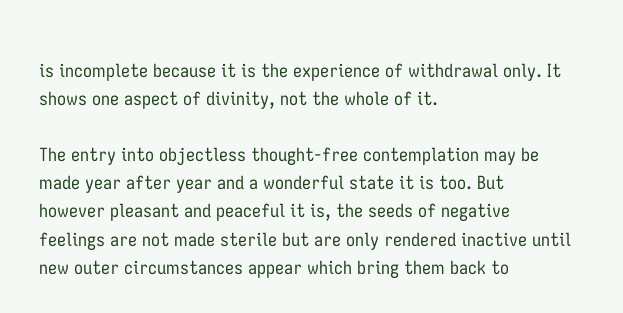is incomplete because it is the experience of withdrawal only. It shows one aspect of divinity, not the whole of it.

The entry into objectless thought-free contemplation may be made year after year and a wonderful state it is too. But however pleasant and peaceful it is, the seeds of negative feelings are not made sterile but are only rendered inactive until new outer circumstances appear which bring them back to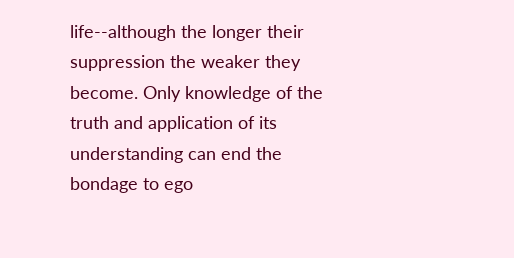life--although the longer their suppression the weaker they become. Only knowledge of the truth and application of its understanding can end the bondage to ego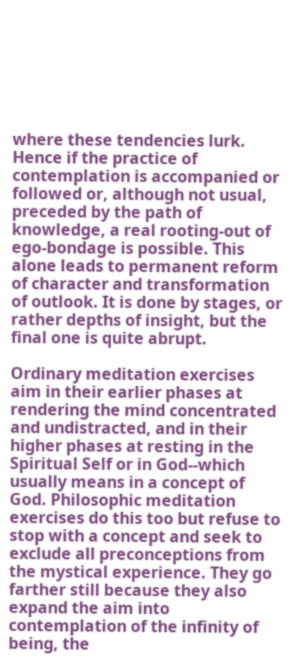where these tendencies lurk. Hence if the practice of contemplation is accompanied or followed or, although not usual, preceded by the path of knowledge, a real rooting-out of ego-bondage is possible. This alone leads to permanent reform of character and transformation of outlook. It is done by stages, or rather depths of insight, but the final one is quite abrupt.

Ordinary meditation exercises aim in their earlier phases at rendering the mind concentrated and undistracted, and in their higher phases at resting in the Spiritual Self or in God--which usually means in a concept of God. Philosophic meditation exercises do this too but refuse to stop with a concept and seek to exclude all preconceptions from the mystical experience. They go farther still because they also expand the aim into contemplation of the infinity of being, the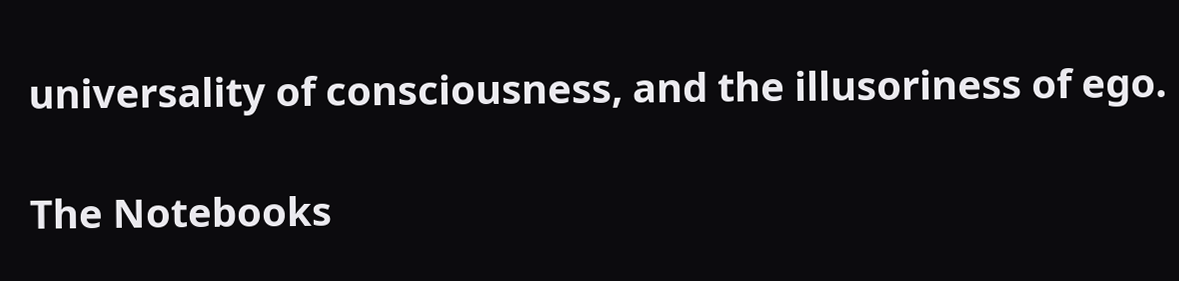universality of consciousness, and the illusoriness of ego.

The Notebooks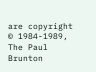are copyright © 1984-1989, The Paul Brunton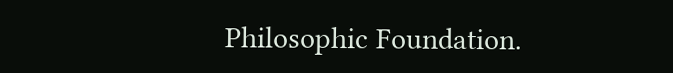Philosophic Foundation.